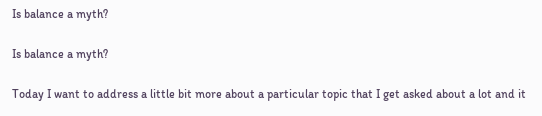Is balance a myth?

Is balance a myth?

Today I want to address a little bit more about a particular topic that I get asked about a lot and it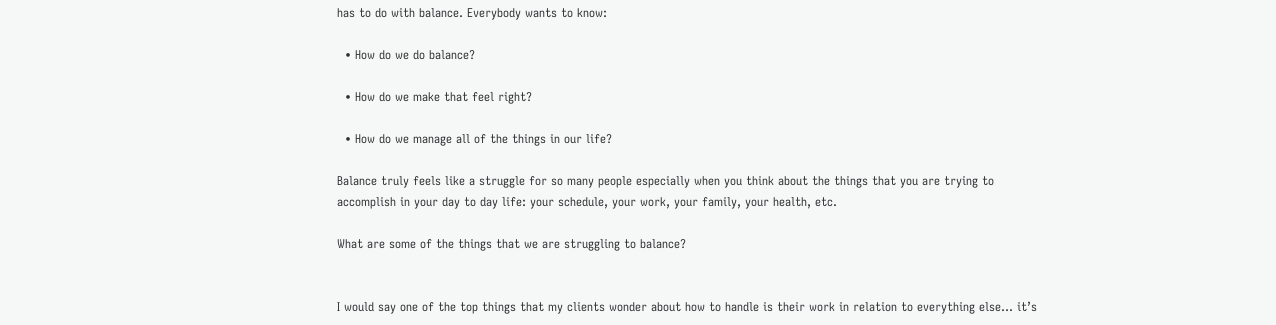has to do with balance. Everybody wants to know:

  • How do we do balance?

  • How do we make that feel right?

  • How do we manage all of the things in our life?

Balance truly feels like a struggle for so many people especially when you think about the things that you are trying to accomplish in your day to day life: your schedule, your work, your family, your health, etc.

What are some of the things that we are struggling to balance?


I would say one of the top things that my clients wonder about how to handle is their work in relation to everything else... it’s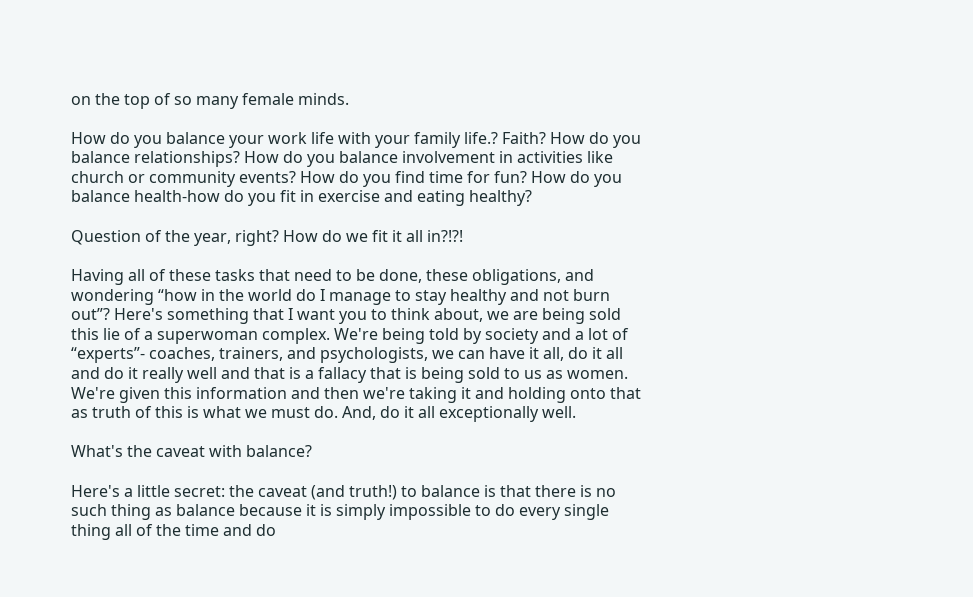on the top of so many female minds.

How do you balance your work life with your family life.? Faith? How do you balance relationships? How do you balance involvement in activities like church or community events? How do you find time for fun? How do you balance health-how do you fit in exercise and eating healthy?

Question of the year, right? How do we fit it all in?!?!

Having all of these tasks that need to be done, these obligations, and wondering “how in the world do I manage to stay healthy and not burn out”? Here's something that I want you to think about, we are being sold this lie of a superwoman complex. We're being told by society and a lot of “experts”- coaches, trainers, and psychologists, we can have it all, do it all and do it really well and that is a fallacy that is being sold to us as women. We're given this information and then we're taking it and holding onto that as truth of this is what we must do. And, do it all exceptionally well.

What's the caveat with balance?

Here's a little secret: the caveat (and truth!) to balance is that there is no such thing as balance because it is simply impossible to do every single thing all of the time and do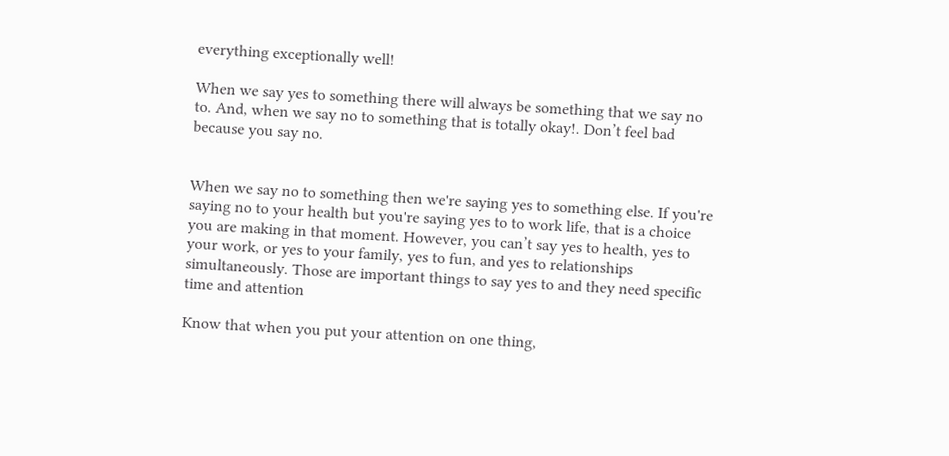everything exceptionally well!

When we say yes to something there will always be something that we say no to. And, when we say no to something that is totally okay!. Don’t feel bad because you say no.


When we say no to something then we're saying yes to something else. If you're saying no to your health but you're saying yes to to work life, that is a choice you are making in that moment. However, you can’t say yes to health, yes to your work, or yes to your family, yes to fun, and yes to relationships simultaneously. Those are important things to say yes to and they need specific time and attention

Know that when you put your attention on one thing,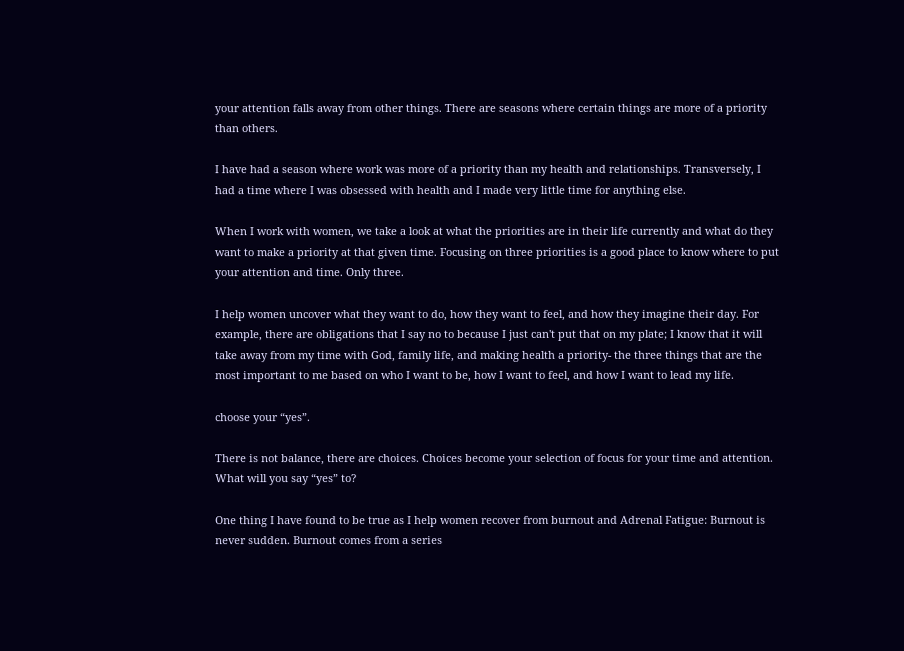your attention falls away from other things. There are seasons where certain things are more of a priority than others.

I have had a season where work was more of a priority than my health and relationships. Transversely, I had a time where I was obsessed with health and I made very little time for anything else.

When I work with women, we take a look at what the priorities are in their life currently and what do they want to make a priority at that given time. Focusing on three priorities is a good place to know where to put your attention and time. Only three.

I help women uncover what they want to do, how they want to feel, and how they imagine their day. For example, there are obligations that I say no to because I just can't put that on my plate; I know that it will take away from my time with God, family life, and making health a priority- the three things that are the most important to me based on who I want to be, how I want to feel, and how I want to lead my life.

choose your “yes”.

There is not balance, there are choices. Choices become your selection of focus for your time and attention. What will you say “yes” to?

One thing I have found to be true as I help women recover from burnout and Adrenal Fatigue: Burnout is never sudden. Burnout comes from a series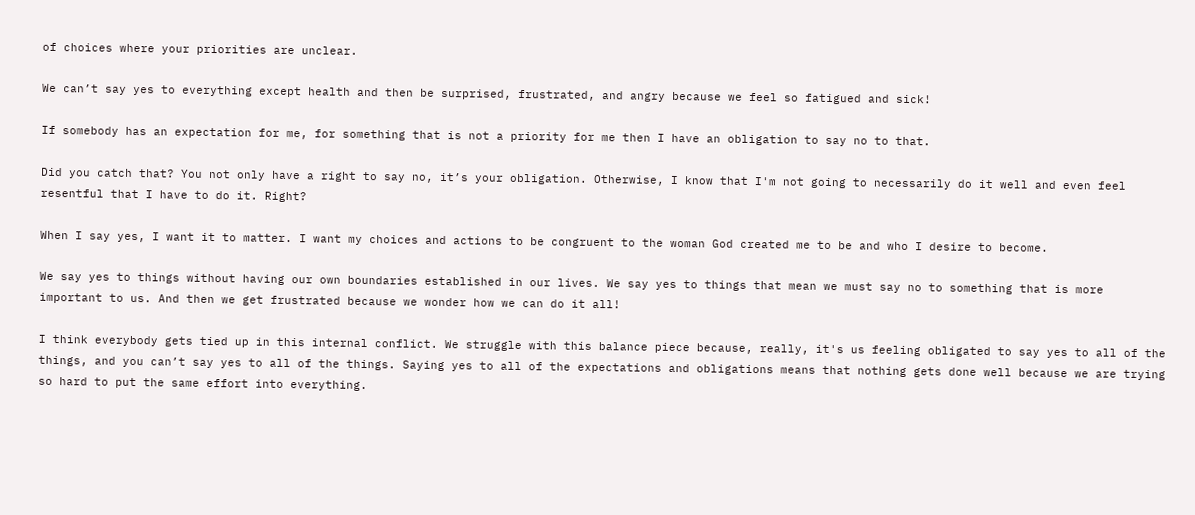of choices where your priorities are unclear.

We can’t say yes to everything except health and then be surprised, frustrated, and angry because we feel so fatigued and sick!

If somebody has an expectation for me, for something that is not a priority for me then I have an obligation to say no to that.

Did you catch that? You not only have a right to say no, it’s your obligation. Otherwise, I know that I'm not going to necessarily do it well and even feel resentful that I have to do it. Right?

When I say yes, I want it to matter. I want my choices and actions to be congruent to the woman God created me to be and who I desire to become.

We say yes to things without having our own boundaries established in our lives. We say yes to things that mean we must say no to something that is more important to us. And then we get frustrated because we wonder how we can do it all!

I think everybody gets tied up in this internal conflict. We struggle with this balance piece because, really, it's us feeling obligated to say yes to all of the things, and you can’t say yes to all of the things. Saying yes to all of the expectations and obligations means that nothing gets done well because we are trying so hard to put the same effort into everything.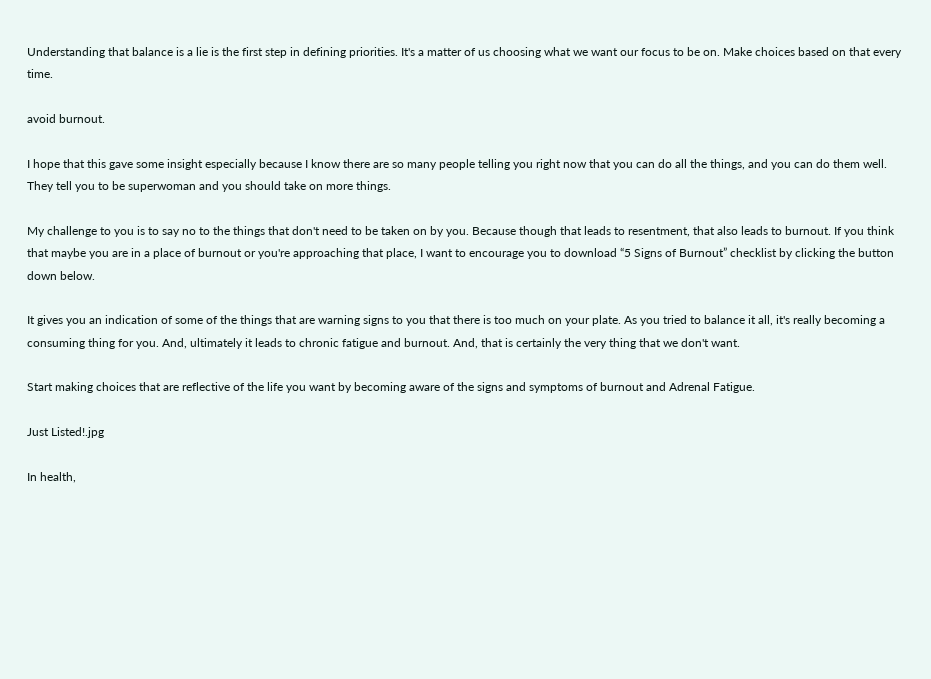Understanding that balance is a lie is the first step in defining priorities. It's a matter of us choosing what we want our focus to be on. Make choices based on that every time.

avoid burnout.

I hope that this gave some insight especially because I know there are so many people telling you right now that you can do all the things, and you can do them well. They tell you to be superwoman and you should take on more things.

My challenge to you is to say no to the things that don't need to be taken on by you. Because though that leads to resentment, that also leads to burnout. If you think that maybe you are in a place of burnout or you're approaching that place, I want to encourage you to download “5 Signs of Burnout” checklist by clicking the button down below.

It gives you an indication of some of the things that are warning signs to you that there is too much on your plate. As you tried to balance it all, it's really becoming a consuming thing for you. And, ultimately it leads to chronic fatigue and burnout. And, that is certainly the very thing that we don't want.

Start making choices that are reflective of the life you want by becoming aware of the signs and symptoms of burnout and Adrenal Fatigue.

Just Listed!.jpg

In health,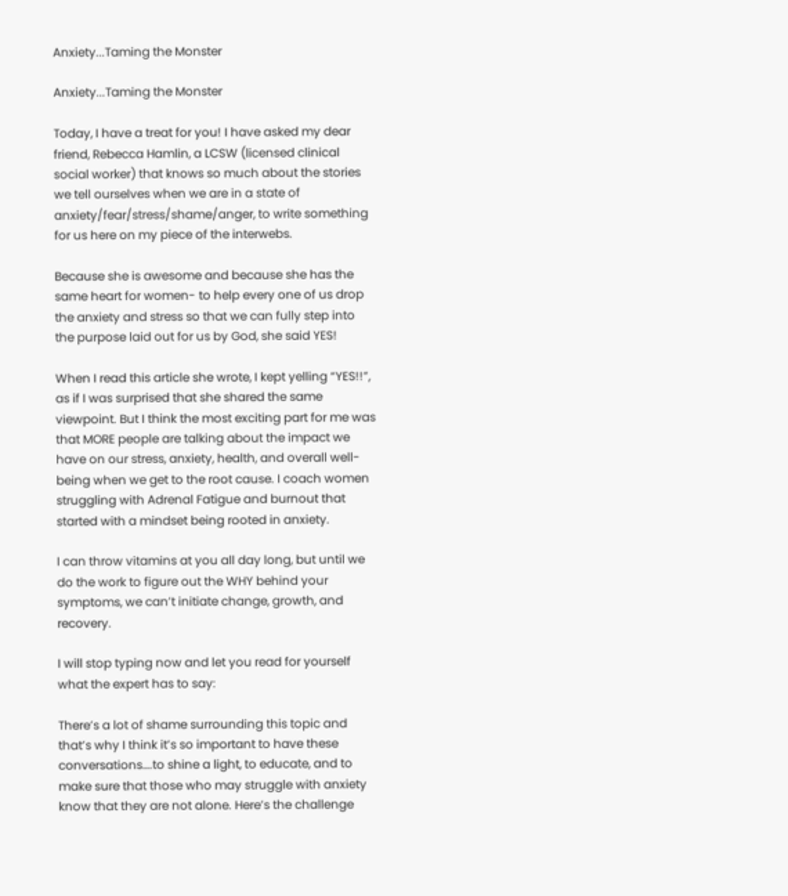Anxiety...Taming the Monster

Anxiety...Taming the Monster

Today, I have a treat for you! I have asked my dear friend, Rebecca Hamlin, a LCSW (licensed clinical social worker) that knows so much about the stories we tell ourselves when we are in a state of anxiety/fear/stress/shame/anger, to write something for us here on my piece of the interwebs.

Because she is awesome and because she has the same heart for women- to help every one of us drop the anxiety and stress so that we can fully step into the purpose laid out for us by God, she said YES!

When I read this article she wrote, I kept yelling “YES!!”, as if I was surprised that she shared the same viewpoint. But I think the most exciting part for me was that MORE people are talking about the impact we have on our stress, anxiety, health, and overall well-being when we get to the root cause. I coach women struggling with Adrenal Fatigue and burnout that started with a mindset being rooted in anxiety.

I can throw vitamins at you all day long, but until we do the work to figure out the WHY behind your symptoms, we can’t initiate change, growth, and recovery.

I will stop typing now and let you read for yourself what the expert has to say:

There’s a lot of shame surrounding this topic and that’s why I think it’s so important to have these conversations….to shine a light, to educate, and to make sure that those who may struggle with anxiety know that they are not alone. Here’s the challenge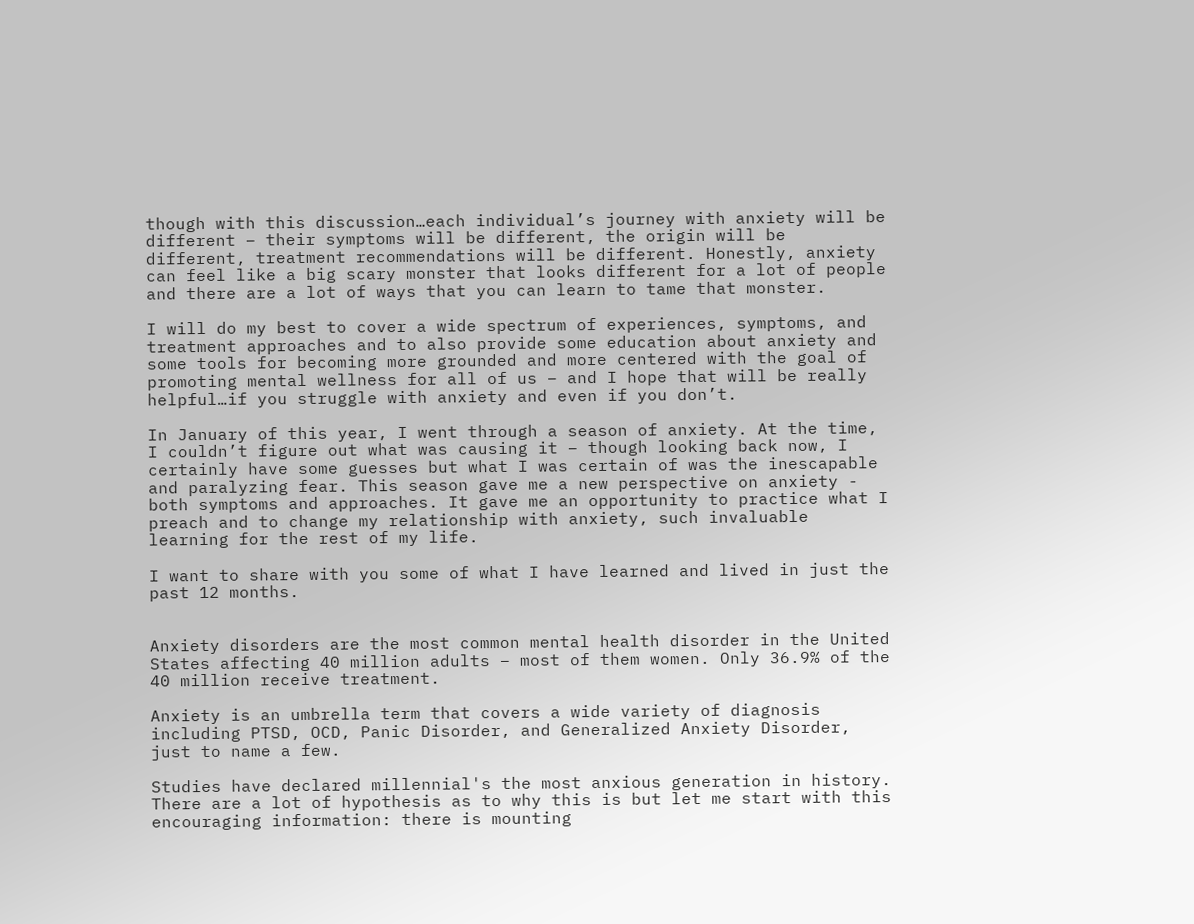though with this discussion…each individual’s journey with anxiety will be different – their symptoms will be different, the origin will be different, treatment recommendations will be different. Honestly, anxiety can feel like a big scary monster that looks different for a lot of people and there are a lot of ways that you can learn to tame that monster.

I will do my best to cover a wide spectrum of experiences, symptoms, and treatment approaches and to also provide some education about anxiety and some tools for becoming more grounded and more centered with the goal of promoting mental wellness for all of us – and I hope that will be really helpful…if you struggle with anxiety and even if you don’t.

In January of this year, I went through a season of anxiety. At the time, I couldn’t figure out what was causing it – though looking back now, I certainly have some guesses but what I was certain of was the inescapable and paralyzing fear. This season gave me a new perspective on anxiety - both symptoms and approaches. It gave me an opportunity to practice what I preach and to change my relationship with anxiety, such invaluable learning for the rest of my life.

I want to share with you some of what I have learned and lived in just the past 12 months.


Anxiety disorders are the most common mental health disorder in the United States affecting 40 million adults – most of them women. Only 36.9% of the 40 million receive treatment.

Anxiety is an umbrella term that covers a wide variety of diagnosis including PTSD, OCD, Panic Disorder, and Generalized Anxiety Disorder, just to name a few.

Studies have declared millennial's the most anxious generation in history. There are a lot of hypothesis as to why this is but let me start with this encouraging information: there is mounting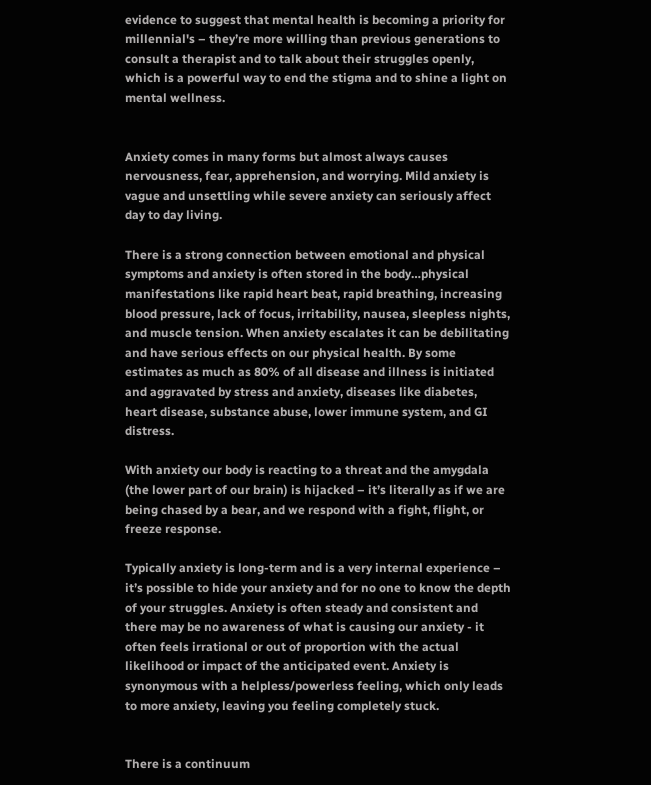evidence to suggest that mental health is becoming a priority for millennial's – they’re more willing than previous generations to consult a therapist and to talk about their struggles openly, which is a powerful way to end the stigma and to shine a light on mental wellness.


Anxiety comes in many forms but almost always causes nervousness, fear, apprehension, and worrying. Mild anxiety is vague and unsettling while severe anxiety can seriously affect day to day living.

There is a strong connection between emotional and physical symptoms and anxiety is often stored in the body…physical manifestations like rapid heart beat, rapid breathing, increasing blood pressure, lack of focus, irritability, nausea, sleepless nights, and muscle tension. When anxiety escalates it can be debilitating and have serious effects on our physical health. By some estimates as much as 80% of all disease and illness is initiated and aggravated by stress and anxiety, diseases like diabetes, heart disease, substance abuse, lower immune system, and GI distress.

With anxiety our body is reacting to a threat and the amygdala (the lower part of our brain) is hijacked – it’s literally as if we are being chased by a bear, and we respond with a fight, flight, or freeze response.

Typically anxiety is long-term and is a very internal experience – it’s possible to hide your anxiety and for no one to know the depth of your struggles. Anxiety is often steady and consistent and there may be no awareness of what is causing our anxiety - it often feels irrational or out of proportion with the actual likelihood or impact of the anticipated event. Anxiety is synonymous with a helpless/powerless feeling, which only leads to more anxiety, leaving you feeling completely stuck.


There is a continuum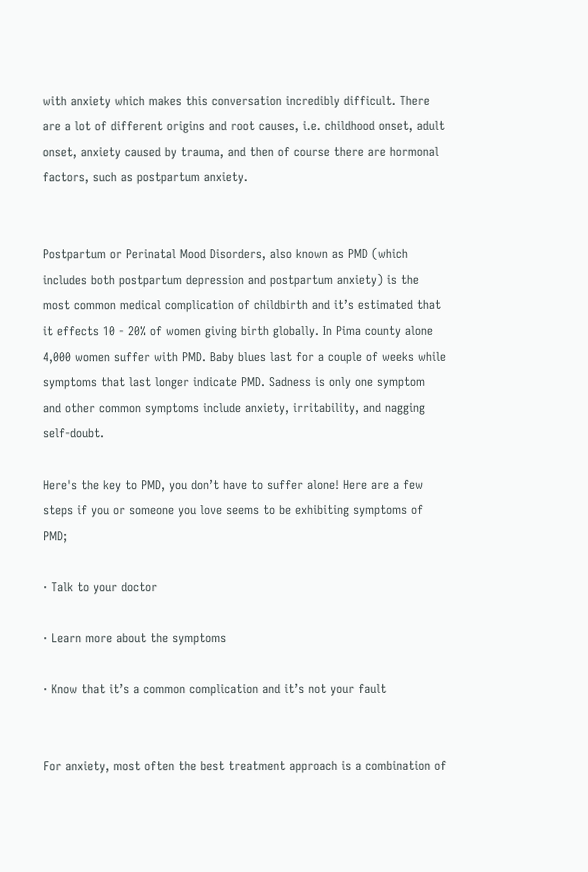with anxiety which makes this conversation incredibly difficult. There are a lot of different origins and root causes, i.e. childhood onset, adult onset, anxiety caused by trauma, and then of course there are hormonal factors, such as postpartum anxiety.


Postpartum or Perinatal Mood Disorders, also known as PMD (which includes both postpartum depression and postpartum anxiety) is the most common medical complication of childbirth and it’s estimated that it effects 10 - 20% of women giving birth globally. In Pima county alone 4,000 women suffer with PMD. Baby blues last for a couple of weeks while symptoms that last longer indicate PMD. Sadness is only one symptom and other common symptoms include anxiety, irritability, and nagging self-doubt.

Here's the key to PMD, you don’t have to suffer alone! Here are a few steps if you or someone you love seems to be exhibiting symptoms of PMD;

· Talk to your doctor

· Learn more about the symptoms

· Know that it’s a common complication and it’s not your fault


For anxiety, most often the best treatment approach is a combination of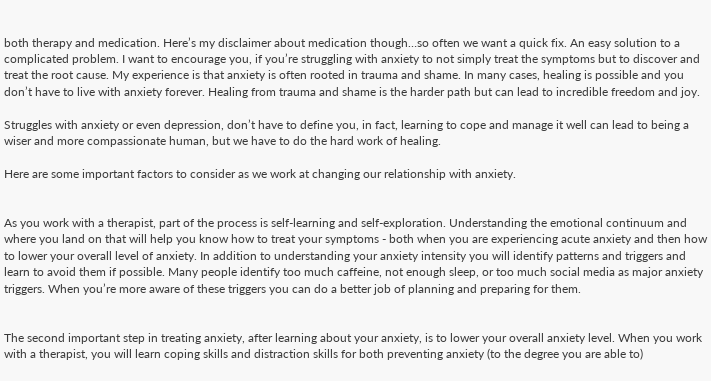both therapy and medication. Here’s my disclaimer about medication though…so often we want a quick fix. An easy solution to a complicated problem. I want to encourage you, if you’re struggling with anxiety to not simply treat the symptoms but to discover and treat the root cause. My experience is that anxiety is often rooted in trauma and shame. In many cases, healing is possible and you don’t have to live with anxiety forever. Healing from trauma and shame is the harder path but can lead to incredible freedom and joy.

Struggles with anxiety or even depression, don’t have to define you, in fact, learning to cope and manage it well can lead to being a wiser and more compassionate human, but we have to do the hard work of healing.

Here are some important factors to consider as we work at changing our relationship with anxiety.


As you work with a therapist, part of the process is self-learning and self-exploration. Understanding the emotional continuum and where you land on that will help you know how to treat your symptoms - both when you are experiencing acute anxiety and then how to lower your overall level of anxiety. In addition to understanding your anxiety intensity you will identify patterns and triggers and learn to avoid them if possible. Many people identify too much caffeine, not enough sleep, or too much social media as major anxiety triggers. When you’re more aware of these triggers you can do a better job of planning and preparing for them.


The second important step in treating anxiety, after learning about your anxiety, is to lower your overall anxiety level. When you work with a therapist, you will learn coping skills and distraction skills for both preventing anxiety (to the degree you are able to)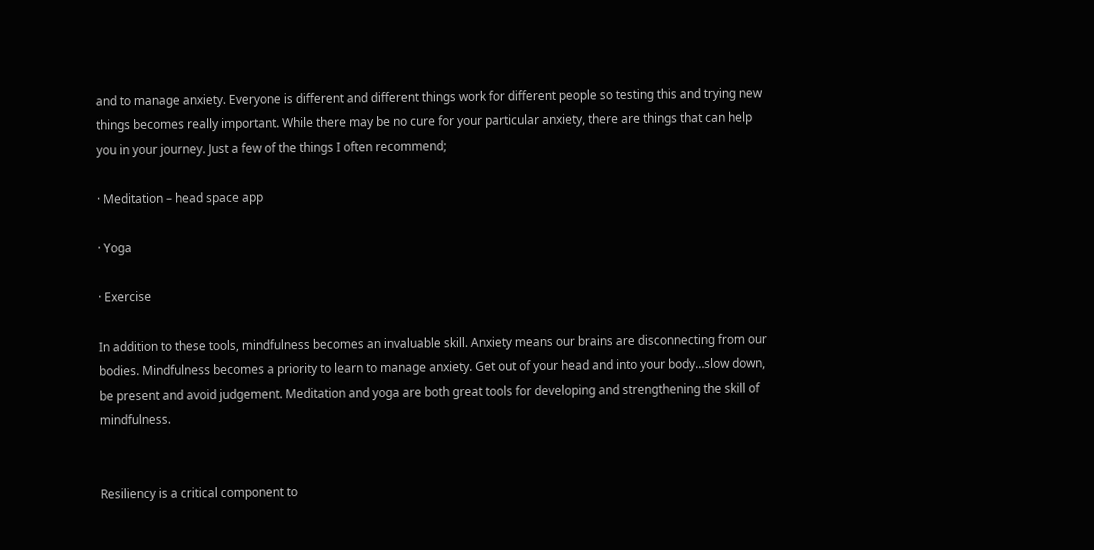and to manage anxiety. Everyone is different and different things work for different people so testing this and trying new things becomes really important. While there may be no cure for your particular anxiety, there are things that can help you in your journey. Just a few of the things I often recommend;

· Meditation – head space app

· Yoga

· Exercise

In addition to these tools, mindfulness becomes an invaluable skill. Anxiety means our brains are disconnecting from our bodies. Mindfulness becomes a priority to learn to manage anxiety. Get out of your head and into your body…slow down, be present and avoid judgement. Meditation and yoga are both great tools for developing and strengthening the skill of mindfulness.


Resiliency is a critical component to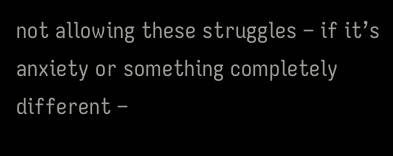not allowing these struggles – if it’s anxiety or something completely different –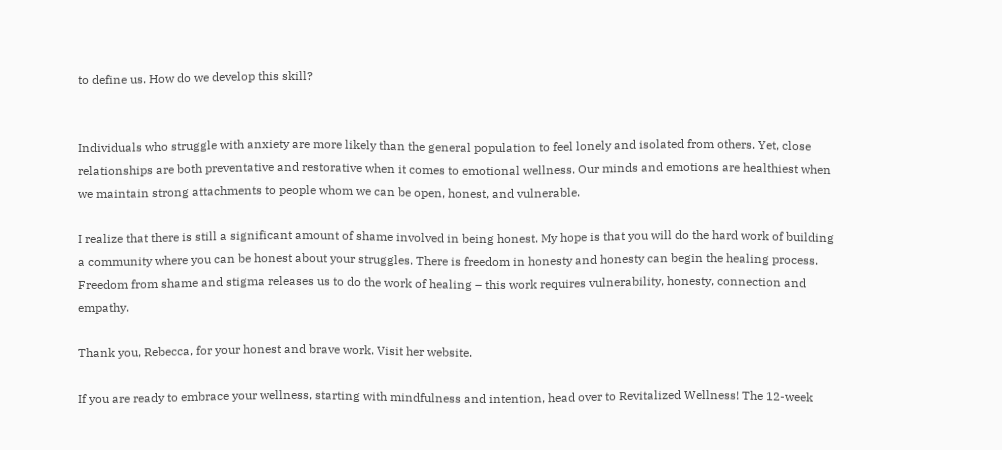to define us. How do we develop this skill?


Individuals who struggle with anxiety are more likely than the general population to feel lonely and isolated from others. Yet, close relationships are both preventative and restorative when it comes to emotional wellness. Our minds and emotions are healthiest when we maintain strong attachments to people whom we can be open, honest, and vulnerable.

I realize that there is still a significant amount of shame involved in being honest. My hope is that you will do the hard work of building a community where you can be honest about your struggles. There is freedom in honesty and honesty can begin the healing process. Freedom from shame and stigma releases us to do the work of healing – this work requires vulnerability, honesty, connection and empathy.

Thank you, Rebecca, for your honest and brave work. Visit her website.

If you are ready to embrace your wellness, starting with mindfulness and intention, head over to Revitalized Wellness! The 12-week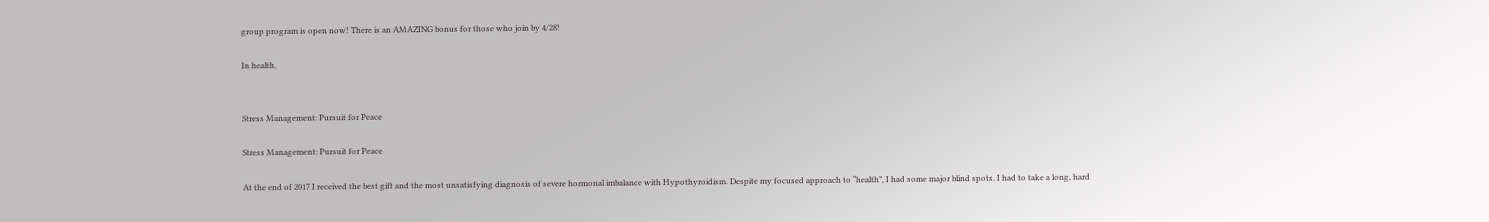group program is open now! There is an AMAZING bonus for those who join by 4/28!

In health,


Stress Management: Pursuit for Peace

Stress Management: Pursuit for Peace

At the end of 2017 I received the best gift and the most unsatisfying diagnosis of severe hormonal imbalance with Hypothyroidism. Despite my focused approach to “health”, I had some major blind spots. I had to take a long, hard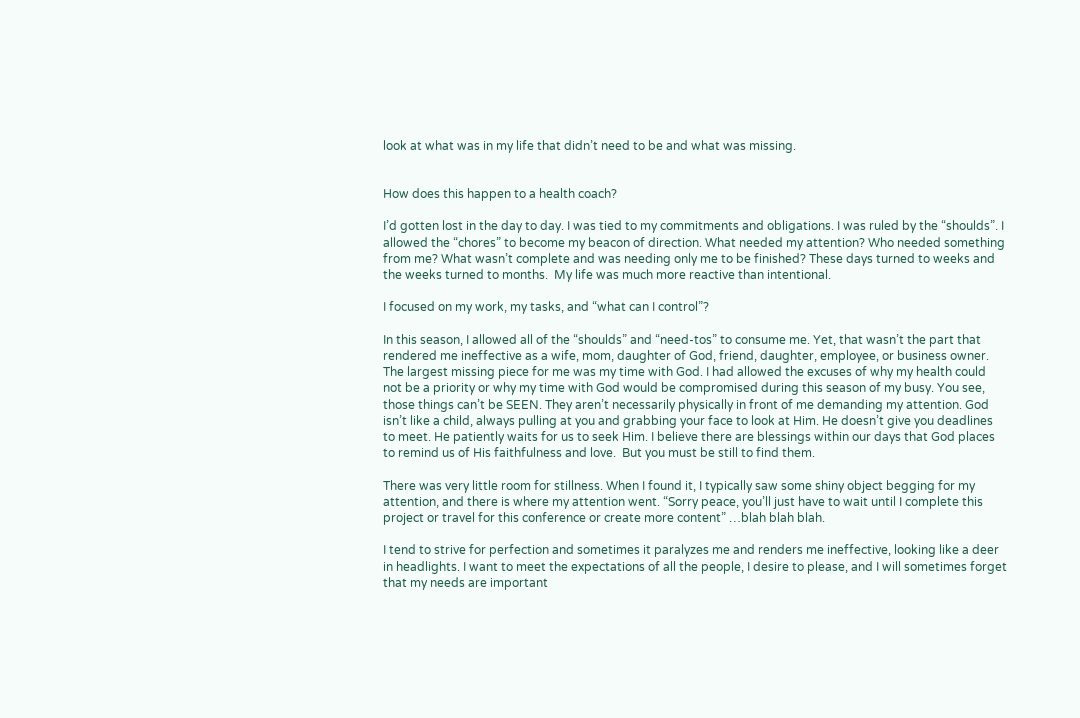look at what was in my life that didn’t need to be and what was missing.


How does this happen to a health coach?

I’d gotten lost in the day to day. I was tied to my commitments and obligations. I was ruled by the “shoulds”. I allowed the “chores” to become my beacon of direction. What needed my attention? Who needed something from me? What wasn’t complete and was needing only me to be finished? These days turned to weeks and the weeks turned to months.  My life was much more reactive than intentional.

I focused on my work, my tasks, and “what can I control”?

In this season, I allowed all of the “shoulds” and “need-tos” to consume me. Yet, that wasn’t the part that rendered me ineffective as a wife, mom, daughter of God, friend, daughter, employee, or business owner. The largest missing piece for me was my time with God. I had allowed the excuses of why my health could not be a priority or why my time with God would be compromised during this season of my busy. You see, those things can’t be SEEN. They aren’t necessarily physically in front of me demanding my attention. God isn’t like a child, always pulling at you and grabbing your face to look at Him. He doesn’t give you deadlines to meet. He patiently waits for us to seek Him. I believe there are blessings within our days that God places to remind us of His faithfulness and love.  But you must be still to find them.

There was very little room for stillness. When I found it, I typically saw some shiny object begging for my attention, and there is where my attention went. “Sorry peace, you’ll just have to wait until I complete this project or travel for this conference or create more content” …blah blah blah.

I tend to strive for perfection and sometimes it paralyzes me and renders me ineffective, looking like a deer in headlights. I want to meet the expectations of all the people, I desire to please, and I will sometimes forget that my needs are important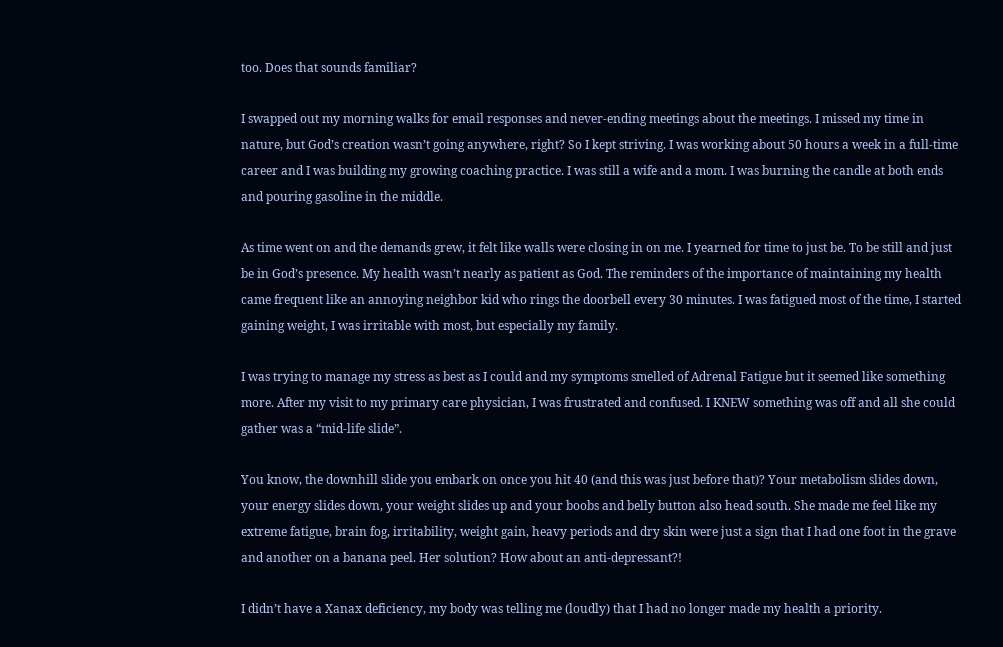too. Does that sounds familiar?

I swapped out my morning walks for email responses and never-ending meetings about the meetings. I missed my time in nature, but God’s creation wasn’t going anywhere, right? So I kept striving. I was working about 50 hours a week in a full-time career and I was building my growing coaching practice. I was still a wife and a mom. I was burning the candle at both ends and pouring gasoline in the middle.

As time went on and the demands grew, it felt like walls were closing in on me. I yearned for time to just be. To be still and just be in God’s presence. My health wasn’t nearly as patient as God. The reminders of the importance of maintaining my health came frequent like an annoying neighbor kid who rings the doorbell every 30 minutes. I was fatigued most of the time, I started gaining weight, I was irritable with most, but especially my family.

I was trying to manage my stress as best as I could and my symptoms smelled of Adrenal Fatigue but it seemed like something more. After my visit to my primary care physician, I was frustrated and confused. I KNEW something was off and all she could gather was a “mid-life slide”.

You know, the downhill slide you embark on once you hit 40 (and this was just before that)? Your metabolism slides down, your energy slides down, your weight slides up and your boobs and belly button also head south. She made me feel like my extreme fatigue, brain fog, irritability, weight gain, heavy periods and dry skin were just a sign that I had one foot in the grave and another on a banana peel. Her solution? How about an anti-depressant?!

I didn’t have a Xanax deficiency, my body was telling me (loudly) that I had no longer made my health a priority.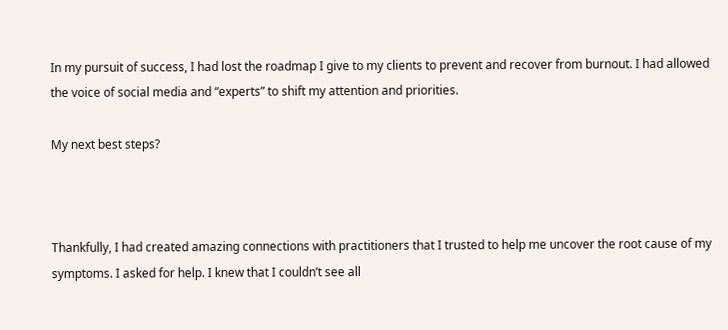In my pursuit of success, I had lost the roadmap I give to my clients to prevent and recover from burnout. I had allowed the voice of social media and “experts” to shift my attention and priorities.

My next best steps?



Thankfully, I had created amazing connections with practitioners that I trusted to help me uncover the root cause of my symptoms. I asked for help. I knew that I couldn’t see all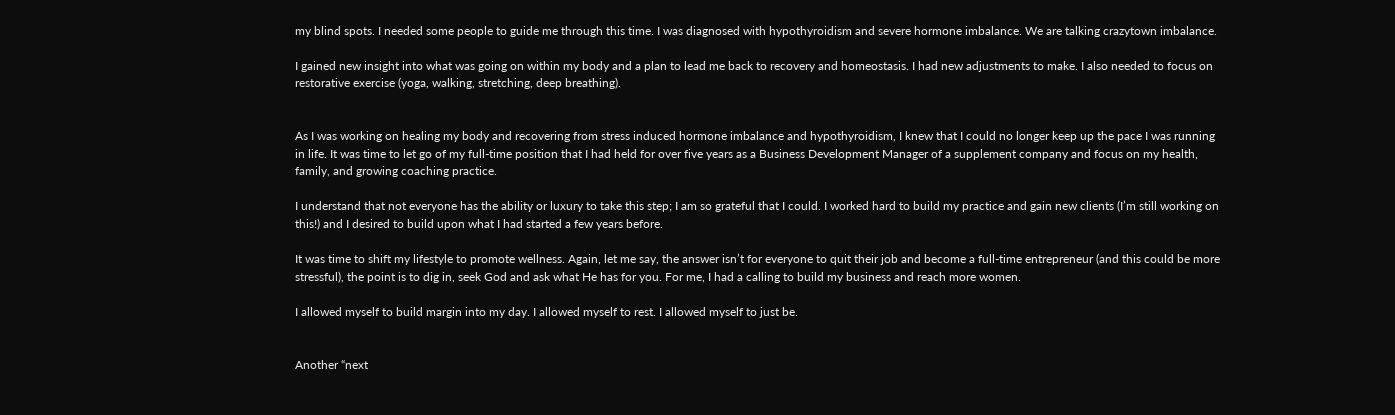my blind spots. I needed some people to guide me through this time. I was diagnosed with hypothyroidism and severe hormone imbalance. We are talking crazytown imbalance.

I gained new insight into what was going on within my body and a plan to lead me back to recovery and homeostasis. I had new adjustments to make. I also needed to focus on restorative exercise (yoga, walking, stretching, deep breathing).


As I was working on healing my body and recovering from stress induced hormone imbalance and hypothyroidism, I knew that I could no longer keep up the pace I was running in life. It was time to let go of my full-time position that I had held for over five years as a Business Development Manager of a supplement company and focus on my health, family, and growing coaching practice.

I understand that not everyone has the ability or luxury to take this step; I am so grateful that I could. I worked hard to build my practice and gain new clients (I’m still working on this!) and I desired to build upon what I had started a few years before.

It was time to shift my lifestyle to promote wellness. Again, let me say, the answer isn’t for everyone to quit their job and become a full-time entrepreneur (and this could be more stressful), the point is to dig in, seek God and ask what He has for you. For me, I had a calling to build my business and reach more women.

I allowed myself to build margin into my day. I allowed myself to rest. I allowed myself to just be.


Another “next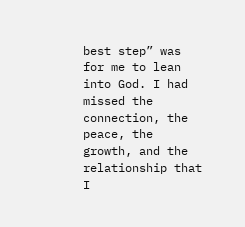best step” was for me to lean into God. I had missed the connection, the peace, the growth, and the relationship that I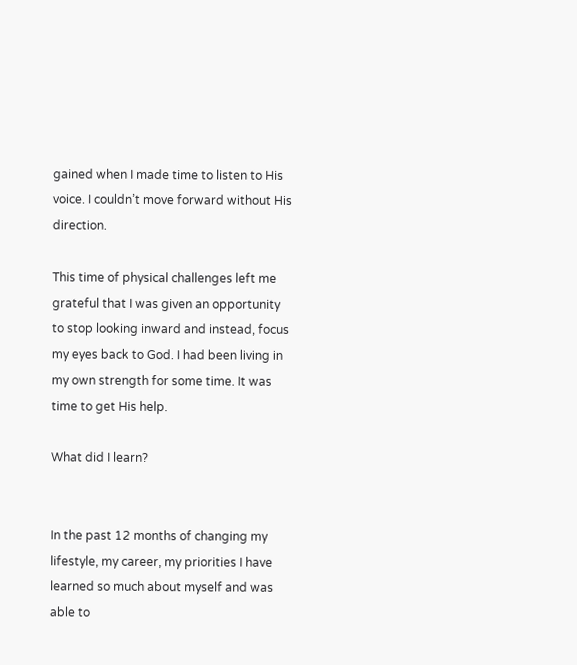gained when I made time to listen to His voice. I couldn’t move forward without His direction.

This time of physical challenges left me grateful that I was given an opportunity to stop looking inward and instead, focus my eyes back to God. I had been living in my own strength for some time. It was time to get His help.

What did I learn?


In the past 12 months of changing my lifestyle, my career, my priorities I have learned so much about myself and was able to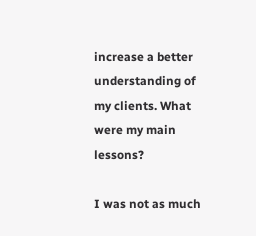increase a better understanding of my clients. What were my main lessons?

I was not as much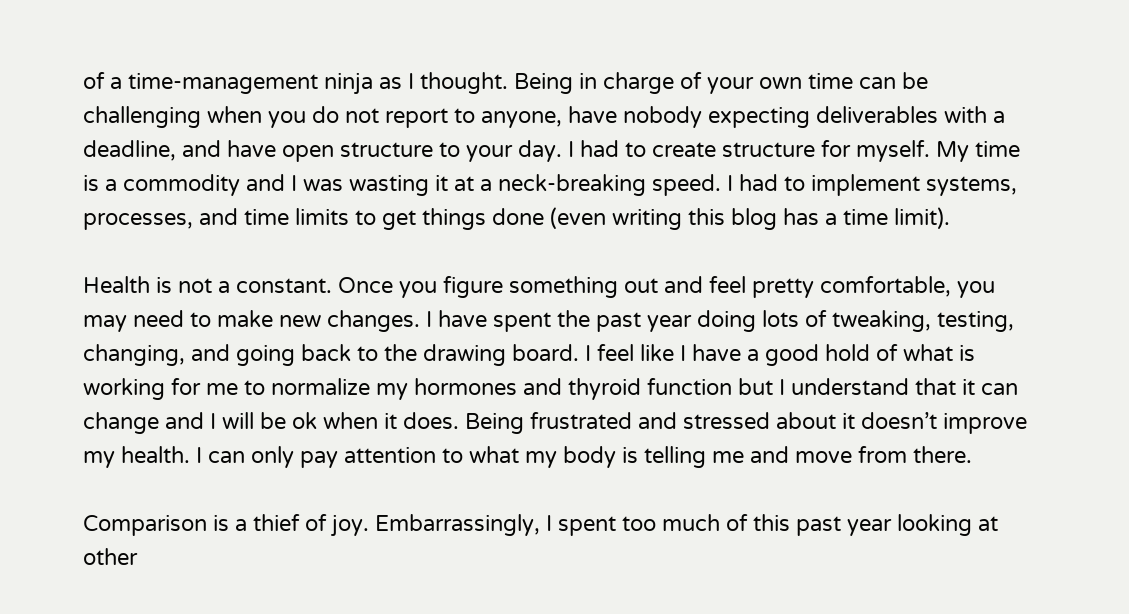of a time-management ninja as I thought. Being in charge of your own time can be challenging when you do not report to anyone, have nobody expecting deliverables with a deadline, and have open structure to your day. I had to create structure for myself. My time is a commodity and I was wasting it at a neck-breaking speed. I had to implement systems, processes, and time limits to get things done (even writing this blog has a time limit).

Health is not a constant. Once you figure something out and feel pretty comfortable, you may need to make new changes. I have spent the past year doing lots of tweaking, testing, changing, and going back to the drawing board. I feel like I have a good hold of what is working for me to normalize my hormones and thyroid function but I understand that it can change and I will be ok when it does. Being frustrated and stressed about it doesn’t improve my health. I can only pay attention to what my body is telling me and move from there.

Comparison is a thief of joy. Embarrassingly, I spent too much of this past year looking at other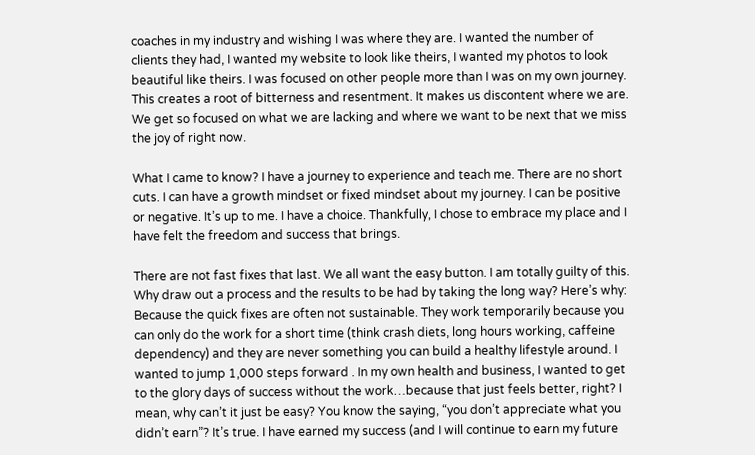coaches in my industry and wishing I was where they are. I wanted the number of clients they had, I wanted my website to look like theirs, I wanted my photos to look beautiful like theirs. I was focused on other people more than I was on my own journey. This creates a root of bitterness and resentment. It makes us discontent where we are. We get so focused on what we are lacking and where we want to be next that we miss the joy of right now.

What I came to know? I have a journey to experience and teach me. There are no short cuts. I can have a growth mindset or fixed mindset about my journey. I can be positive or negative. It’s up to me. I have a choice. Thankfully, I chose to embrace my place and I have felt the freedom and success that brings.

There are not fast fixes that last. We all want the easy button. I am totally guilty of this. Why draw out a process and the results to be had by taking the long way? Here’s why: Because the quick fixes are often not sustainable. They work temporarily because you can only do the work for a short time (think crash diets, long hours working, caffeine dependency) and they are never something you can build a healthy lifestyle around. I wanted to jump 1,000 steps forward . In my own health and business, I wanted to get to the glory days of success without the work…because that just feels better, right? I mean, why can’t it just be easy? You know the saying, “you don’t appreciate what you didn’t earn”? It’s true. I have earned my success (and I will continue to earn my future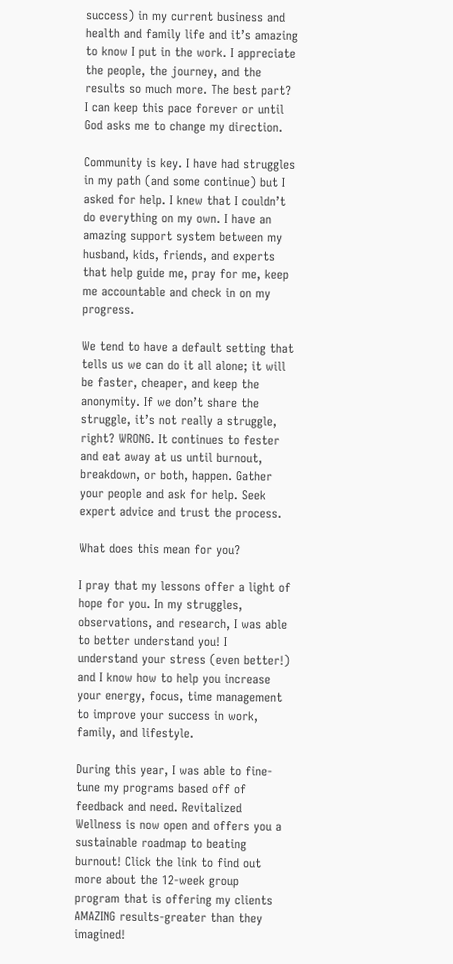success) in my current business and health and family life and it’s amazing to know I put in the work. I appreciate the people, the journey, and the results so much more. The best part? I can keep this pace forever or until God asks me to change my direction.

Community is key. I have had struggles in my path (and some continue) but I asked for help. I knew that I couldn’t do everything on my own. I have an amazing support system between my husband, kids, friends, and experts that help guide me, pray for me, keep me accountable and check in on my progress.

We tend to have a default setting that tells us we can do it all alone; it will be faster, cheaper, and keep the anonymity. If we don’t share the struggle, it’s not really a struggle, right? WRONG. It continues to fester and eat away at us until burnout, breakdown, or both, happen. Gather your people and ask for help. Seek expert advice and trust the process.

What does this mean for you?

I pray that my lessons offer a light of hope for you. In my struggles, observations, and research, I was able to better understand you! I understand your stress (even better!) and I know how to help you increase your energy, focus, time management to improve your success in work, family, and lifestyle.

During this year, I was able to fine-tune my programs based off of feedback and need. Revitalized Wellness is now open and offers you a sustainable roadmap to beating burnout! Click the link to find out more about the 12-week group program that is offering my clients AMAZING results-greater than they imagined!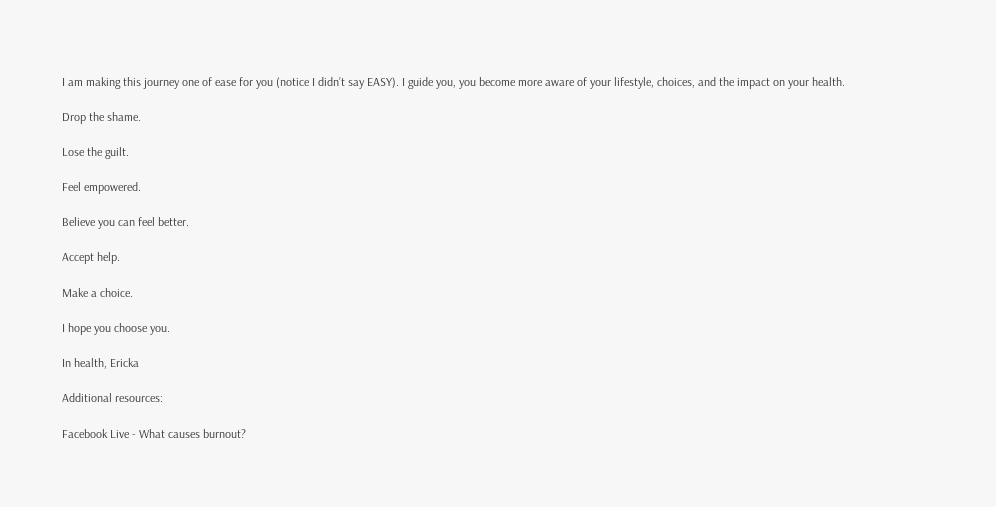I am making this journey one of ease for you (notice I didn’t say EASY). I guide you, you become more aware of your lifestyle, choices, and the impact on your health.

Drop the shame.

Lose the guilt.

Feel empowered.

Believe you can feel better.

Accept help.

Make a choice.

I hope you choose you.

In health, Ericka

Additional resources:

Facebook Live - What causes burnout?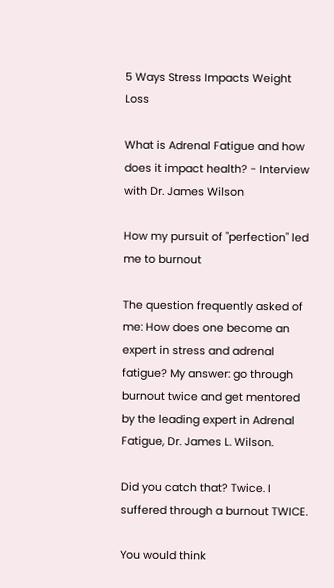5 Ways Stress Impacts Weight Loss

What is Adrenal Fatigue and how does it impact health? - Interview with Dr. James Wilson

How my pursuit of "perfection" led me to burnout

The question frequently asked of me: How does one become an expert in stress and adrenal fatigue? My answer: go through burnout twice and get mentored by the leading expert in Adrenal Fatigue, Dr. James L. Wilson.

Did you catch that? Twice. I suffered through a burnout TWICE.

You would think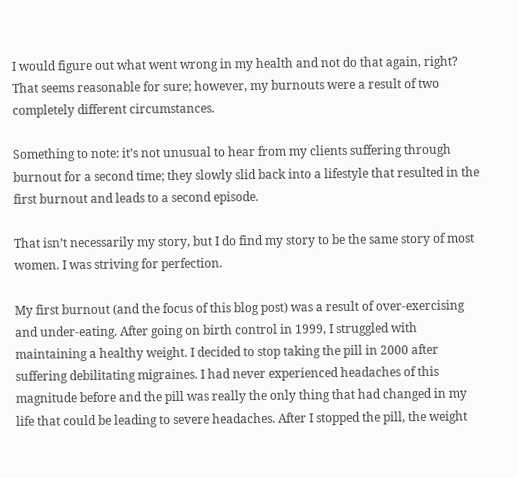I would figure out what went wrong in my health and not do that again, right? That seems reasonable for sure; however, my burnouts were a result of two completely different circumstances.

Something to note: it’s not unusual to hear from my clients suffering through burnout for a second time; they slowly slid back into a lifestyle that resulted in the first burnout and leads to a second episode.

That isn’t necessarily my story, but I do find my story to be the same story of most women. I was striving for perfection.

My first burnout (and the focus of this blog post) was a result of over-exercising and under-eating. After going on birth control in 1999, I struggled with maintaining a healthy weight. I decided to stop taking the pill in 2000 after suffering debilitating migraines. I had never experienced headaches of this magnitude before and the pill was really the only thing that had changed in my life that could be leading to severe headaches. After I stopped the pill, the weight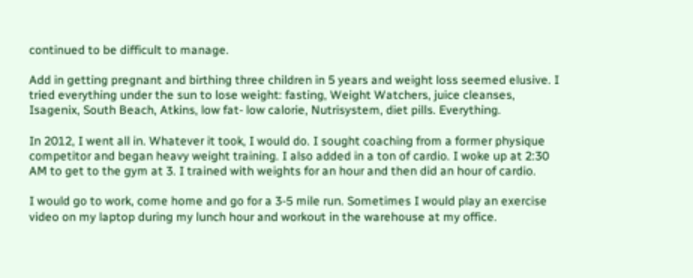continued to be difficult to manage.

Add in getting pregnant and birthing three children in 5 years and weight loss seemed elusive. I tried everything under the sun to lose weight: fasting, Weight Watchers, juice cleanses, Isagenix, South Beach, Atkins, low fat- low calorie, Nutrisystem, diet pills. Everything.

In 2012, I went all in. Whatever it took, I would do. I sought coaching from a former physique competitor and began heavy weight training. I also added in a ton of cardio. I woke up at 2:30 AM to get to the gym at 3. I trained with weights for an hour and then did an hour of cardio.

I would go to work, come home and go for a 3-5 mile run. Sometimes I would play an exercise video on my laptop during my lunch hour and workout in the warehouse at my office.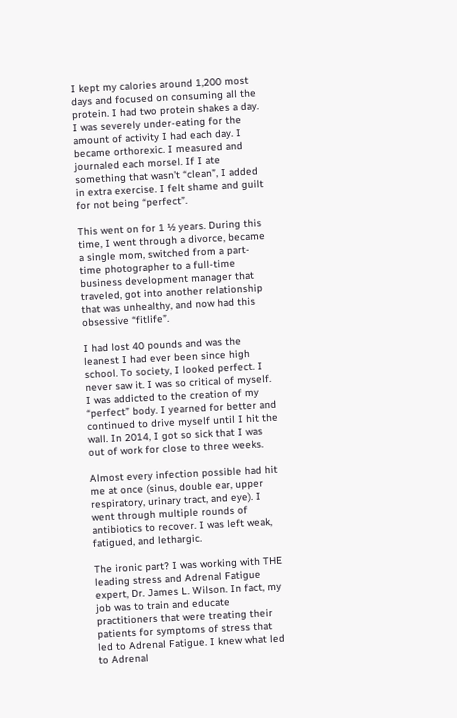I kept my calories around 1,200 most days and focused on consuming all the protein. I had two protein shakes a day. I was severely under-eating for the amount of activity I had each day. I became orthorexic. I measured and journaled each morsel. If I ate something that wasn’t “clean”, I added in extra exercise. I felt shame and guilt for not being “perfect”.

This went on for 1 ½ years. During this time, I went through a divorce, became a single mom, switched from a part-time photographer to a full-time business development manager that traveled, got into another relationship that was unhealthy, and now had this obsessive “fitlife”.

I had lost 40 pounds and was the leanest I had ever been since high school. To society, I looked perfect. I never saw it. I was so critical of myself. I was addicted to the creation of my “perfect” body. I yearned for better and continued to drive myself until I hit the wall. In 2014, I got so sick that I was out of work for close to three weeks.

Almost every infection possible had hit me at once (sinus, double ear, upper respiratory, urinary tract, and eye). I went through multiple rounds of antibiotics to recover. I was left weak, fatigued, and lethargic.

The ironic part? I was working with THE leading stress and Adrenal Fatigue expert, Dr. James L. Wilson. In fact, my job was to train and educate practitioners that were treating their patients for symptoms of stress that led to Adrenal Fatigue. I knew what led to Adrenal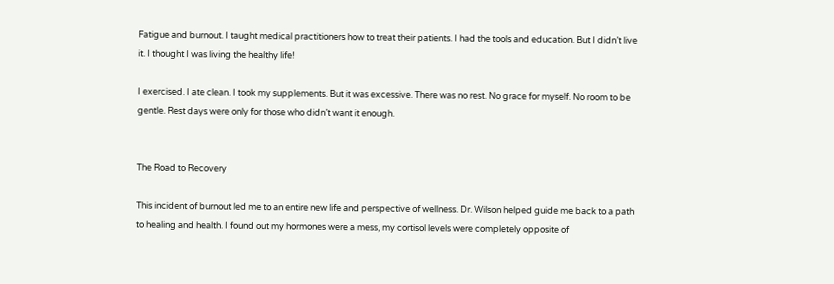Fatigue and burnout. I taught medical practitioners how to treat their patients. I had the tools and education. But I didn’t live it. I thought I was living the healthy life!

I exercised. I ate clean. I took my supplements. But it was excessive. There was no rest. No grace for myself. No room to be gentle. Rest days were only for those who didn’t want it enough.


The Road to Recovery

This incident of burnout led me to an entire new life and perspective of wellness. Dr. Wilson helped guide me back to a path to healing and health. I found out my hormones were a mess, my cortisol levels were completely opposite of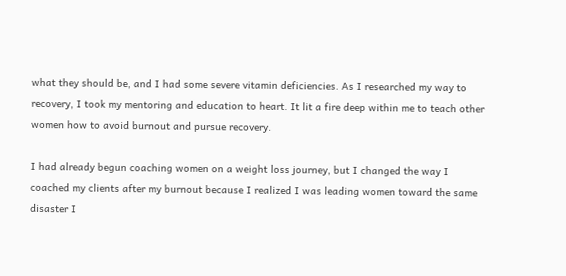what they should be, and I had some severe vitamin deficiencies. As I researched my way to recovery, I took my mentoring and education to heart. It lit a fire deep within me to teach other women how to avoid burnout and pursue recovery.

I had already begun coaching women on a weight loss journey, but I changed the way I coached my clients after my burnout because I realized I was leading women toward the same disaster I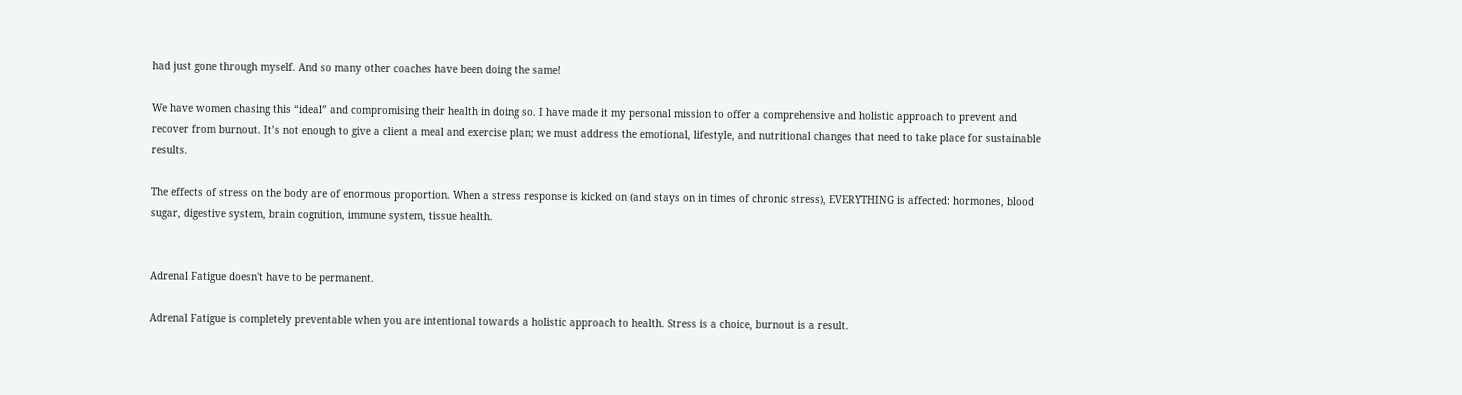had just gone through myself. And so many other coaches have been doing the same!

We have women chasing this “ideal” and compromising their health in doing so. I have made it my personal mission to offer a comprehensive and holistic approach to prevent and recover from burnout. It’s not enough to give a client a meal and exercise plan; we must address the emotional, lifestyle, and nutritional changes that need to take place for sustainable results.

The effects of stress on the body are of enormous proportion. When a stress response is kicked on (and stays on in times of chronic stress), EVERYTHING is affected: hormones, blood sugar, digestive system, brain cognition, immune system, tissue health.


Adrenal Fatigue doesn't have to be permanent.

Adrenal Fatigue is completely preventable when you are intentional towards a holistic approach to health. Stress is a choice, burnout is a result.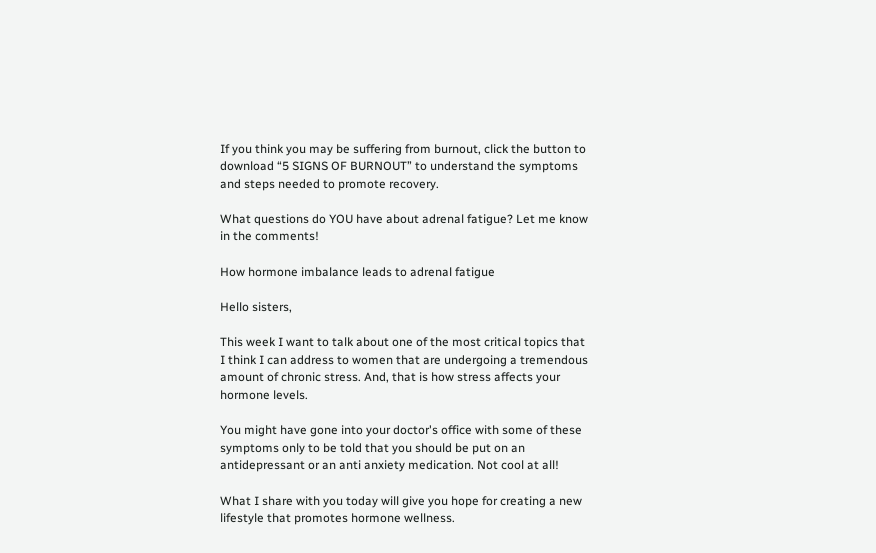If you think you may be suffering from burnout, click the button to download “5 SIGNS OF BURNOUT” to understand the symptoms and steps needed to promote recovery.

What questions do YOU have about adrenal fatigue? Let me know in the comments!

How hormone imbalance leads to adrenal fatigue

Hello sisters,

This week I want to talk about one of the most critical topics that I think I can address to women that are undergoing a tremendous amount of chronic stress. And, that is how stress affects your hormone levels.

You might have gone into your doctor's office with some of these symptoms only to be told that you should be put on an antidepressant or an anti anxiety medication. Not cool at all!

What I share with you today will give you hope for creating a new lifestyle that promotes hormone wellness.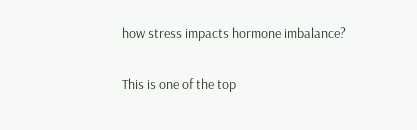how stress impacts hormone imbalance?

This is one of the top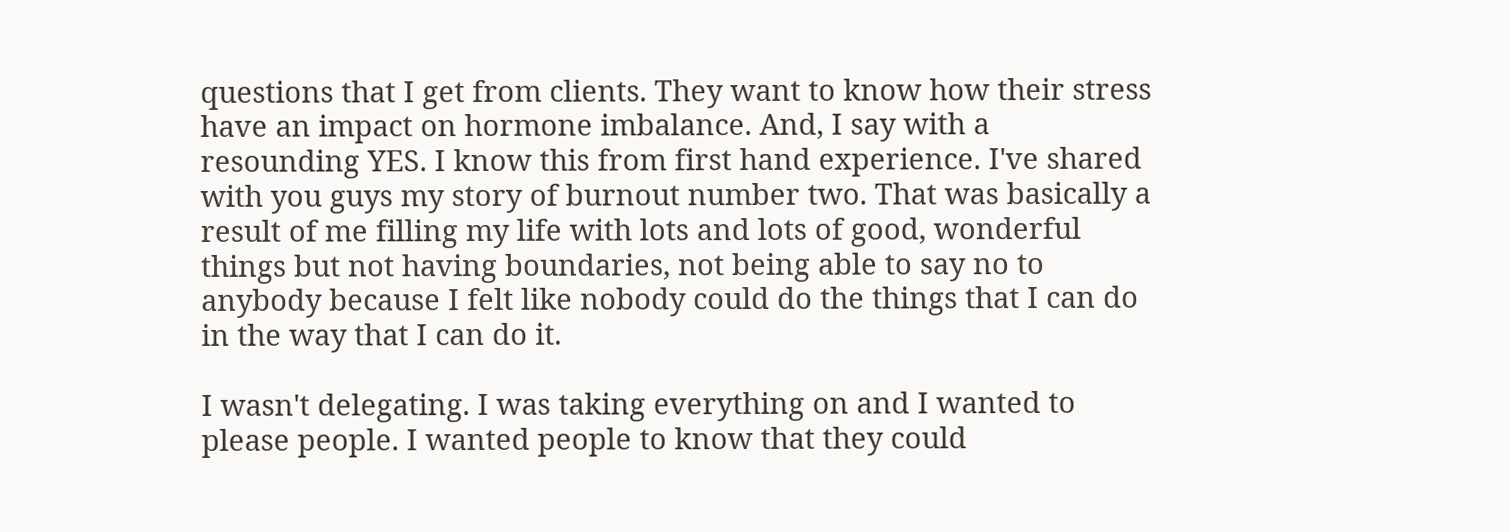questions that I get from clients. They want to know how their stress have an impact on hormone imbalance. And, I say with a resounding YES. I know this from first hand experience. I've shared with you guys my story of burnout number two. That was basically a result of me filling my life with lots and lots of good, wonderful things but not having boundaries, not being able to say no to anybody because I felt like nobody could do the things that I can do in the way that I can do it.

I wasn't delegating. I was taking everything on and I wanted to please people. I wanted people to know that they could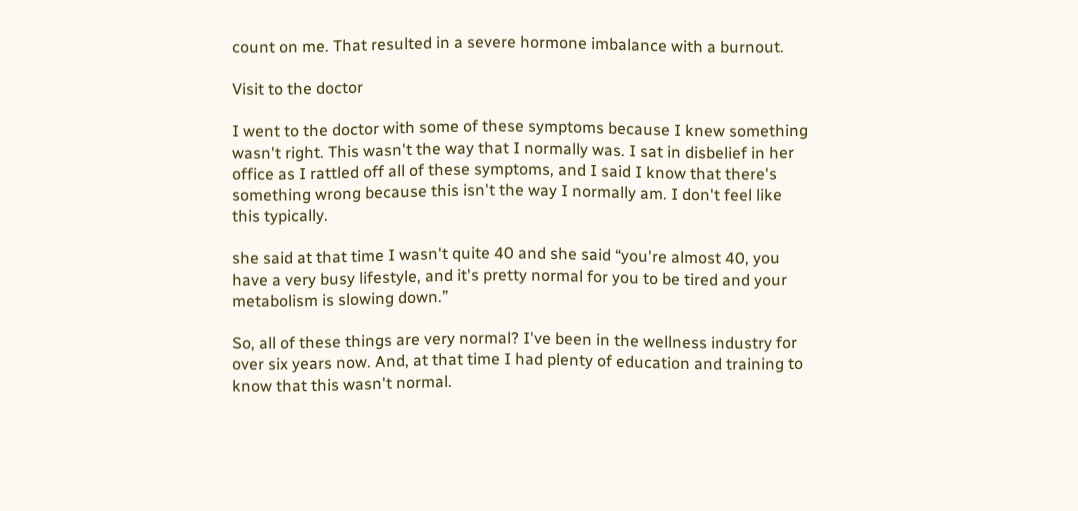count on me. That resulted in a severe hormone imbalance with a burnout.

Visit to the doctor

I went to the doctor with some of these symptoms because I knew something wasn't right. This wasn't the way that I normally was. I sat in disbelief in her office as I rattled off all of these symptoms, and I said I know that there's something wrong because this isn't the way I normally am. I don't feel like this typically.

she said at that time I wasn't quite 40 and she said “you're almost 40, you have a very busy lifestyle, and it's pretty normal for you to be tired and your metabolism is slowing down.”

So, all of these things are very normal? I've been in the wellness industry for over six years now. And, at that time I had plenty of education and training to know that this wasn't normal.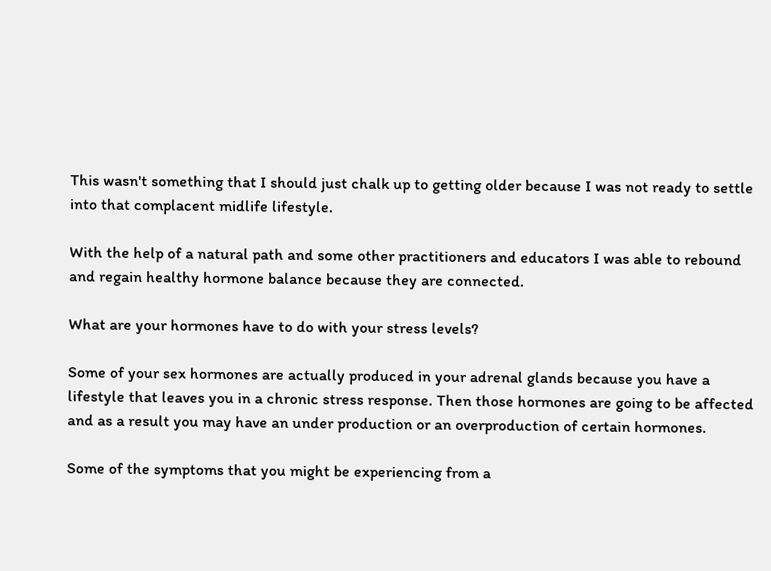This wasn't something that I should just chalk up to getting older because I was not ready to settle into that complacent midlife lifestyle.

With the help of a natural path and some other practitioners and educators I was able to rebound and regain healthy hormone balance because they are connected.

What are your hormones have to do with your stress levels?

Some of your sex hormones are actually produced in your adrenal glands because you have a lifestyle that leaves you in a chronic stress response. Then those hormones are going to be affected and as a result you may have an under production or an overproduction of certain hormones.

Some of the symptoms that you might be experiencing from a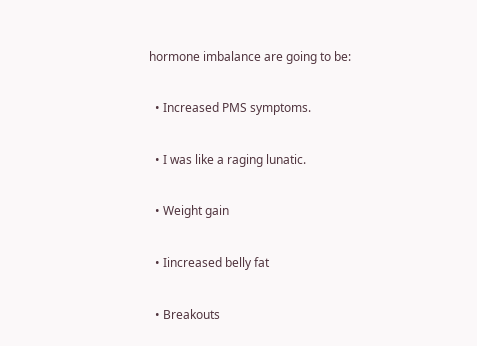hormone imbalance are going to be:

  • Increased PMS symptoms.

  • I was like a raging lunatic.

  • Weight gain

  • Iincreased belly fat

  • Breakouts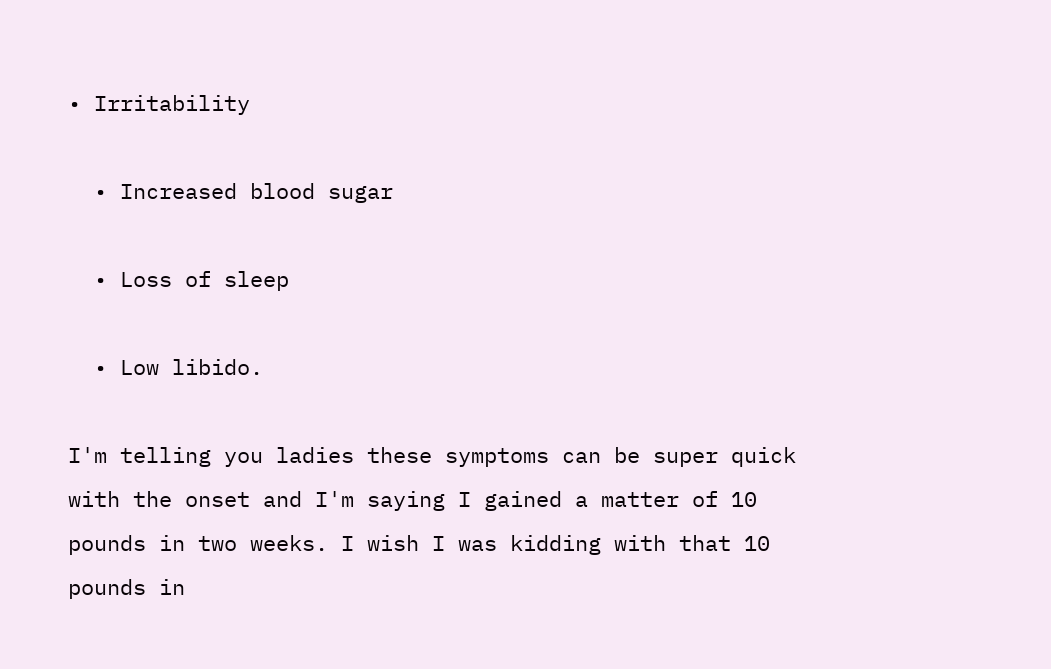• Irritability

  • Increased blood sugar

  • Loss of sleep

  • Low libido.

I'm telling you ladies these symptoms can be super quick with the onset and I'm saying I gained a matter of 10 pounds in two weeks. I wish I was kidding with that 10 pounds in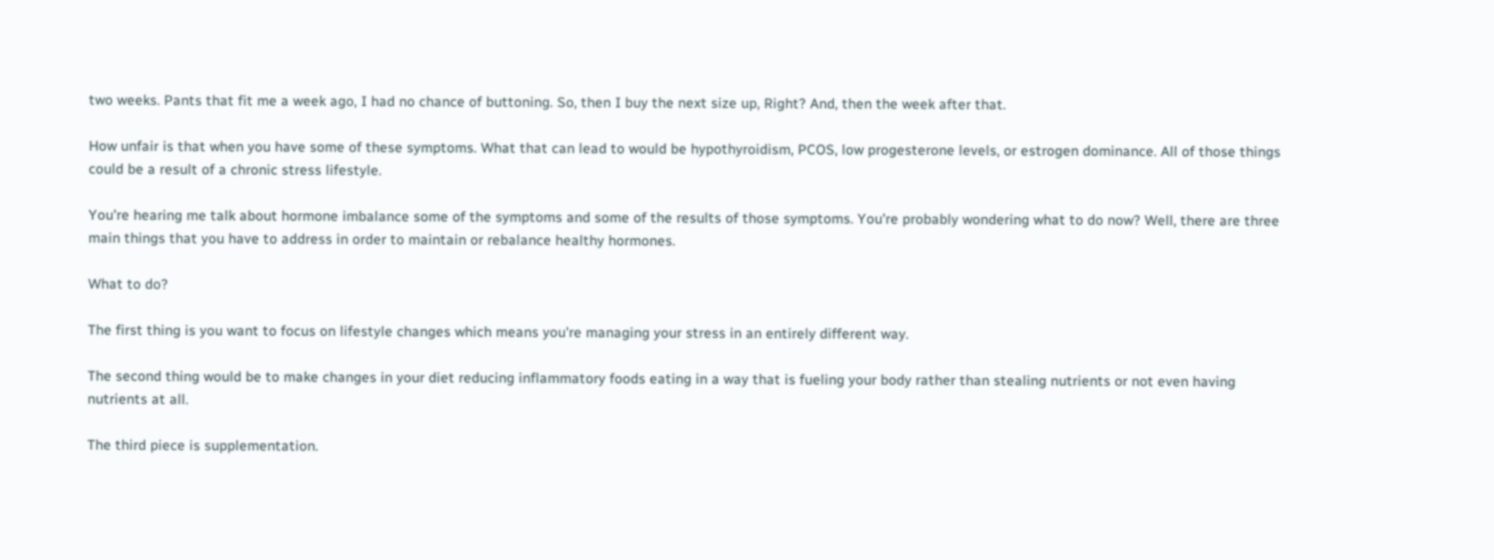two weeks. Pants that fit me a week ago, I had no chance of buttoning. So, then I buy the next size up, Right? And, then the week after that.

How unfair is that when you have some of these symptoms. What that can lead to would be hypothyroidism, PCOS, low progesterone levels, or estrogen dominance. All of those things could be a result of a chronic stress lifestyle.

You're hearing me talk about hormone imbalance some of the symptoms and some of the results of those symptoms. You're probably wondering what to do now? Well, there are three main things that you have to address in order to maintain or rebalance healthy hormones.

What to do?

The first thing is you want to focus on lifestyle changes which means you're managing your stress in an entirely different way.

The second thing would be to make changes in your diet reducing inflammatory foods eating in a way that is fueling your body rather than stealing nutrients or not even having nutrients at all.

The third piece is supplementation.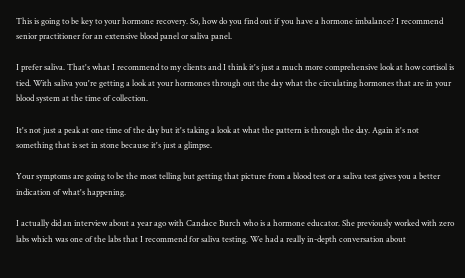This is going to be key to your hormone recovery. So, how do you find out if you have a hormone imbalance? I recommend senior practitioner for an extensive blood panel or saliva panel.

I prefer saliva. That's what I recommend to my clients and I think it's just a much more comprehensive look at how cortisol is tied. With saliva you're getting a look at your hormones through out the day what the circulating hormones that are in your blood system at the time of collection.

It's not just a peak at one time of the day but it's taking a look at what the pattern is through the day. Again it's not something that is set in stone because it's just a glimpse.

Your symptoms are going to be the most telling but getting that picture from a blood test or a saliva test gives you a better indication of what's happening.

I actually did an interview about a year ago with Candace Burch who is a hormone educator. She previously worked with zero labs which was one of the labs that I recommend for saliva testing. We had a really in-depth conversation about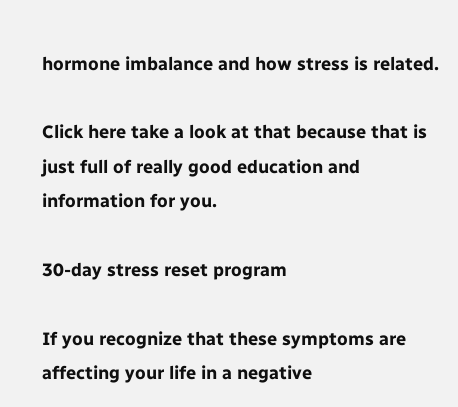hormone imbalance and how stress is related.

Click here take a look at that because that is just full of really good education and information for you.

30-day stress reset program

If you recognize that these symptoms are affecting your life in a negative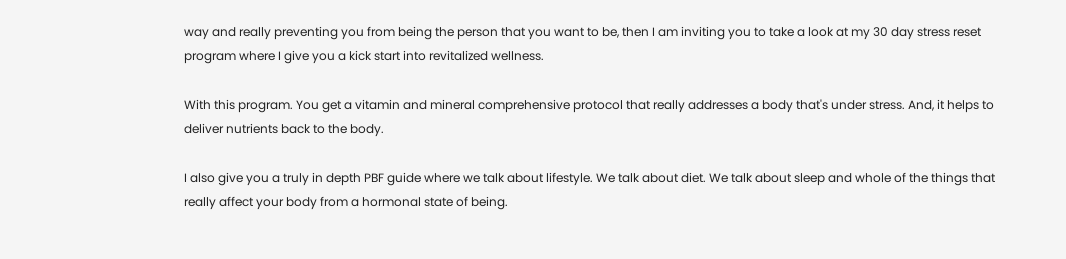way and really preventing you from being the person that you want to be, then I am inviting you to take a look at my 30 day stress reset program where I give you a kick start into revitalized wellness.

With this program. You get a vitamin and mineral comprehensive protocol that really addresses a body that's under stress. And, it helps to deliver nutrients back to the body.

I also give you a truly in depth PBF guide where we talk about lifestyle. We talk about diet. We talk about sleep and whole of the things that really affect your body from a hormonal state of being.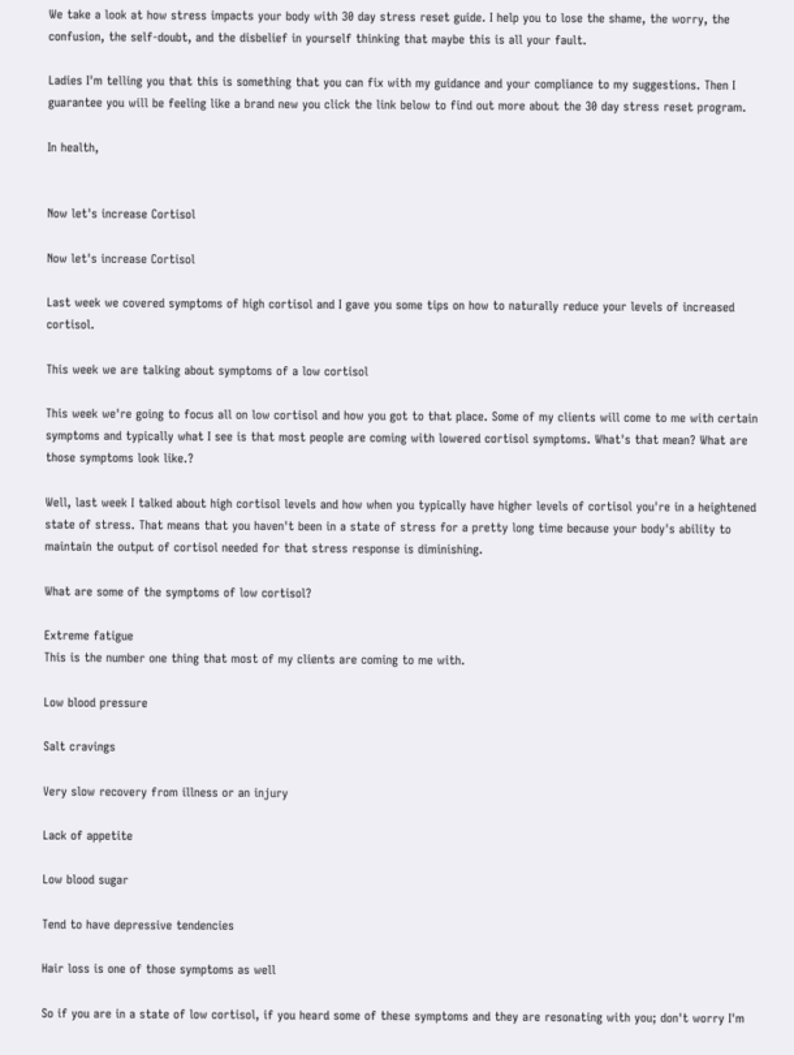We take a look at how stress impacts your body with 30 day stress reset guide. I help you to lose the shame, the worry, the confusion, the self-doubt, and the disbelief in yourself thinking that maybe this is all your fault.

Ladies I'm telling you that this is something that you can fix with my guidance and your compliance to my suggestions. Then I guarantee you will be feeling like a brand new you click the link below to find out more about the 30 day stress reset program.

In health,


Now let's increase Cortisol

Now let's increase Cortisol

Last week we covered symptoms of high cortisol and I gave you some tips on how to naturally reduce your levels of increased cortisol.

This week we are talking about symptoms of a low cortisol

This week we're going to focus all on low cortisol and how you got to that place. Some of my clients will come to me with certain symptoms and typically what I see is that most people are coming with lowered cortisol symptoms. What's that mean? What are those symptoms look like.?

Well, last week I talked about high cortisol levels and how when you typically have higher levels of cortisol you're in a heightened state of stress. That means that you haven't been in a state of stress for a pretty long time because your body's ability to maintain the output of cortisol needed for that stress response is diminishing.

What are some of the symptoms of low cortisol?

Extreme fatigue
This is the number one thing that most of my clients are coming to me with.

Low blood pressure

Salt cravings

Very slow recovery from illness or an injury

Lack of appetite

Low blood sugar

Tend to have depressive tendencies

Hair loss is one of those symptoms as well

So if you are in a state of low cortisol, if you heard some of these symptoms and they are resonating with you; don't worry I'm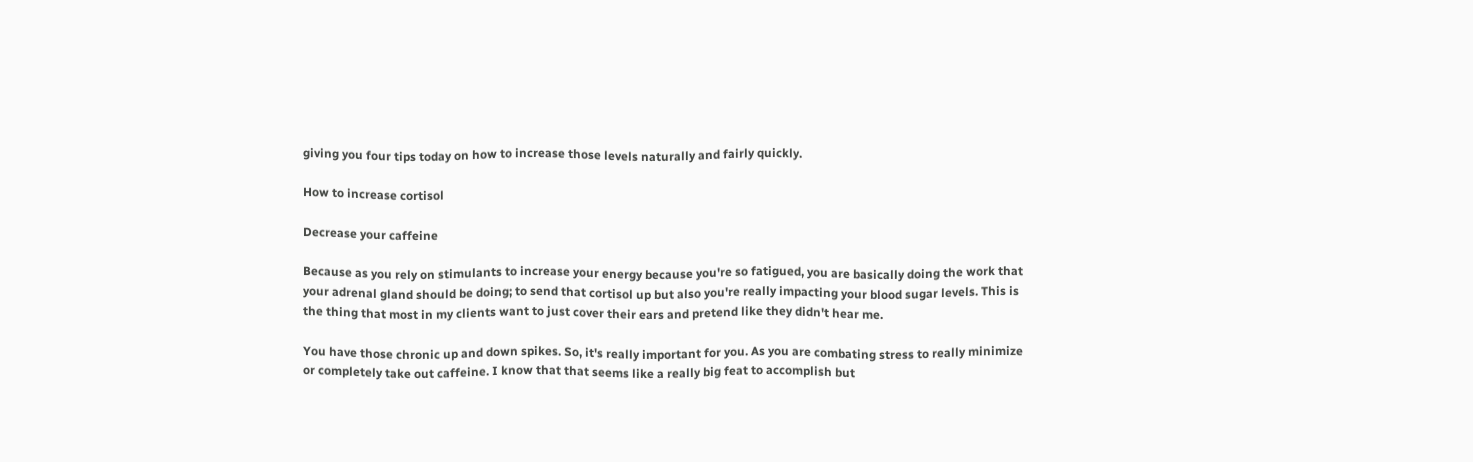giving you four tips today on how to increase those levels naturally and fairly quickly.

How to increase cortisol

Decrease your caffeine

Because as you rely on stimulants to increase your energy because you're so fatigued, you are basically doing the work that your adrenal gland should be doing; to send that cortisol up but also you're really impacting your blood sugar levels. This is the thing that most in my clients want to just cover their ears and pretend like they didn't hear me.

You have those chronic up and down spikes. So, it's really important for you. As you are combating stress to really minimize or completely take out caffeine. I know that that seems like a really big feat to accomplish but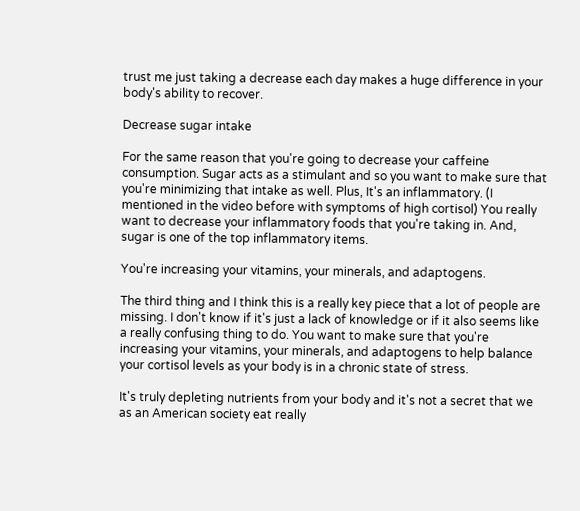trust me just taking a decrease each day makes a huge difference in your body's ability to recover.

Decrease sugar intake

For the same reason that you're going to decrease your caffeine consumption. Sugar acts as a stimulant and so you want to make sure that you're minimizing that intake as well. Plus, It's an inflammatory. (I mentioned in the video before with symptoms of high cortisol) You really want to decrease your inflammatory foods that you're taking in. And, sugar is one of the top inflammatory items.

You're increasing your vitamins, your minerals, and adaptogens.

The third thing and I think this is a really key piece that a lot of people are missing. I don't know if it's just a lack of knowledge or if it also seems like a really confusing thing to do. You want to make sure that you're increasing your vitamins, your minerals, and adaptogens to help balance your cortisol levels as your body is in a chronic state of stress.

It's truly depleting nutrients from your body and it's not a secret that we as an American society eat really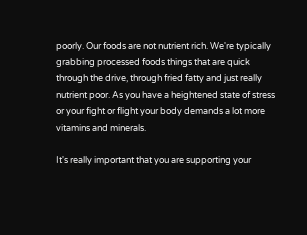poorly. Our foods are not nutrient rich. We're typically grabbing processed foods things that are quick through the drive, through fried fatty and just really nutrient poor. As you have a heightened state of stress or your fight or flight your body demands a lot more vitamins and minerals.

It's really important that you are supporting your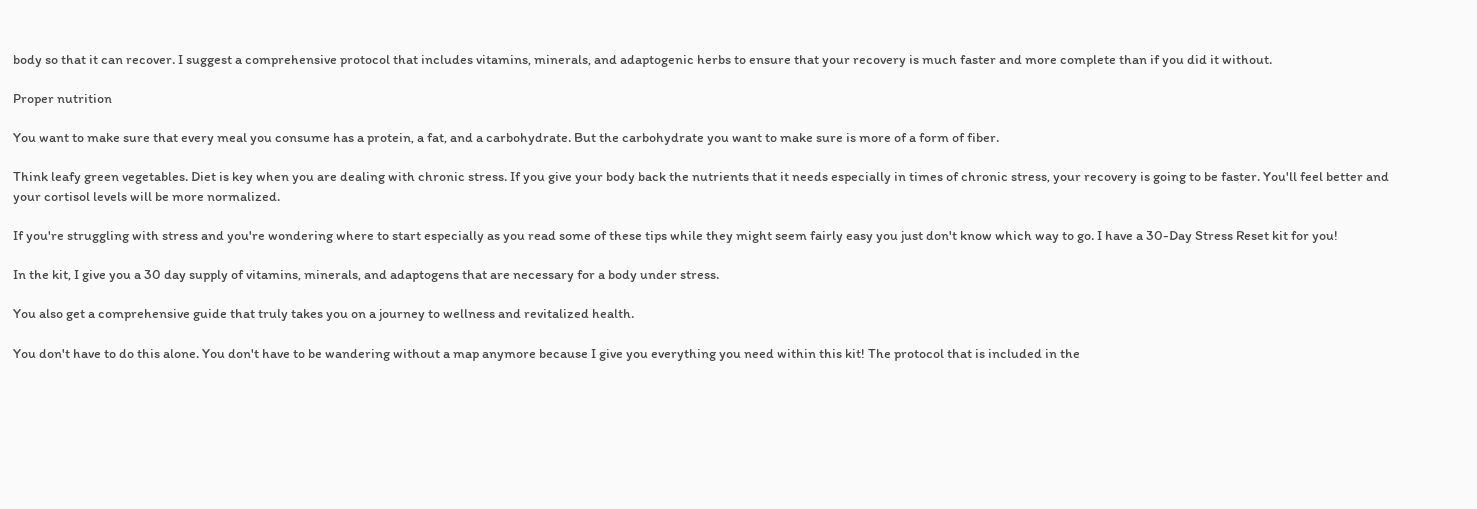body so that it can recover. I suggest a comprehensive protocol that includes vitamins, minerals, and adaptogenic herbs to ensure that your recovery is much faster and more complete than if you did it without.

Proper nutrition

You want to make sure that every meal you consume has a protein, a fat, and a carbohydrate. But the carbohydrate you want to make sure is more of a form of fiber.

Think leafy green vegetables. Diet is key when you are dealing with chronic stress. If you give your body back the nutrients that it needs especially in times of chronic stress, your recovery is going to be faster. You'll feel better and your cortisol levels will be more normalized.

If you're struggling with stress and you're wondering where to start especially as you read some of these tips while they might seem fairly easy you just don't know which way to go. I have a 30-Day Stress Reset kit for you!

In the kit, I give you a 30 day supply of vitamins, minerals, and adaptogens that are necessary for a body under stress.

You also get a comprehensive guide that truly takes you on a journey to wellness and revitalized health.

You don't have to do this alone. You don't have to be wandering without a map anymore because I give you everything you need within this kit! The protocol that is included in the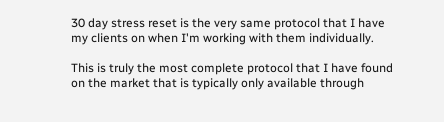30 day stress reset is the very same protocol that I have my clients on when I'm working with them individually.

This is truly the most complete protocol that I have found on the market that is typically only available through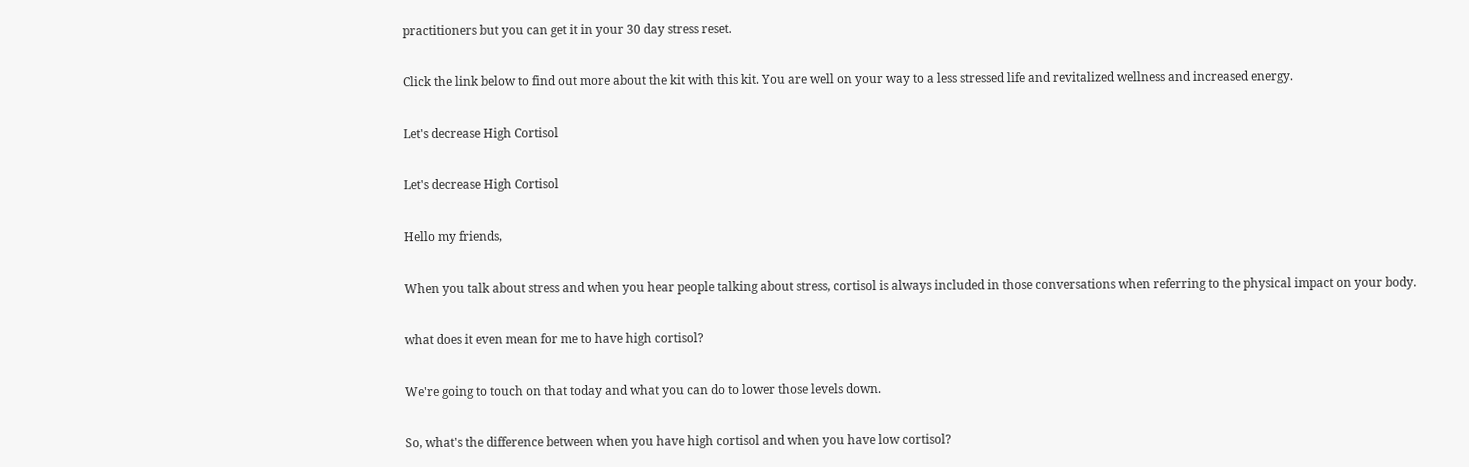practitioners but you can get it in your 30 day stress reset.

Click the link below to find out more about the kit with this kit. You are well on your way to a less stressed life and revitalized wellness and increased energy.

Let's decrease High Cortisol

Let's decrease High Cortisol

Hello my friends,

When you talk about stress and when you hear people talking about stress, cortisol is always included in those conversations when referring to the physical impact on your body.

what does it even mean for me to have high cortisol?

We're going to touch on that today and what you can do to lower those levels down.

So, what's the difference between when you have high cortisol and when you have low cortisol?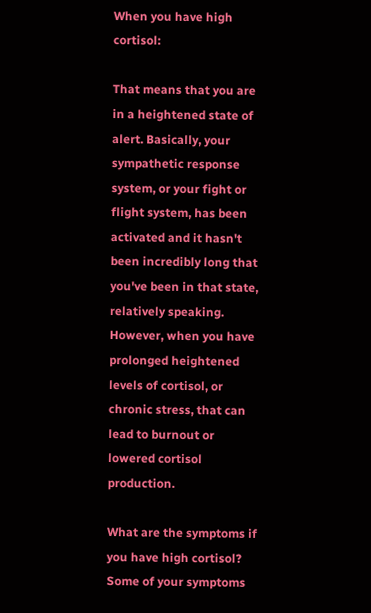When you have high cortisol:

That means that you are in a heightened state of alert. Basically, your sympathetic response system, or your fight or flight system, has been activated and it hasn't been incredibly long that you've been in that state, relatively speaking. However, when you have prolonged heightened levels of cortisol, or chronic stress, that can lead to burnout or lowered cortisol production.

What are the symptoms if you have high cortisol? Some of your symptoms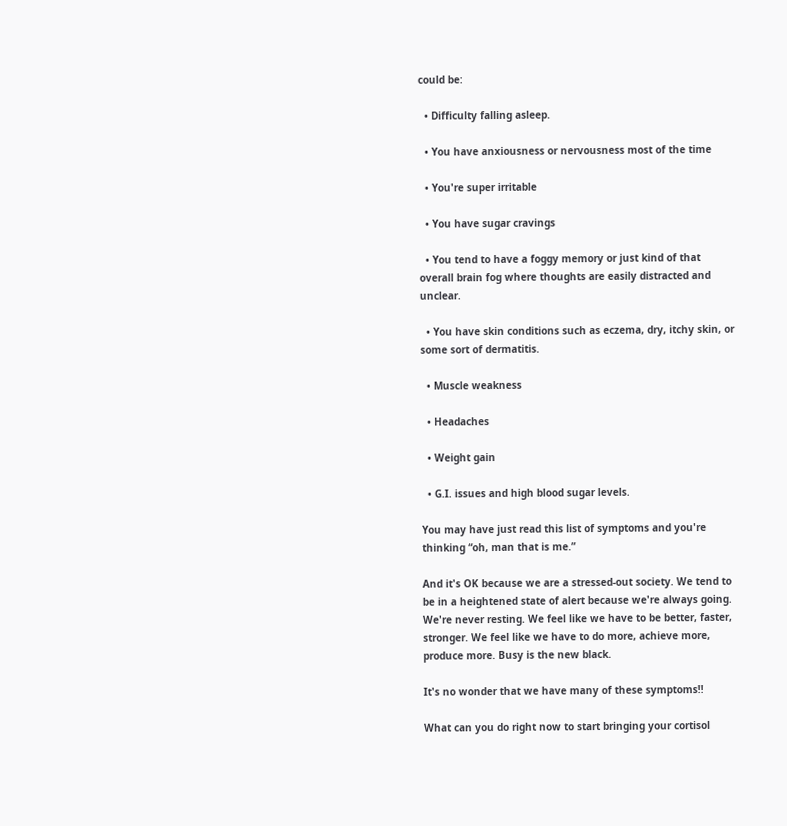could be:

  • Difficulty falling asleep.

  • You have anxiousness or nervousness most of the time

  • You're super irritable

  • You have sugar cravings

  • You tend to have a foggy memory or just kind of that overall brain fog where thoughts are easily distracted and unclear.

  • You have skin conditions such as eczema, dry, itchy skin, or some sort of dermatitis.

  • Muscle weakness

  • Headaches

  • Weight gain

  • G.I. issues and high blood sugar levels.

You may have just read this list of symptoms and you're thinking “oh, man that is me.”

And it's OK because we are a stressed-out society. We tend to be in a heightened state of alert because we're always going. We're never resting. We feel like we have to be better, faster, stronger. We feel like we have to do more, achieve more, produce more. Busy is the new black.

It's no wonder that we have many of these symptoms!!

What can you do right now to start bringing your cortisol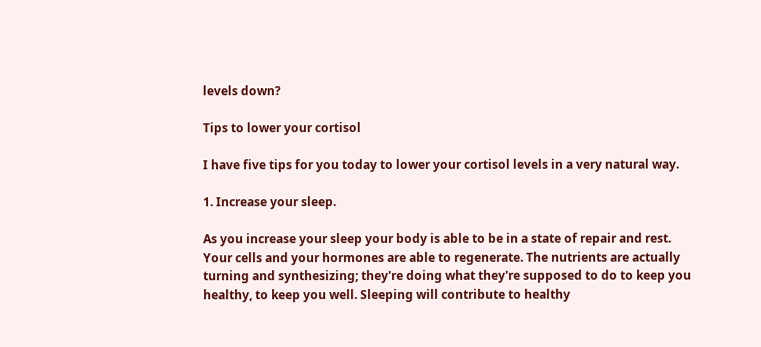levels down?

Tips to lower your cortisol

I have five tips for you today to lower your cortisol levels in a very natural way.

1. Increase your sleep.

As you increase your sleep your body is able to be in a state of repair and rest. Your cells and your hormones are able to regenerate. The nutrients are actually turning and synthesizing; they're doing what they're supposed to do to keep you healthy, to keep you well. Sleeping will contribute to healthy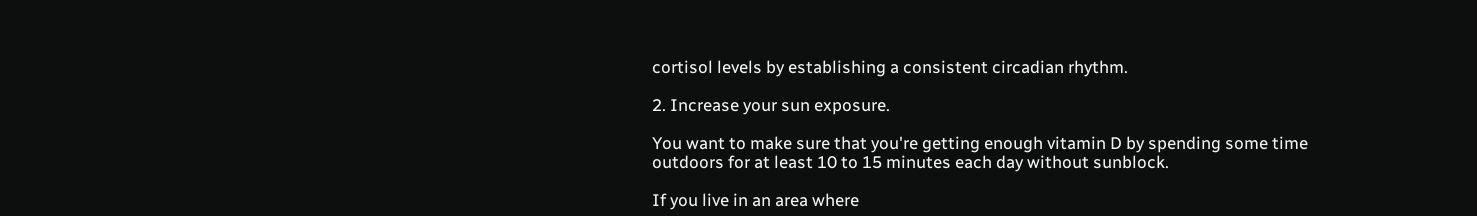cortisol levels by establishing a consistent circadian rhythm.

2. Increase your sun exposure.

You want to make sure that you're getting enough vitamin D by spending some time outdoors for at least 10 to 15 minutes each day without sunblock.

If you live in an area where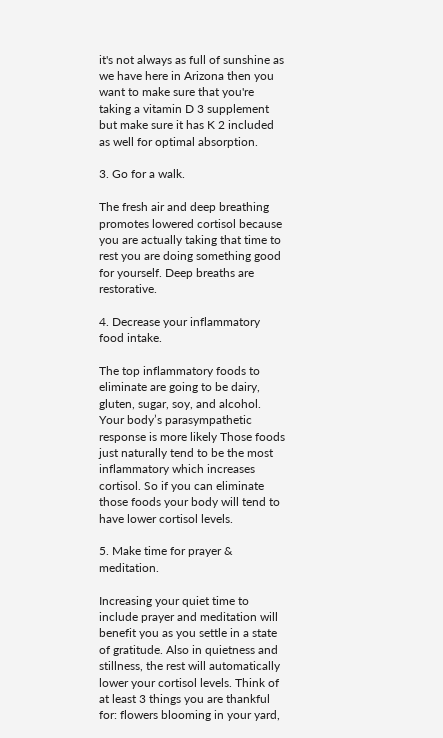it's not always as full of sunshine as we have here in Arizona then you want to make sure that you're taking a vitamin D 3 supplement but make sure it has K 2 included as well for optimal absorption.

3. Go for a walk.

The fresh air and deep breathing promotes lowered cortisol because you are actually taking that time to rest you are doing something good for yourself. Deep breaths are restorative.

4. Decrease your inflammatory food intake.

The top inflammatory foods to eliminate are going to be dairy, gluten, sugar, soy, and alcohol. Your body’s parasympathetic response is more likely Those foods just naturally tend to be the most inflammatory which increases cortisol. So if you can eliminate those foods your body will tend to have lower cortisol levels.

5. Make time for prayer & meditation.

Increasing your quiet time to include prayer and meditation will benefit you as you settle in a state of gratitude. Also in quietness and stillness, the rest will automatically lower your cortisol levels. Think of at least 3 things you are thankful for: flowers blooming in your yard,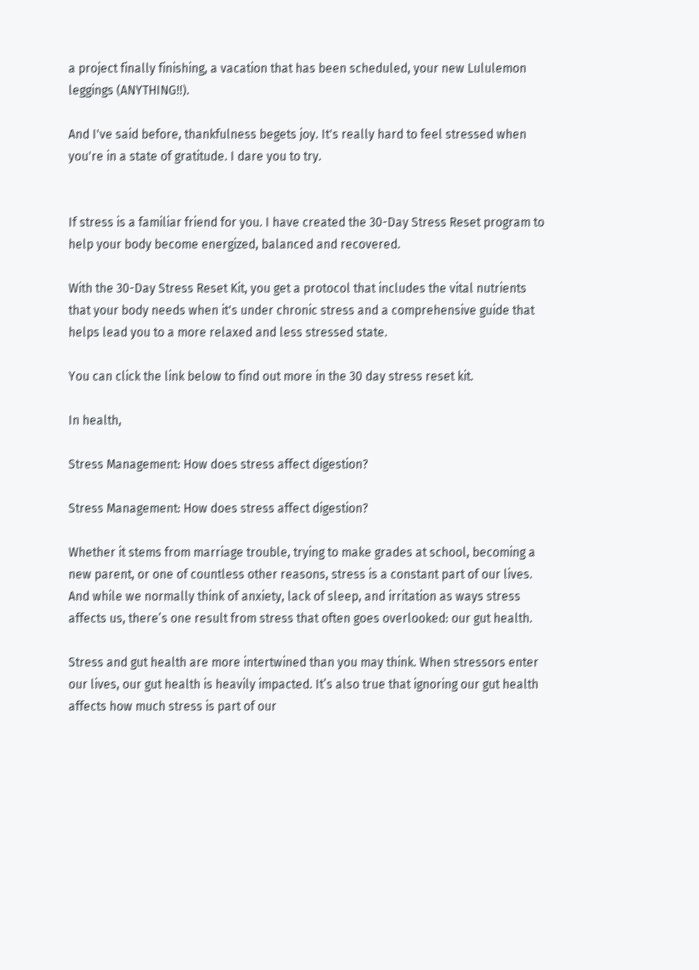a project finally finishing, a vacation that has been scheduled, your new Lululemon leggings (ANYTHING!!).

And I've said before, thankfulness begets joy. It's really hard to feel stressed when you're in a state of gratitude. I dare you to try.


If stress is a familiar friend for you. I have created the 30-Day Stress Reset program to help your body become energized, balanced and recovered.

With the 30-Day Stress Reset Kit, you get a protocol that includes the vital nutrients that your body needs when it's under chronic stress and a comprehensive guide that helps lead you to a more relaxed and less stressed state.

You can click the link below to find out more in the 30 day stress reset kit.

In health,

Stress Management: How does stress affect digestion?

Stress Management: How does stress affect digestion?

Whether it stems from marriage trouble, trying to make grades at school, becoming a new parent, or one of countless other reasons, stress is a constant part of our lives. And while we normally think of anxiety, lack of sleep, and irritation as ways stress affects us, there’s one result from stress that often goes overlooked: our gut health.

Stress and gut health are more intertwined than you may think. When stressors enter our lives, our gut health is heavily impacted. It’s also true that ignoring our gut health affects how much stress is part of our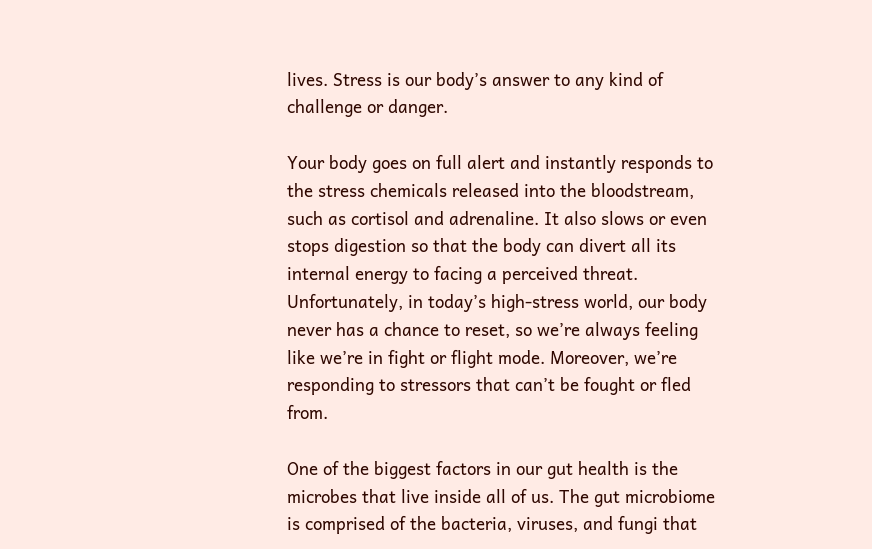lives. Stress is our body’s answer to any kind of challenge or danger.

Your body goes on full alert and instantly responds to the stress chemicals released into the bloodstream, such as cortisol and adrenaline. It also slows or even stops digestion so that the body can divert all its internal energy to facing a perceived threat. Unfortunately, in today’s high-stress world, our body never has a chance to reset, so we’re always feeling like we’re in fight or flight mode. Moreover, we’re responding to stressors that can’t be fought or fled from.

One of the biggest factors in our gut health is the microbes that live inside all of us. The gut microbiome is comprised of the bacteria, viruses, and fungi that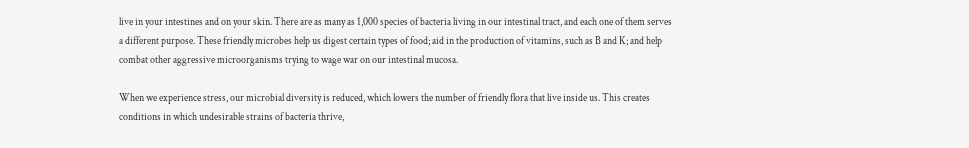live in your intestines and on your skin. There are as many as 1,000 species of bacteria living in our intestinal tract, and each one of them serves a different purpose. These friendly microbes help us digest certain types of food; aid in the production of vitamins, such as B and K; and help combat other aggressive microorganisms trying to wage war on our intestinal mucosa.

When we experience stress, our microbial diversity is reduced, which lowers the number of friendly flora that live inside us. This creates conditions in which undesirable strains of bacteria thrive,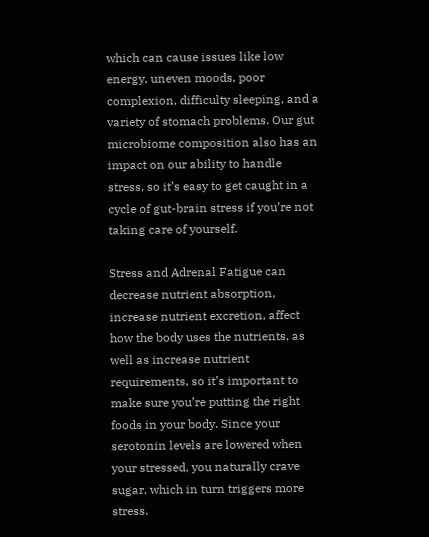which can cause issues like low energy, uneven moods, poor complexion, difficulty sleeping, and a variety of stomach problems. Our gut microbiome composition also has an impact on our ability to handle stress, so it’s easy to get caught in a cycle of gut-brain stress if you’re not taking care of yourself.

Stress and Adrenal Fatigue can decrease nutrient absorption, increase nutrient excretion, affect how the body uses the nutrients, as well as increase nutrient requirements, so it’s important to make sure you’re putting the right foods in your body. Since your serotonin levels are lowered when your stressed, you naturally crave sugar, which in turn triggers more stress.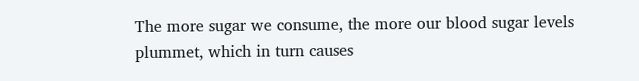The more sugar we consume, the more our blood sugar levels plummet, which in turn causes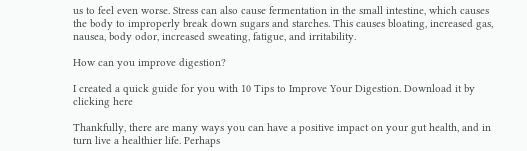us to feel even worse. Stress can also cause fermentation in the small intestine, which causes the body to improperly break down sugars and starches. This causes bloating, increased gas, nausea, body odor, increased sweating, fatigue, and irritability.

How can you improve digestion?

I created a quick guide for you with 10 Tips to Improve Your Digestion. Download it by clicking here

Thankfully, there are many ways you can have a positive impact on your gut health, and in turn live a healthier life. Perhaps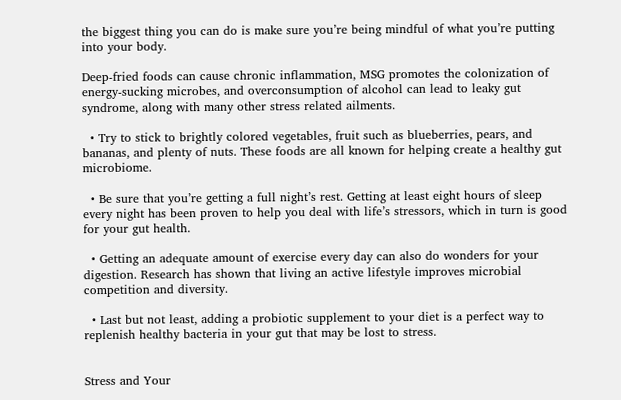the biggest thing you can do is make sure you’re being mindful of what you’re putting into your body.

Deep-fried foods can cause chronic inflammation, MSG promotes the colonization of energy-sucking microbes, and overconsumption of alcohol can lead to leaky gut syndrome, along with many other stress related ailments.

  • Try to stick to brightly colored vegetables, fruit such as blueberries, pears, and bananas, and plenty of nuts. These foods are all known for helping create a healthy gut microbiome.

  • Be sure that you’re getting a full night’s rest. Getting at least eight hours of sleep every night has been proven to help you deal with life’s stressors, which in turn is good for your gut health.

  • Getting an adequate amount of exercise every day can also do wonders for your digestion. Research has shown that living an active lifestyle improves microbial competition and diversity.

  • Last but not least, adding a probiotic supplement to your diet is a perfect way to replenish healthy bacteria in your gut that may be lost to stress.


Stress and Your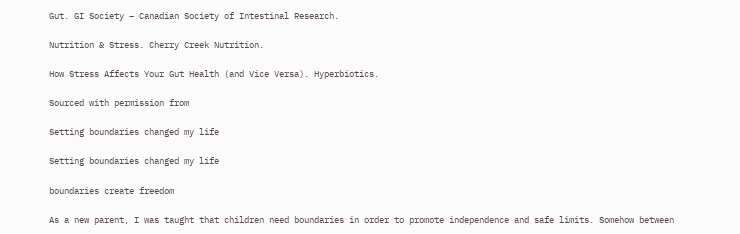Gut. GI Society – Canadian Society of Intestinal Research.

Nutrition & Stress. Cherry Creek Nutrition.

How Stress Affects Your Gut Health (and Vice Versa). Hyperbiotics.

Sourced with permission from

Setting boundaries changed my life

Setting boundaries changed my life

boundaries create freedom

As a new parent, I was taught that children need boundaries in order to promote independence and safe limits. Somehow between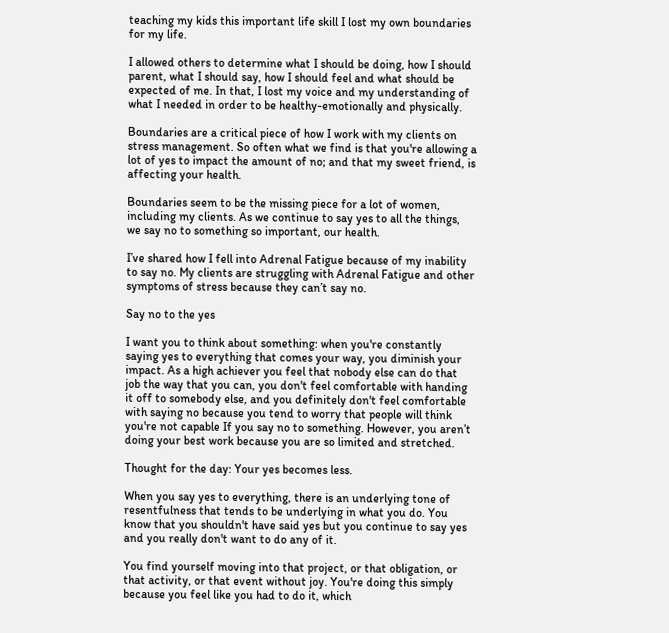teaching my kids this important life skill I lost my own boundaries for my life.

I allowed others to determine what I should be doing, how I should parent, what I should say, how I should feel and what should be expected of me. In that, I lost my voice and my understanding of what I needed in order to be healthy-emotionally and physically.

Boundaries are a critical piece of how I work with my clients on stress management. So often what we find is that you're allowing a lot of yes to impact the amount of no; and that my sweet friend, is affecting your health.

Boundaries seem to be the missing piece for a lot of women, including my clients. As we continue to say yes to all the things, we say no to something so important, our health.

I’ve shared how I fell into Adrenal Fatigue because of my inability to say no. My clients are struggling with Adrenal Fatigue and other symptoms of stress because they can’t say no.

Say no to the yes

I want you to think about something: when you're constantly saying yes to everything that comes your way, you diminish your impact. As a high achiever you feel that nobody else can do that job the way that you can, you don't feel comfortable with handing it off to somebody else, and you definitely don't feel comfortable with saying no because you tend to worry that people will think you're not capable If you say no to something. However, you aren’t doing your best work because you are so limited and stretched.

Thought for the day: Your yes becomes less.

When you say yes to everything, there is an underlying tone of resentfulness that tends to be underlying in what you do. You know that you shouldn't have said yes but you continue to say yes and you really don't want to do any of it.

You find yourself moving into that project, or that obligation, or that activity, or that event without joy. You're doing this simply because you feel like you had to do it, which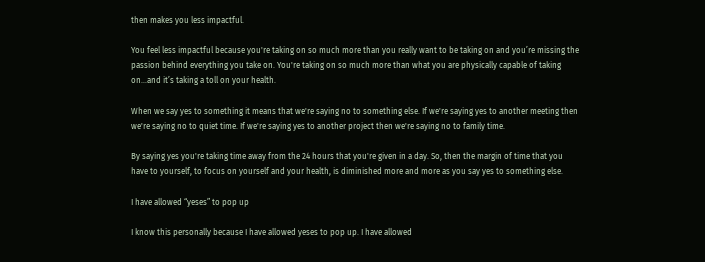then makes you less impactful.

You feel less impactful because you're taking on so much more than you really want to be taking on and you’re missing the passion behind everything you take on. You're taking on so much more than what you are physically capable of taking on…and it’s taking a toll on your health.

When we say yes to something it means that we're saying no to something else. If we're saying yes to another meeting then we're saying no to quiet time. If we're saying yes to another project then we're saying no to family time.

By saying yes you're taking time away from the 24 hours that you're given in a day. So, then the margin of time that you have to yourself, to focus on yourself and your health, is diminished more and more as you say yes to something else.

I have allowed “yeses” to pop up

I know this personally because I have allowed yeses to pop up. I have allowed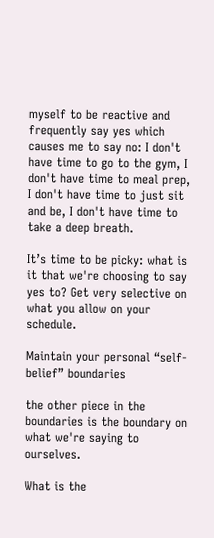myself to be reactive and frequently say yes which causes me to say no: I don't have time to go to the gym, I don't have time to meal prep, I don't have time to just sit and be, I don't have time to take a deep breath.

It’s time to be picky: what is it that we're choosing to say yes to? Get very selective on what you allow on your schedule.

Maintain your personal “self-belief” boundaries

the other piece in the boundaries is the boundary on what we're saying to ourselves.

What is the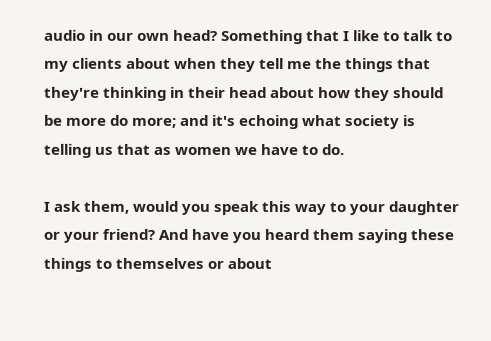audio in our own head? Something that I like to talk to my clients about when they tell me the things that they're thinking in their head about how they should be more do more; and it's echoing what society is telling us that as women we have to do.

I ask them, would you speak this way to your daughter or your friend? And have you heard them saying these things to themselves or about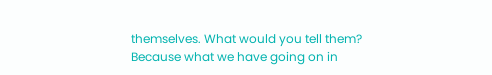themselves. What would you tell them? Because what we have going on in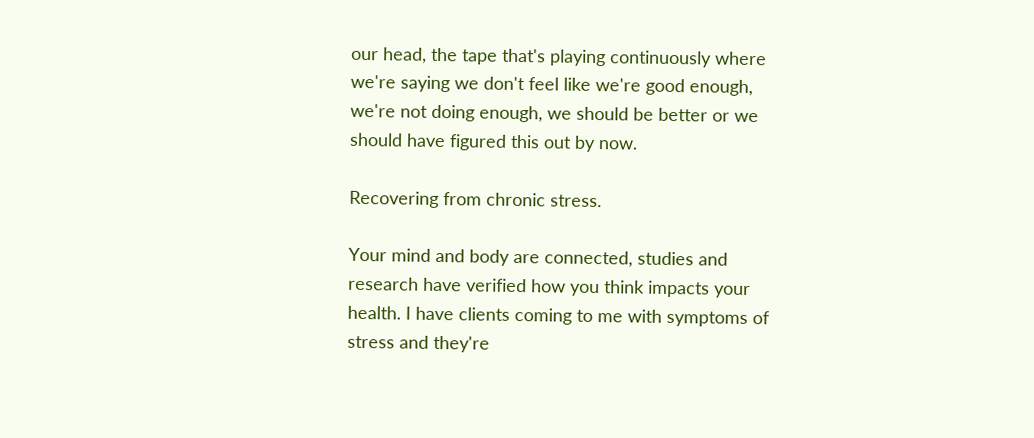our head, the tape that's playing continuously where we're saying we don't feel like we're good enough, we're not doing enough, we should be better or we should have figured this out by now.

Recovering from chronic stress.

Your mind and body are connected, studies and research have verified how you think impacts your health. I have clients coming to me with symptoms of stress and they're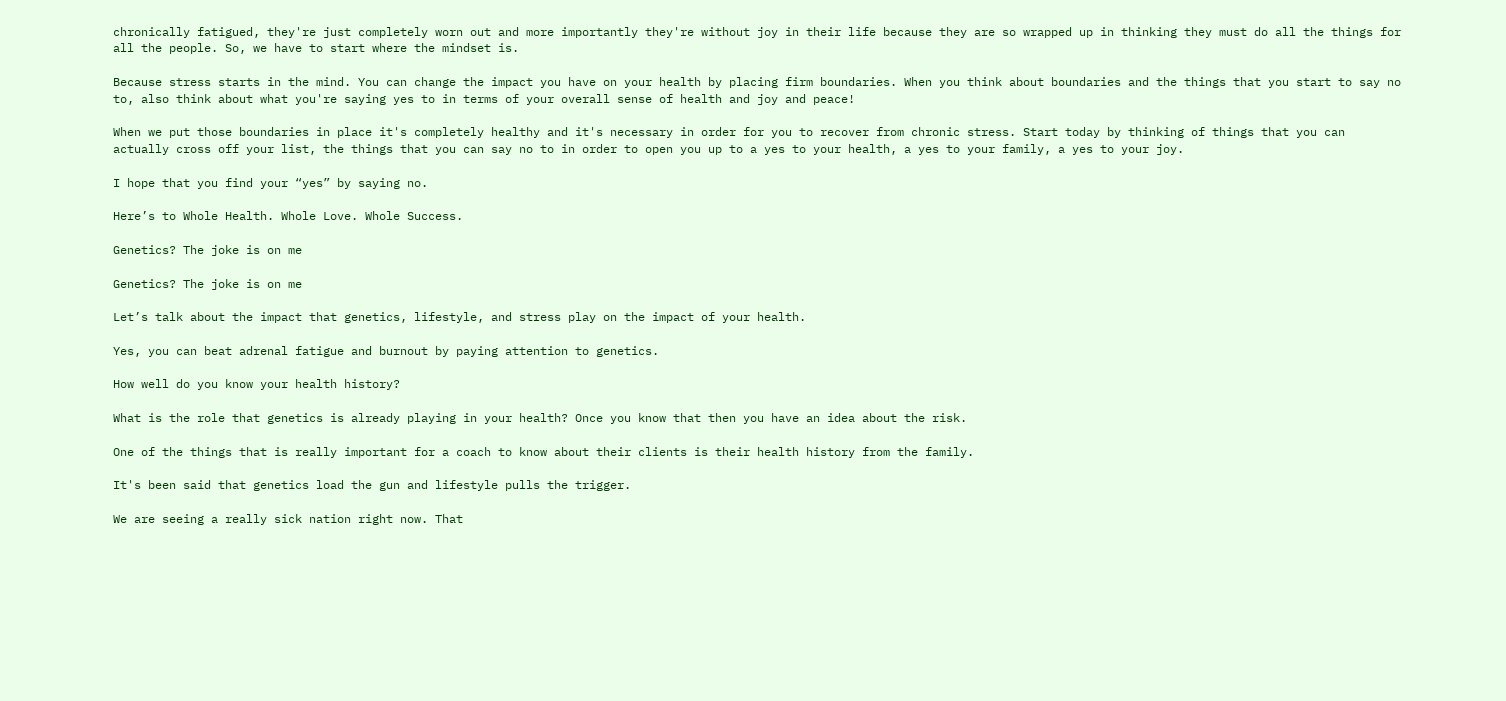chronically fatigued, they're just completely worn out and more importantly they're without joy in their life because they are so wrapped up in thinking they must do all the things for all the people. So, we have to start where the mindset is.

Because stress starts in the mind. You can change the impact you have on your health by placing firm boundaries. When you think about boundaries and the things that you start to say no to, also think about what you're saying yes to in terms of your overall sense of health and joy and peace!

When we put those boundaries in place it's completely healthy and it's necessary in order for you to recover from chronic stress. Start today by thinking of things that you can actually cross off your list, the things that you can say no to in order to open you up to a yes to your health, a yes to your family, a yes to your joy.

I hope that you find your “yes” by saying no.

Here’s to Whole Health. Whole Love. Whole Success.

Genetics? The joke is on me

Genetics? The joke is on me

Let’s talk about the impact that genetics, lifestyle, and stress play on the impact of your health.

Yes, you can beat adrenal fatigue and burnout by paying attention to genetics.

How well do you know your health history?

What is the role that genetics is already playing in your health? Once you know that then you have an idea about the risk.

One of the things that is really important for a coach to know about their clients is their health history from the family.

It's been said that genetics load the gun and lifestyle pulls the trigger.

We are seeing a really sick nation right now. That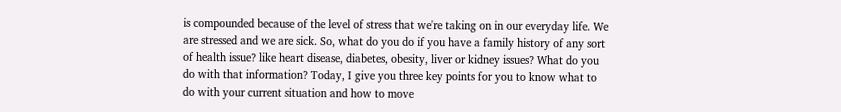is compounded because of the level of stress that we're taking on in our everyday life. We are stressed and we are sick. So, what do you do if you have a family history of any sort of health issue? like heart disease, diabetes, obesity, liver or kidney issues? What do you do with that information? Today, I give you three key points for you to know what to do with your current situation and how to move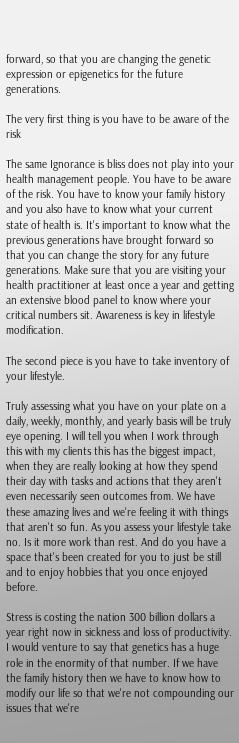forward, so that you are changing the genetic expression or epigenetics for the future generations.

The very first thing is you have to be aware of the risk

The same Ignorance is bliss does not play into your health management people. You have to be aware of the risk. You have to know your family history and you also have to know what your current state of health is. It's important to know what the previous generations have brought forward so that you can change the story for any future generations. Make sure that you are visiting your health practitioner at least once a year and getting an extensive blood panel to know where your critical numbers sit. Awareness is key in lifestyle modification.

The second piece is you have to take inventory of your lifestyle.

Truly assessing what you have on your plate on a daily, weekly, monthly, and yearly basis will be truly eye opening. I will tell you when I work through this with my clients this has the biggest impact, when they are really looking at how they spend their day with tasks and actions that they aren't even necessarily seen outcomes from. We have these amazing lives and we're feeling it with things that aren't so fun. As you assess your lifestyle take no. Is it more work than rest. And do you have a space that's been created for you to just be still and to enjoy hobbies that you once enjoyed before.

Stress is costing the nation 300 billion dollars a year right now in sickness and loss of productivity. I would venture to say that genetics has a huge role in the enormity of that number. If we have the family history then we have to know how to modify our life so that we're not compounding our issues that we're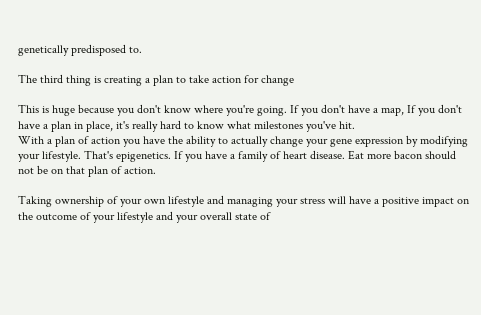genetically predisposed to.

The third thing is creating a plan to take action for change

This is huge because you don't know where you're going. If you don't have a map, If you don't have a plan in place, it's really hard to know what milestones you've hit.
With a plan of action you have the ability to actually change your gene expression by modifying your lifestyle. That's epigenetics. If you have a family of heart disease. Eat more bacon should not be on that plan of action.

Taking ownership of your own lifestyle and managing your stress will have a positive impact on the outcome of your lifestyle and your overall state of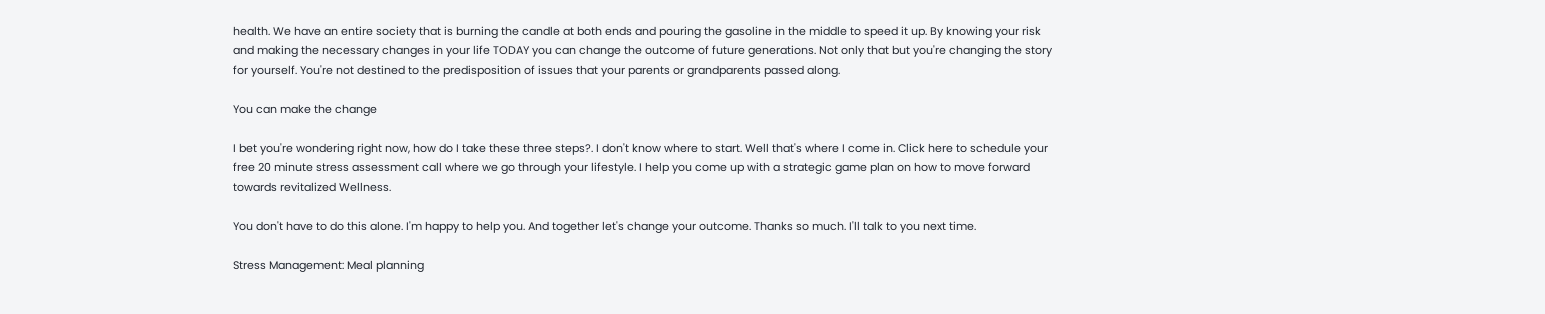health. We have an entire society that is burning the candle at both ends and pouring the gasoline in the middle to speed it up. By knowing your risk and making the necessary changes in your life TODAY you can change the outcome of future generations. Not only that but you're changing the story for yourself. You're not destined to the predisposition of issues that your parents or grandparents passed along.

You can make the change

I bet you're wondering right now, how do I take these three steps?. I don't know where to start. Well that's where I come in. Click here to schedule your free 20 minute stress assessment call where we go through your lifestyle. I help you come up with a strategic game plan on how to move forward towards revitalized Wellness.

You don't have to do this alone. I'm happy to help you. And together let's change your outcome. Thanks so much. I'll talk to you next time.

Stress Management: Meal planning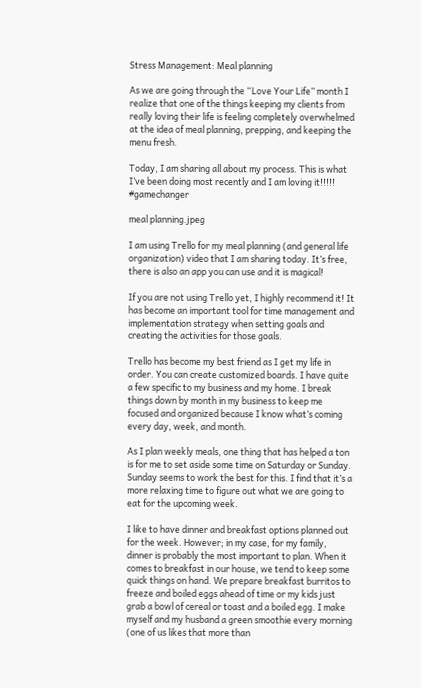Stress Management: Meal planning

As we are going through the “Love Your Life” month I realize that one of the things keeping my clients from really loving their life is feeling completely overwhelmed at the idea of meal planning, prepping, and keeping the menu fresh.

Today, I am sharing all about my process. This is what I’ve been doing most recently and I am loving it!!!!! #gamechanger

meal planning.jpeg

I am using Trello for my meal planning (and general life organization) video that I am sharing today. It’s free, there is also an app you can use and it is magical!

If you are not using Trello yet, I highly recommend it! It has become an important tool for time management and implementation strategy when setting goals and creating the activities for those goals.

Trello has become my best friend as I get my life in order. You can create customized boards. I have quite a few specific to my business and my home. I break things down by month in my business to keep me focused and organized because I know what’s coming every day, week, and month.

As I plan weekly meals, one thing that has helped a ton is for me to set aside some time on Saturday or Sunday. Sunday seems to work the best for this. I find that it’s a more relaxing time to figure out what we are going to eat for the upcoming week.

I like to have dinner and breakfast options planned out for the week. However; in my case, for my family, dinner is probably the most important to plan. When it comes to breakfast in our house, we tend to keep some quick things on hand. We prepare breakfast burritos to freeze and boiled eggs ahead of time or my kids just grab a bowl of cereal or toast and a boiled egg. I make myself and my husband a green smoothie every morning (one of us likes that more than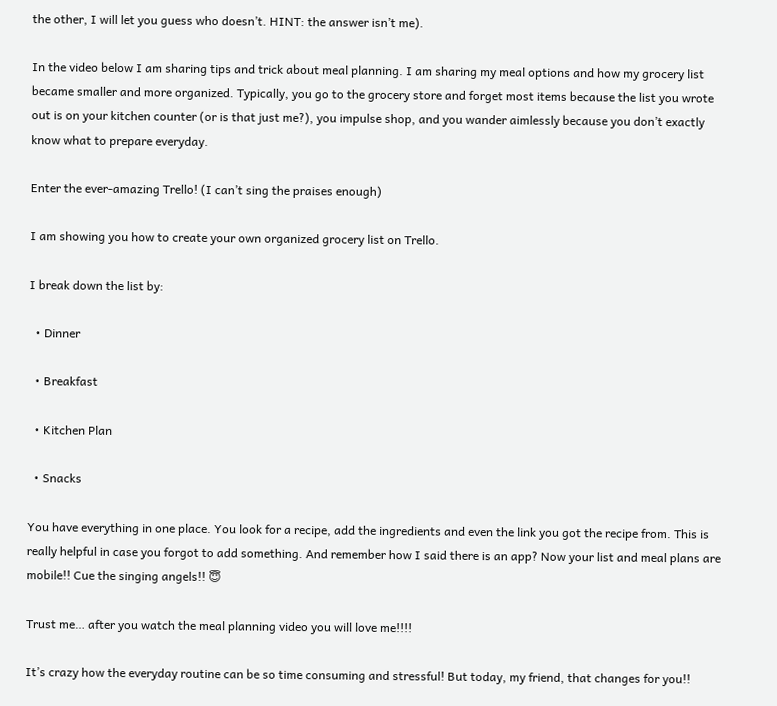the other, I will let you guess who doesn’t. HINT: the answer isn’t me).

In the video below I am sharing tips and trick about meal planning. I am sharing my meal options and how my grocery list became smaller and more organized. Typically, you go to the grocery store and forget most items because the list you wrote out is on your kitchen counter (or is that just me?), you impulse shop, and you wander aimlessly because you don’t exactly know what to prepare everyday.

Enter the ever-amazing Trello! (I can’t sing the praises enough)

I am showing you how to create your own organized grocery list on Trello.

I break down the list by:

  • Dinner

  • Breakfast

  • Kitchen Plan

  • Snacks

You have everything in one place. You look for a recipe, add the ingredients and even the link you got the recipe from. This is really helpful in case you forgot to add something. And remember how I said there is an app? Now your list and meal plans are mobile!! Cue the singing angels!! 😇

Trust me… after you watch the meal planning video you will love me!!!!

It’s crazy how the everyday routine can be so time consuming and stressful! But today, my friend, that changes for you!!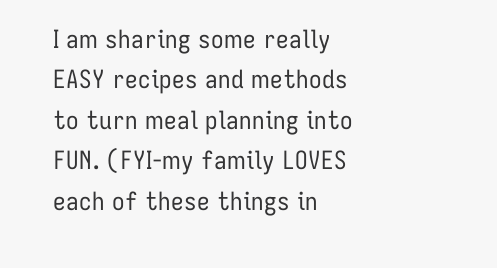I am sharing some really EASY recipes and methods to turn meal planning into FUN. (FYI-my family LOVES each of these things in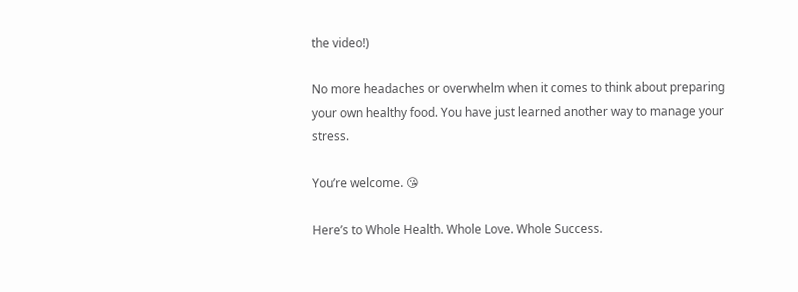the video!)

No more headaches or overwhelm when it comes to think about preparing your own healthy food. You have just learned another way to manage your stress.

You’re welcome. 😘

Here’s to Whole Health. Whole Love. Whole Success.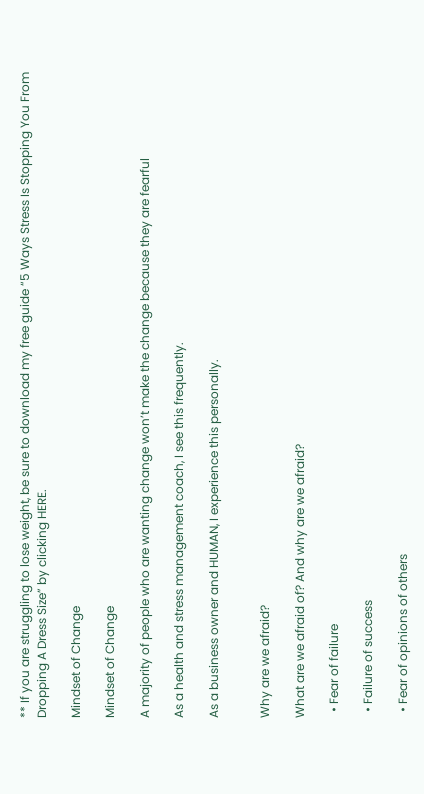** If you are struggling to lose weight, be sure to download my free guide “5 Ways Stress Is Stopping You From Dropping A Dress Size” by clicking HERE.

Mindset of Change

Mindset of Change

A majority of people who are wanting change won’t make the change because they are fearful

As a health and stress management coach, I see this frequently.

As a business owner and HUMAN, I experience this personally.


Why are we afraid?

What are we afraid of? And why are we afraid?

  • Fear of failure

  • Failure of success

  • Fear of opinions of others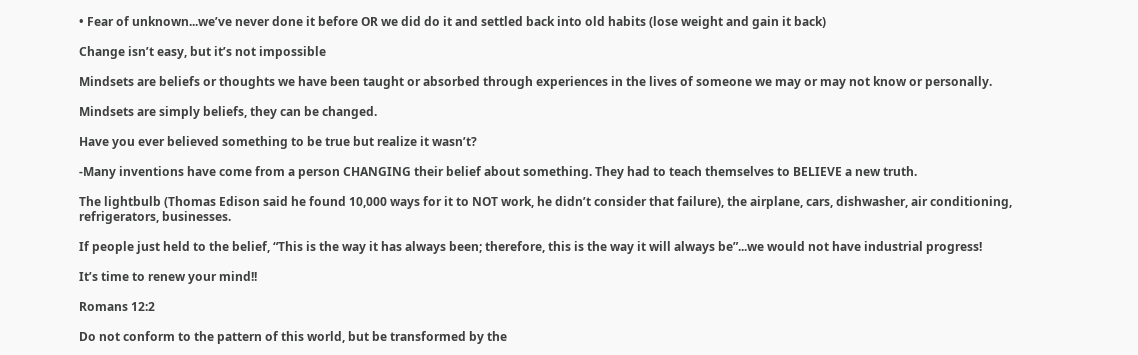• Fear of unknown...we’ve never done it before OR we did do it and settled back into old habits (lose weight and gain it back)

Change isn’t easy, but it’s not impossible

Mindsets are beliefs or thoughts we have been taught or absorbed through experiences in the lives of someone we may or may not know or personally.

Mindsets are simply beliefs, they can be changed.

Have you ever believed something to be true but realize it wasn’t?

-Many inventions have come from a person CHANGING their belief about something. They had to teach themselves to BELIEVE a new truth.

The lightbulb (Thomas Edison said he found 10,000 ways for it to NOT work, he didn’t consider that failure), the airplane, cars, dishwasher, air conditioning, refrigerators, businesses.

If people just held to the belief, “This is the way it has always been; therefore, this is the way it will always be”...we would not have industrial progress!

It’s time to renew your mind!!

Romans 12:2

Do not conform to the pattern of this world, but be transformed by the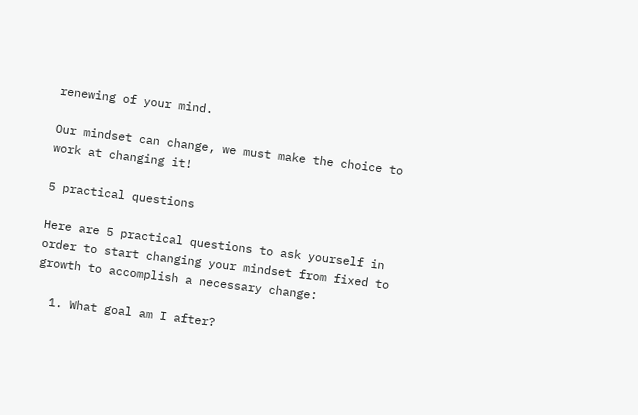renewing of your mind.

Our mindset can change, we must make the choice to work at changing it!

5 practical questions

Here are 5 practical questions to ask yourself in order to start changing your mindset from fixed to growth to accomplish a necessary change:

  1. What goal am I after?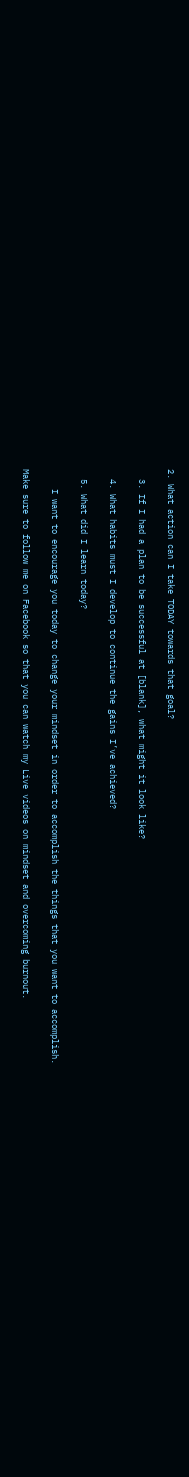2. What action can I take TODAY towards that goal?

  3. If I had a plan to be successful at [blank], what might it look like?

  4. What habits must I develop to continue the gains I’ve achieved?

  5. What did I learn today?

    I want to encourage you today to change your mindset in order to accomplish the things that you want to accomplish.

Make sure to follow me on Facebook so that you can watch my Live videos on mindset and overcoming burnout.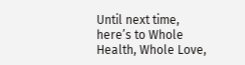Until next time, here’s to Whole Health, Whole Love,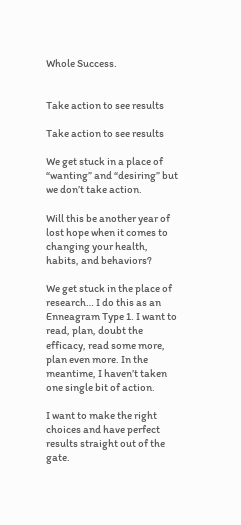Whole Success.


Take action to see results

Take action to see results

We get stuck in a place of “wanting” and “desiring” but we don’t take action.

Will this be another year of lost hope when it comes to changing your health, habits, and behaviors?

We get stuck in the place of research… I do this as an Enneagram Type 1. I want to read, plan, doubt the efficacy, read some more, plan even more. In the meantime, I haven’t taken one single bit of action.

I want to make the right choices and have perfect results straight out of the gate.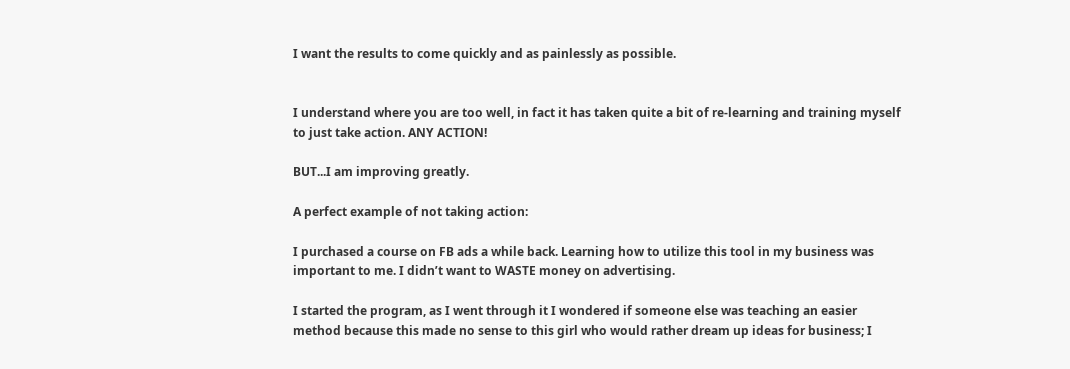I want the results to come quickly and as painlessly as possible.


I understand where you are too well, in fact it has taken quite a bit of re-learning and training myself to just take action. ANY ACTION!

BUT...I am improving greatly.

A perfect example of not taking action:

I purchased a course on FB ads a while back. Learning how to utilize this tool in my business was important to me. I didn’t want to WASTE money on advertising.

I started the program, as I went through it I wondered if someone else was teaching an easier method because this made no sense to this girl who would rather dream up ideas for business; I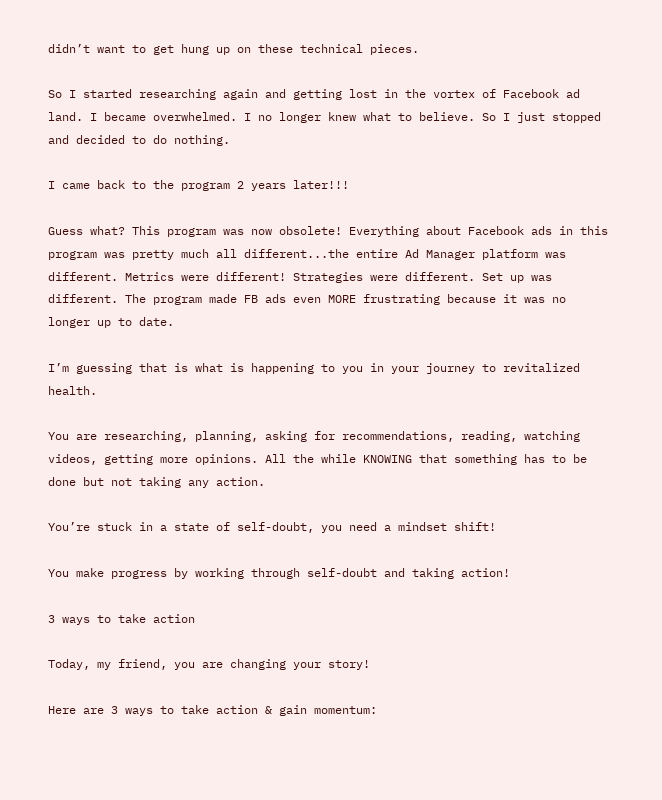didn’t want to get hung up on these technical pieces.

So I started researching again and getting lost in the vortex of Facebook ad land. I became overwhelmed. I no longer knew what to believe. So I just stopped and decided to do nothing.

I came back to the program 2 years later!!!

Guess what? This program was now obsolete! Everything about Facebook ads in this program was pretty much all different...the entire Ad Manager platform was different. Metrics were different! Strategies were different. Set up was different. The program made FB ads even MORE frustrating because it was no longer up to date.

I’m guessing that is what is happening to you in your journey to revitalized health.

You are researching, planning, asking for recommendations, reading, watching videos, getting more opinions. All the while KNOWING that something has to be done but not taking any action.

You’re stuck in a state of self-doubt, you need a mindset shift!

You make progress by working through self-doubt and taking action!

3 ways to take action

Today, my friend, you are changing your story!

Here are 3 ways to take action & gain momentum: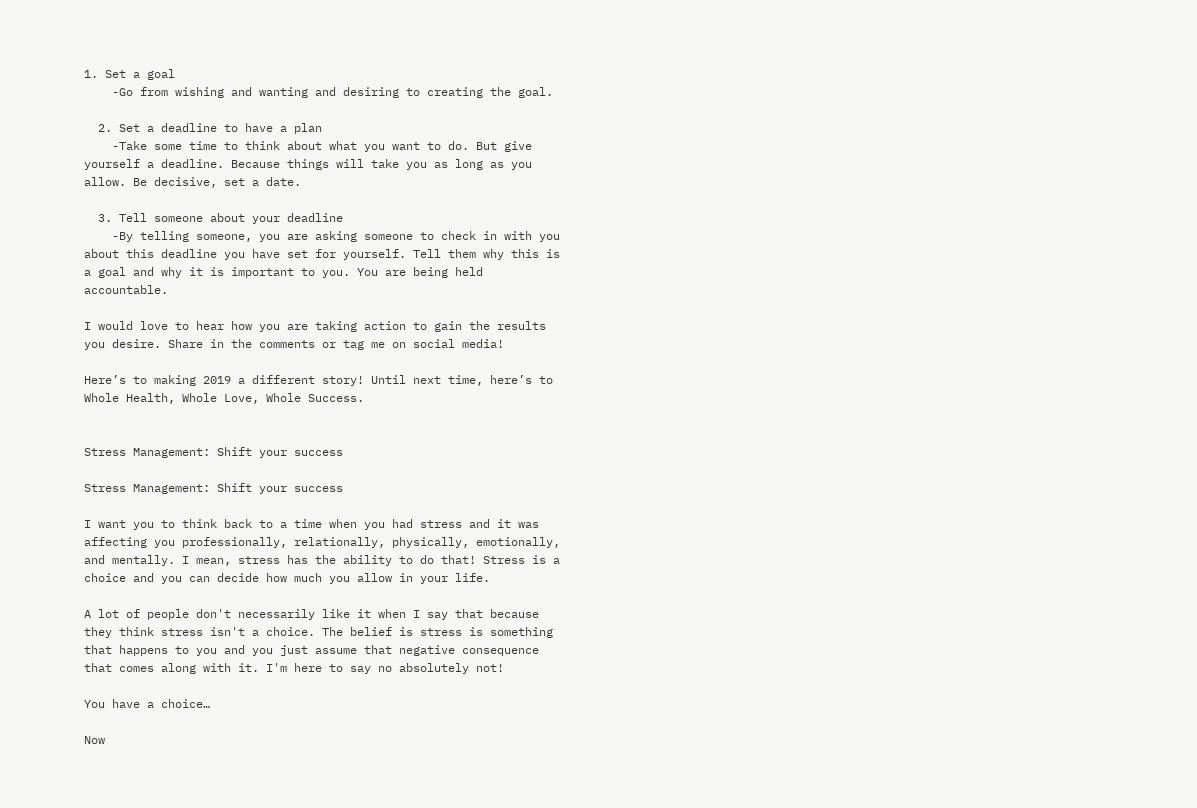1. Set a goal
    -Go from wishing and wanting and desiring to creating the goal.

  2. Set a deadline to have a plan
    -Take some time to think about what you want to do. But give yourself a deadline. Because things will take you as long as you allow. Be decisive, set a date.

  3. Tell someone about your deadline
    -By telling someone, you are asking someone to check in with you about this deadline you have set for yourself. Tell them why this is a goal and why it is important to you. You are being held accountable.

I would love to hear how you are taking action to gain the results you desire. Share in the comments or tag me on social media!

Here’s to making 2019 a different story! Until next time, here’s to Whole Health, Whole Love, Whole Success.


Stress Management: Shift your success

Stress Management: Shift your success

I want you to think back to a time when you had stress and it was affecting you professionally, relationally, physically, emotionally, and mentally. I mean, stress has the ability to do that! Stress is a choice and you can decide how much you allow in your life.

A lot of people don't necessarily like it when I say that because they think stress isn't a choice. The belief is stress is something that happens to you and you just assume that negative consequence that comes along with it. I'm here to say no absolutely not!

You have a choice…

Now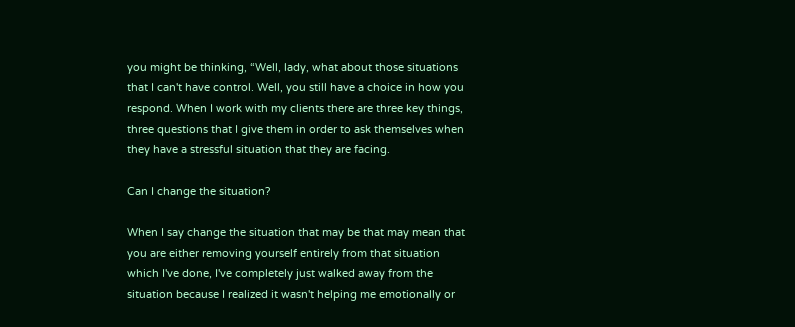you might be thinking, “Well, lady, what about those situations that I can't have control. Well, you still have a choice in how you respond. When I work with my clients there are three key things, three questions that I give them in order to ask themselves when they have a stressful situation that they are facing.

Can I change the situation?

When I say change the situation that may be that may mean that you are either removing yourself entirely from that situation which I've done, I've completely just walked away from the situation because I realized it wasn't helping me emotionally or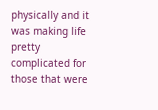physically and it was making life pretty complicated for those that were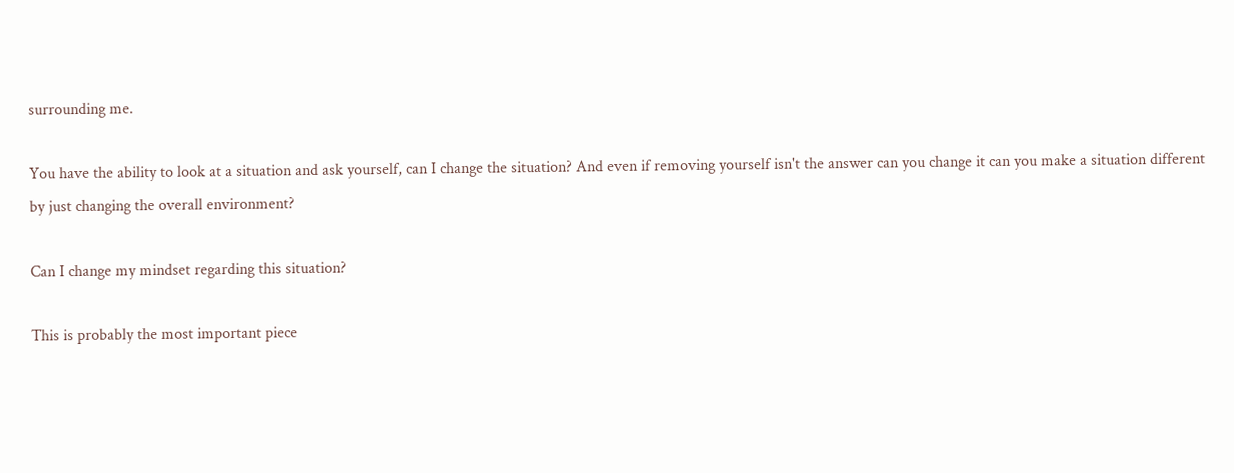surrounding me.

You have the ability to look at a situation and ask yourself, can I change the situation? And even if removing yourself isn't the answer can you change it can you make a situation different by just changing the overall environment?

Can I change my mindset regarding this situation?

This is probably the most important piece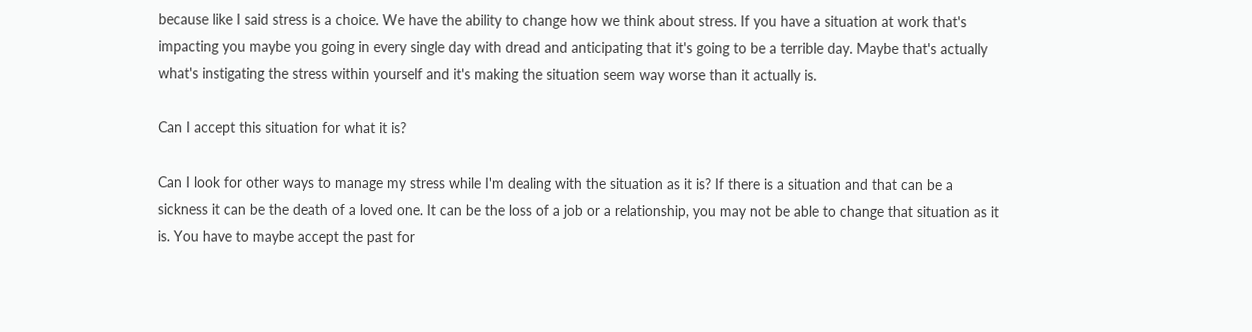because like I said stress is a choice. We have the ability to change how we think about stress. If you have a situation at work that's impacting you maybe you going in every single day with dread and anticipating that it's going to be a terrible day. Maybe that's actually what's instigating the stress within yourself and it's making the situation seem way worse than it actually is.

Can I accept this situation for what it is?

Can I look for other ways to manage my stress while I'm dealing with the situation as it is? If there is a situation and that can be a sickness it can be the death of a loved one. It can be the loss of a job or a relationship, you may not be able to change that situation as it is. You have to maybe accept the past for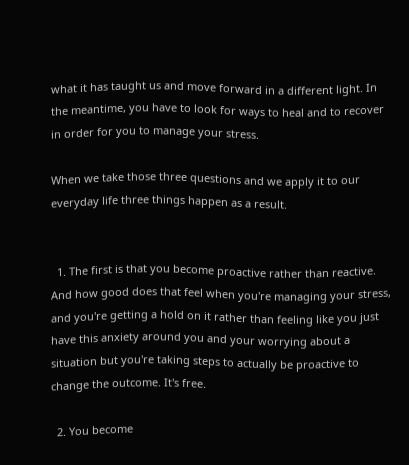what it has taught us and move forward in a different light. In the meantime, you have to look for ways to heal and to recover in order for you to manage your stress.

When we take those three questions and we apply it to our everyday life three things happen as a result.


  1. The first is that you become proactive rather than reactive. And how good does that feel when you're managing your stress, and you're getting a hold on it rather than feeling like you just have this anxiety around you and your worrying about a situation but you're taking steps to actually be proactive to change the outcome. It's free.

  2. You become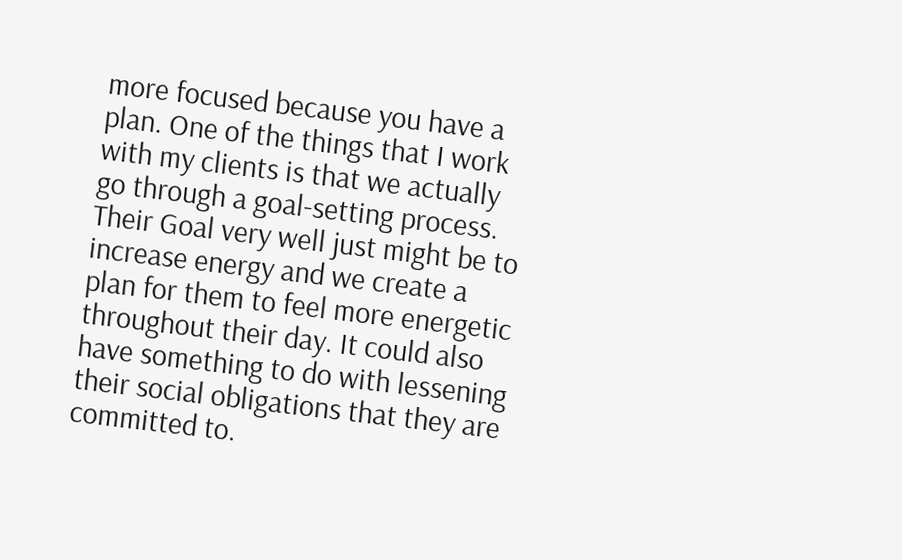more focused because you have a plan. One of the things that I work with my clients is that we actually go through a goal-setting process. Their Goal very well just might be to increase energy and we create a plan for them to feel more energetic throughout their day. It could also have something to do with lessening their social obligations that they are committed to.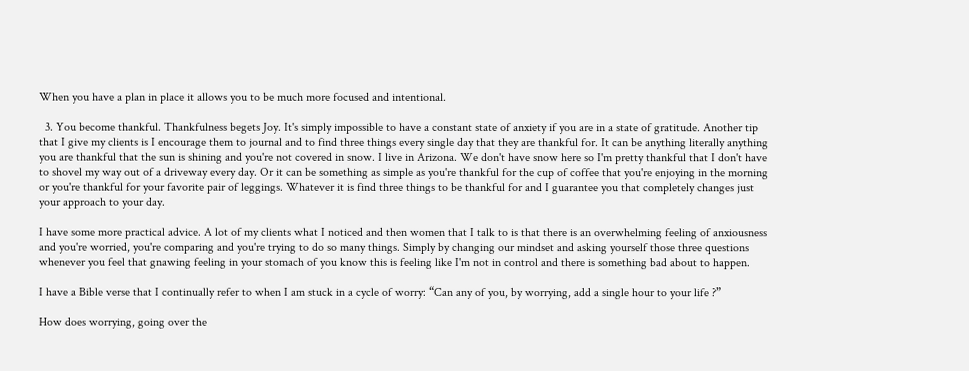When you have a plan in place it allows you to be much more focused and intentional.

  3. You become thankful. Thankfulness begets Joy. It's simply impossible to have a constant state of anxiety if you are in a state of gratitude. Another tip that I give my clients is I encourage them to journal and to find three things every single day that they are thankful for. It can be anything literally anything you are thankful that the sun is shining and you're not covered in snow. I live in Arizona. We don't have snow here so I'm pretty thankful that I don't have to shovel my way out of a driveway every day. Or it can be something as simple as you're thankful for the cup of coffee that you're enjoying in the morning or you're thankful for your favorite pair of leggings. Whatever it is find three things to be thankful for and I guarantee you that completely changes just your approach to your day.

I have some more practical advice. A lot of my clients what I noticed and then women that I talk to is that there is an overwhelming feeling of anxiousness and you're worried, you're comparing and you're trying to do so many things. Simply by changing our mindset and asking yourself those three questions whenever you feel that gnawing feeling in your stomach of you know this is feeling like I'm not in control and there is something bad about to happen.

I have a Bible verse that I continually refer to when I am stuck in a cycle of worry: “Can any of you, by worrying, add a single hour to your life ?”

How does worrying, going over the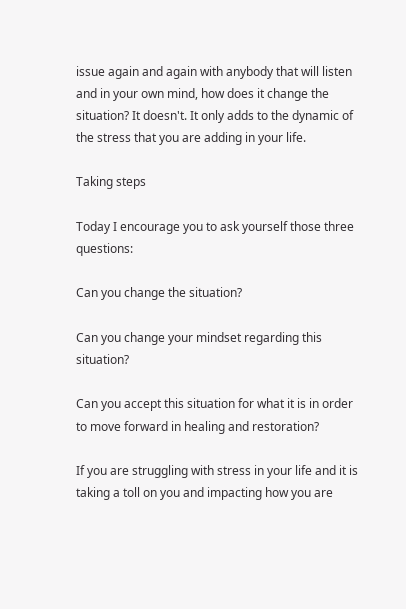issue again and again with anybody that will listen and in your own mind, how does it change the situation? It doesn't. It only adds to the dynamic of the stress that you are adding in your life.

Taking steps

Today I encourage you to ask yourself those three questions:

Can you change the situation?

Can you change your mindset regarding this situation?

Can you accept this situation for what it is in order to move forward in healing and restoration?

If you are struggling with stress in your life and it is taking a toll on you and impacting how you are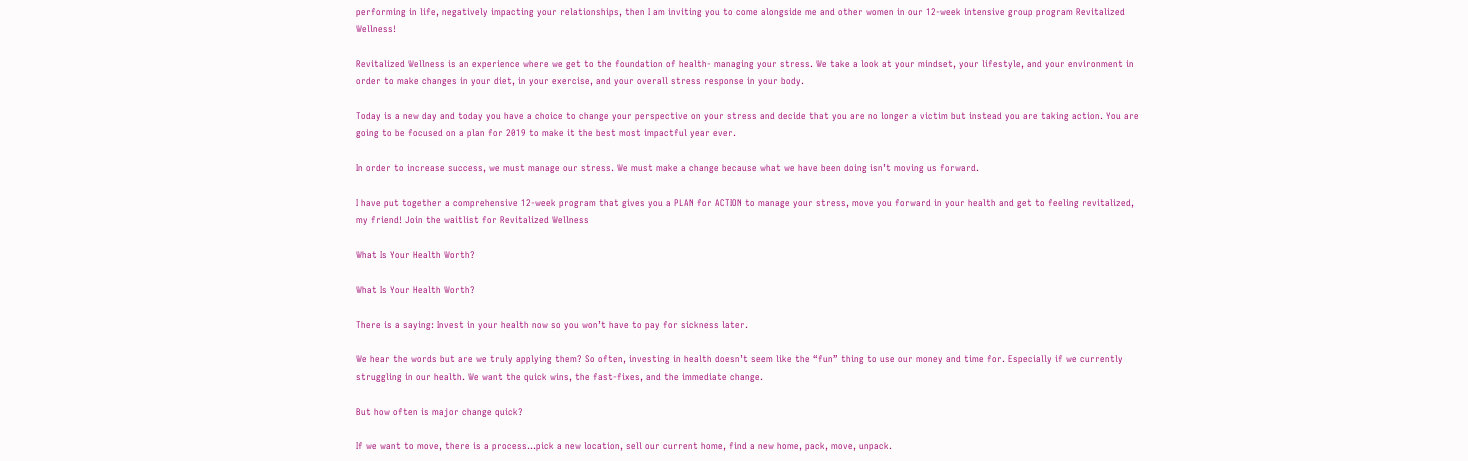performing in life, negatively impacting your relationships, then I am inviting you to come alongside me and other women in our 12-week intensive group program Revitalized Wellness!

Revitalized Wellness is an experience where we get to the foundation of health- managing your stress. We take a look at your mindset, your lifestyle, and your environment in order to make changes in your diet, in your exercise, and your overall stress response in your body.

Today is a new day and today you have a choice to change your perspective on your stress and decide that you are no longer a victim but instead you are taking action. You are going to be focused on a plan for 2019 to make it the best most impactful year ever.

In order to increase success, we must manage our stress. We must make a change because what we have been doing isn’t moving us forward.

I have put together a comprehensive 12-week program that gives you a PLAN for ACTION to manage your stress, move you forward in your health and get to feeling revitalized, my friend! Join the waitlist for Revitalized Wellness

What Is Your Health Worth?

What Is Your Health Worth?

There is a saying: Invest in your health now so you won’t have to pay for sickness later.

We hear the words but are we truly applying them? So often, investing in health doesn’t seem like the “fun” thing to use our money and time for. Especially if we currently struggling in our health. We want the quick wins, the fast-fixes, and the immediate change.

But how often is major change quick?

If we want to move, there is a process…pick a new location, sell our current home, find a new home, pack, move, unpack.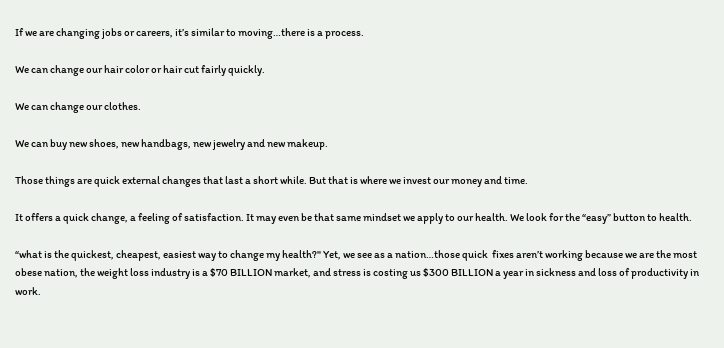If we are changing jobs or careers, it’s similar to moving…there is a process.

We can change our hair color or hair cut fairly quickly.

We can change our clothes.

We can buy new shoes, new handbags, new jewelry and new makeup.

Those things are quick external changes that last a short while. But that is where we invest our money and time.

It offers a quick change, a feeling of satisfaction. It may even be that same mindset we apply to our health. We look for the “easy” button to health.

“what is the quickest, cheapest, easiest way to change my health?" Yet, we see as a nation…those quick  fixes aren’t working because we are the most obese nation, the weight loss industry is a $70 BILLION market, and stress is costing us $300 BILLION a year in sickness and loss of productivity in work.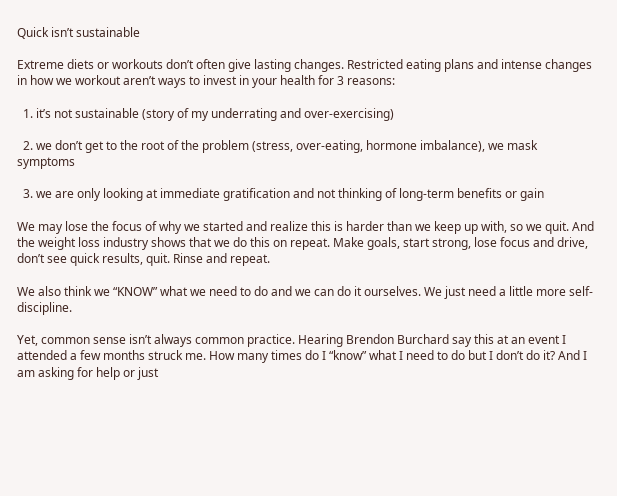Quick isn’t sustainable

Extreme diets or workouts don’t often give lasting changes. Restricted eating plans and intense changes in how we workout aren’t ways to invest in your health for 3 reasons:

  1. it’s not sustainable (story of my underrating and over-exercising)

  2. we don’t get to the root of the problem (stress, over-eating, hormone imbalance), we mask symptoms

  3. we are only looking at immediate gratification and not thinking of long-term benefits or gain

We may lose the focus of why we started and realize this is harder than we keep up with, so we quit. And the weight loss industry shows that we do this on repeat. Make goals, start strong, lose focus and drive, don’t see quick results, quit. Rinse and repeat.

We also think we “KNOW” what we need to do and we can do it ourselves. We just need a little more self-discipline.

Yet, common sense isn’t always common practice. Hearing Brendon Burchard say this at an event I attended a few months struck me. How many times do I “know” what I need to do but I don’t do it? And I am asking for help or just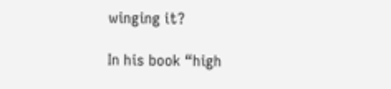winging it?

In his book “high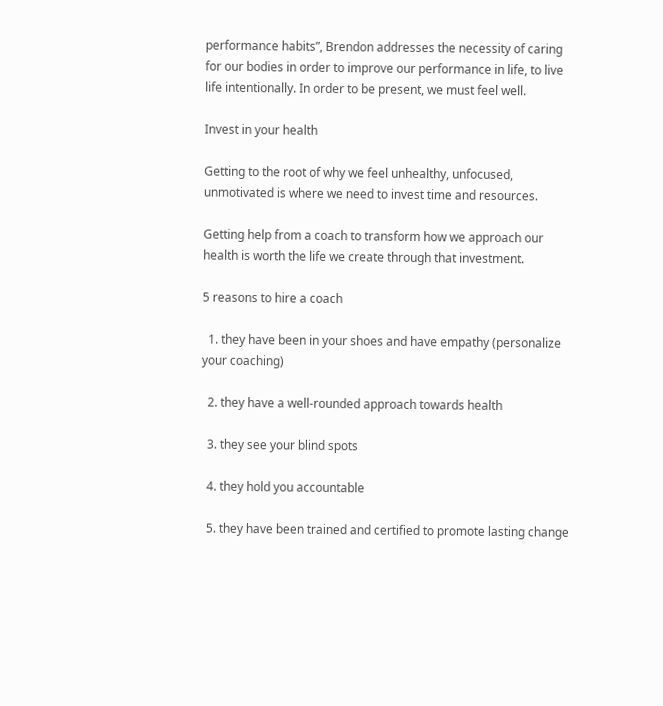performance habits”, Brendon addresses the necessity of caring for our bodies in order to improve our performance in life, to live life intentionally. In order to be present, we must feel well.

Invest in your health

Getting to the root of why we feel unhealthy, unfocused, unmotivated is where we need to invest time and resources.

Getting help from a coach to transform how we approach our health is worth the life we create through that investment.

5 reasons to hire a coach

  1. they have been in your shoes and have empathy (personalize your coaching)

  2. they have a well-rounded approach towards health

  3. they see your blind spots

  4. they hold you accountable

  5. they have been trained and certified to promote lasting change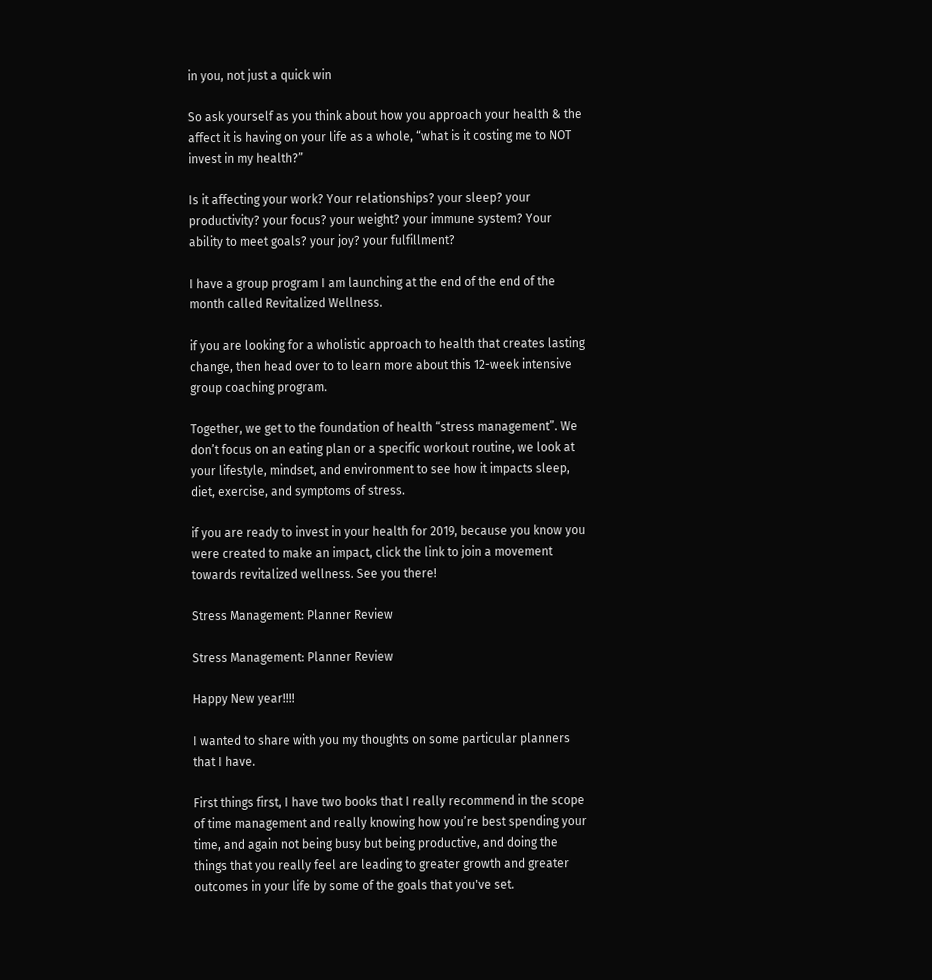in you, not just a quick win

So ask yourself as you think about how you approach your health & the affect it is having on your life as a whole, “what is it costing me to NOT invest in my health?”

Is it affecting your work? Your relationships? your sleep? your productivity? your focus? your weight? your immune system? Your ability to meet goals? your joy? your fulfillment?

I have a group program I am launching at the end of the end of the month called Revitalized Wellness.

if you are looking for a wholistic approach to health that creates lasting change, then head over to to learn more about this 12-week intensive group coaching program.

Together, we get to the foundation of health “stress management”. We don’t focus on an eating plan or a specific workout routine, we look at your lifestyle, mindset, and environment to see how it impacts sleep, diet, exercise, and symptoms of stress.

if you are ready to invest in your health for 2019, because you know you were created to make an impact, click the link to join a movement towards revitalized wellness. See you there!

Stress Management: Planner Review

Stress Management: Planner Review

Happy New year!!!!

I wanted to share with you my thoughts on some particular planners that I have.

First things first, I have two books that I really recommend in the scope of time management and really knowing how you’re best spending your time, and again not being busy but being productive, and doing the things that you really feel are leading to greater growth and greater outcomes in your life by some of the goals that you've set.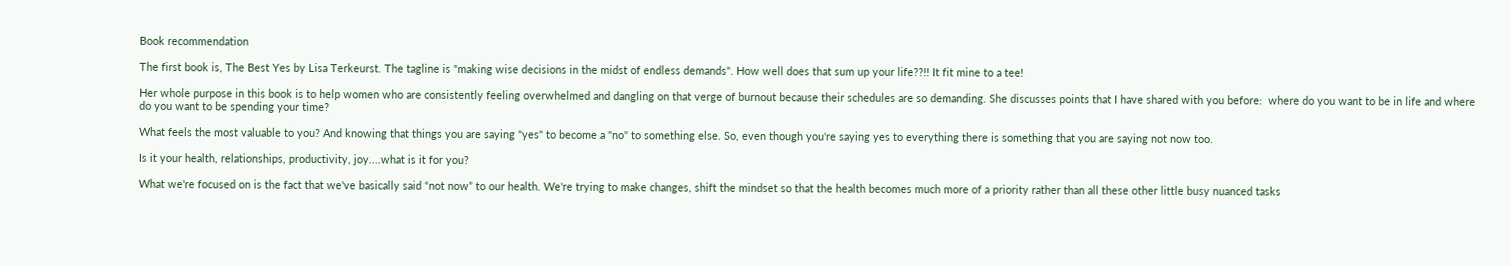Book recommendation

The first book is, The Best Yes by Lisa Terkeurst. The tagline is "making wise decisions in the midst of endless demands". How well does that sum up your life??!! It fit mine to a tee!

Her whole purpose in this book is to help women who are consistently feeling overwhelmed and dangling on that verge of burnout because their schedules are so demanding. She discusses points that I have shared with you before:  where do you want to be in life and where do you want to be spending your time?

What feels the most valuable to you? And knowing that things you are saying "yes" to become a "no" to something else. So, even though you're saying yes to everything there is something that you are saying not now too.

Is it your health, relationships, productivity, joy....what is it for you?

What we're focused on is the fact that we've basically said “not now” to our health. We're trying to make changes, shift the mindset so that the health becomes much more of a priority rather than all these other little busy nuanced tasks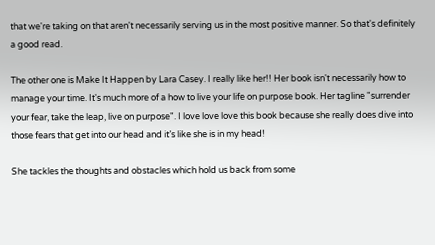that we're taking on that aren't necessarily serving us in the most positive manner. So that's definitely a good read.

The other one is Make It Happen by Lara Casey. I really like her!! Her book isn't necessarily how to manage your time. It's much more of a how to live your life on purpose book. Her tagline "surrender your fear, take the leap, live on purpose". I love love love this book because she really does dive into those fears that get into our head and it’s like she is in my head!

She tackles the thoughts and obstacles which hold us back from some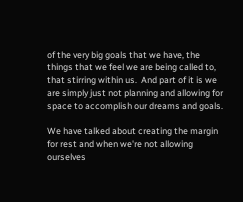of the very big goals that we have, the things that we feel we are being called to, that stirring within us.  And part of it is we are simply just not planning and allowing for space to accomplish our dreams and goals.

We have talked about creating the margin for rest and when we're not allowing ourselves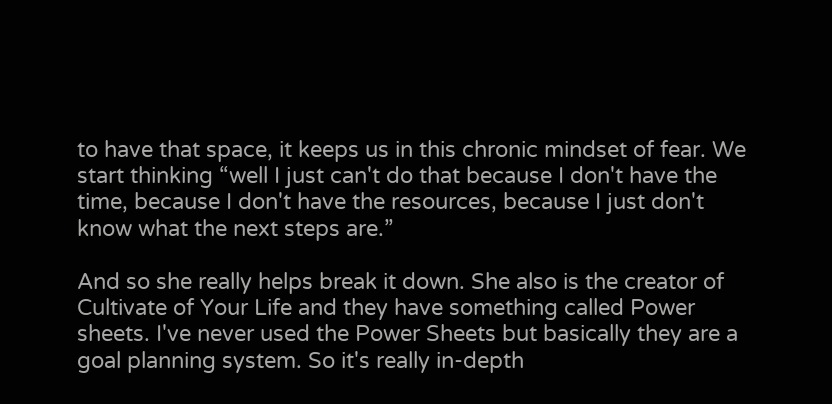to have that space, it keeps us in this chronic mindset of fear. We start thinking “well I just can't do that because I don't have the time, because I don't have the resources, because I just don't know what the next steps are.”

And so she really helps break it down. She also is the creator of Cultivate of Your Life and they have something called Power sheets. I've never used the Power Sheets but basically they are a goal planning system. So it's really in-depth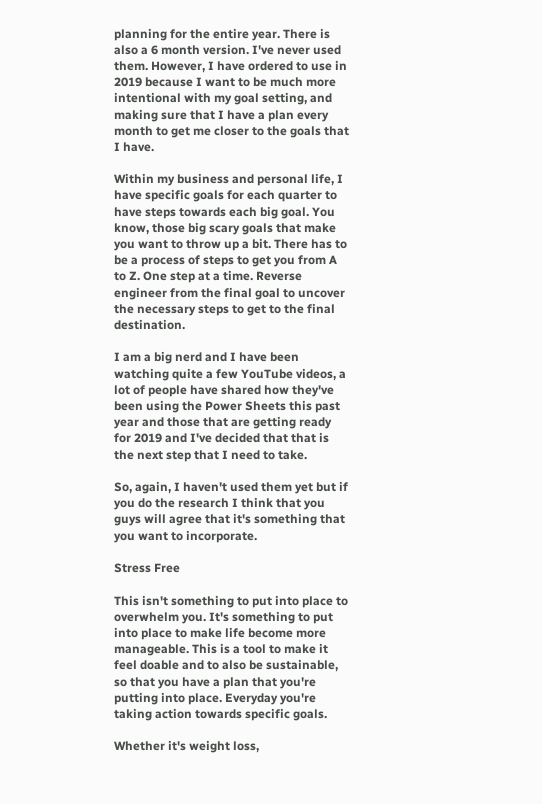planning for the entire year. There is also a 6 month version. I've never used them. However, I have ordered to use in 2019 because I want to be much more intentional with my goal setting, and making sure that I have a plan every month to get me closer to the goals that I have.

Within my business and personal life, I have specific goals for each quarter to have steps towards each big goal. You know, those big scary goals that make you want to throw up a bit. There has to be a process of steps to get you from A to Z. One step at a time. Reverse engineer from the final goal to uncover the necessary steps to get to the final destination.

I am a big nerd and I have been watching quite a few YouTube videos, a lot of people have shared how they've been using the Power Sheets this past year and those that are getting ready for 2019 and I've decided that that is the next step that I need to take.

So, again, I haven't used them yet but if you do the research I think that you guys will agree that it's something that you want to incorporate.

Stress Free

This isn't something to put into place to overwhelm you. It's something to put into place to make life become more manageable. This is a tool to make it feel doable and to also be sustainable, so that you have a plan that you're putting into place. Everyday you're taking action towards specific goals.

Whether it's weight loss,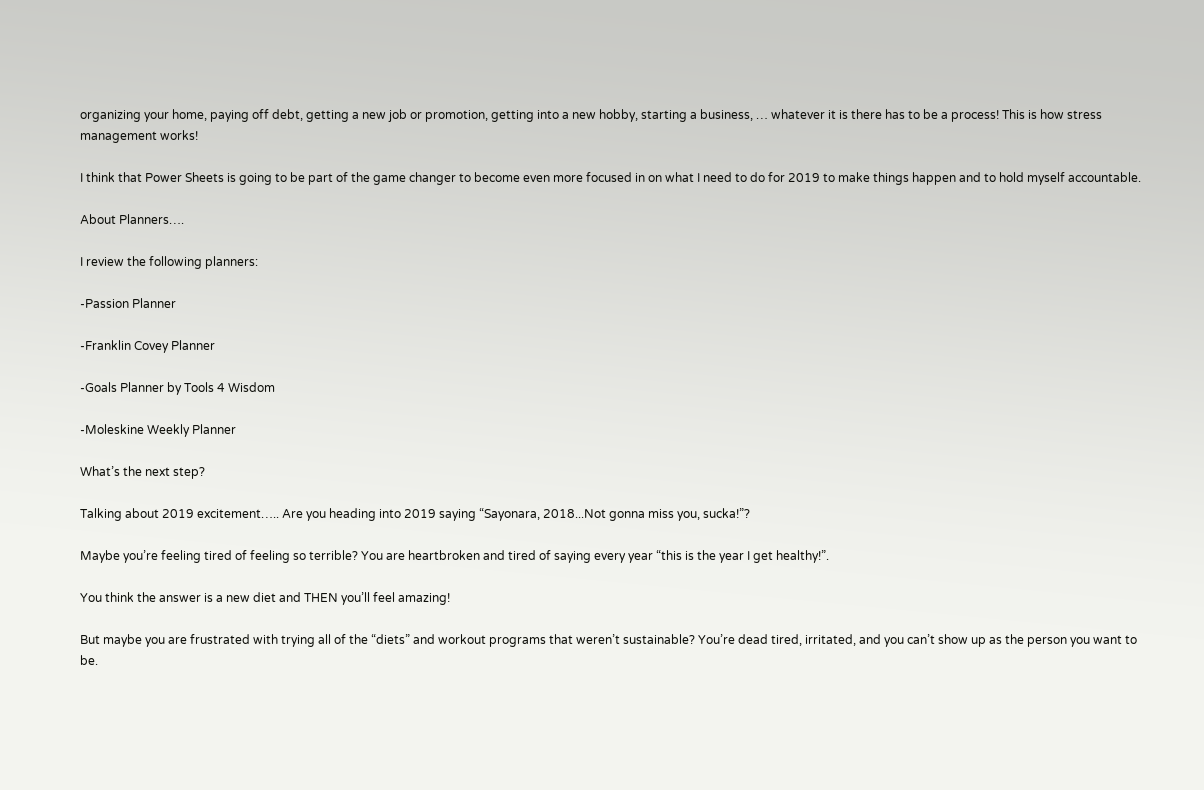organizing your home, paying off debt, getting a new job or promotion, getting into a new hobby, starting a business, … whatever it is there has to be a process! This is how stress management works!

I think that Power Sheets is going to be part of the game changer to become even more focused in on what I need to do for 2019 to make things happen and to hold myself accountable.

About Planners….

I review the following planners:

-Passion Planner

-Franklin Covey Planner

-Goals Planner by Tools 4 Wisdom

-Moleskine Weekly Planner

What’s the next step?

Talking about 2019 excitement….. Are you heading into 2019 saying “Sayonara, 2018...Not gonna miss you, sucka!”?

Maybe you’re feeling tired of feeling so terrible? You are heartbroken and tired of saying every year “this is the year I get healthy!”.

You think the answer is a new diet and THEN you’ll feel amazing!

But maybe you are frustrated with trying all of the “diets” and workout programs that weren’t sustainable? You’re dead tired, irritated, and you can’t show up as the person you want to be.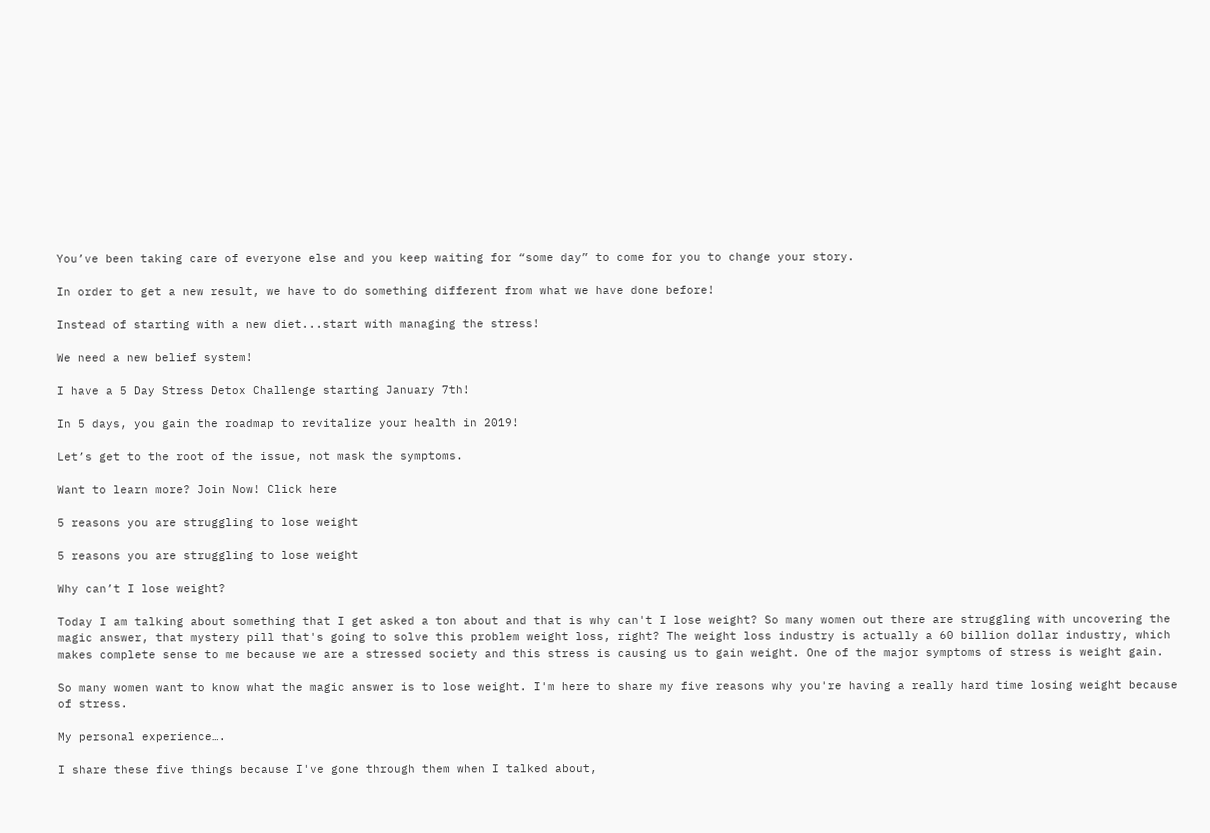You’ve been taking care of everyone else and you keep waiting for “some day” to come for you to change your story.

In order to get a new result, we have to do something different from what we have done before!

Instead of starting with a new diet...start with managing the stress!

We need a new belief system!

I have a 5 Day Stress Detox Challenge starting January 7th!

In 5 days, you gain the roadmap to revitalize your health in 2019!

Let’s get to the root of the issue, not mask the symptoms.

Want to learn more? Join Now! Click here

5 reasons you are struggling to lose weight

5 reasons you are struggling to lose weight

Why can’t I lose weight?

Today I am talking about something that I get asked a ton about and that is why can't I lose weight? So many women out there are struggling with uncovering the magic answer, that mystery pill that's going to solve this problem weight loss, right? The weight loss industry is actually a 60 billion dollar industry, which makes complete sense to me because we are a stressed society and this stress is causing us to gain weight. One of the major symptoms of stress is weight gain.

So many women want to know what the magic answer is to lose weight. I'm here to share my five reasons why you're having a really hard time losing weight because of stress.

My personal experience….

I share these five things because I've gone through them when I talked about,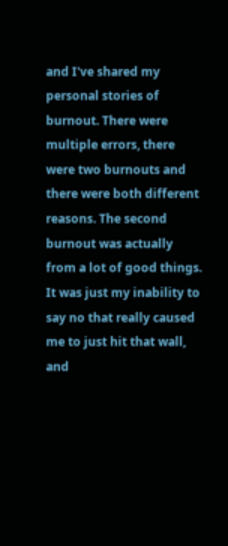and I've shared my personal stories of burnout. There were multiple errors, there were two burnouts and there were both different reasons. The second burnout was actually from a lot of good things. It was just my inability to say no that really caused me to just hit that wall, and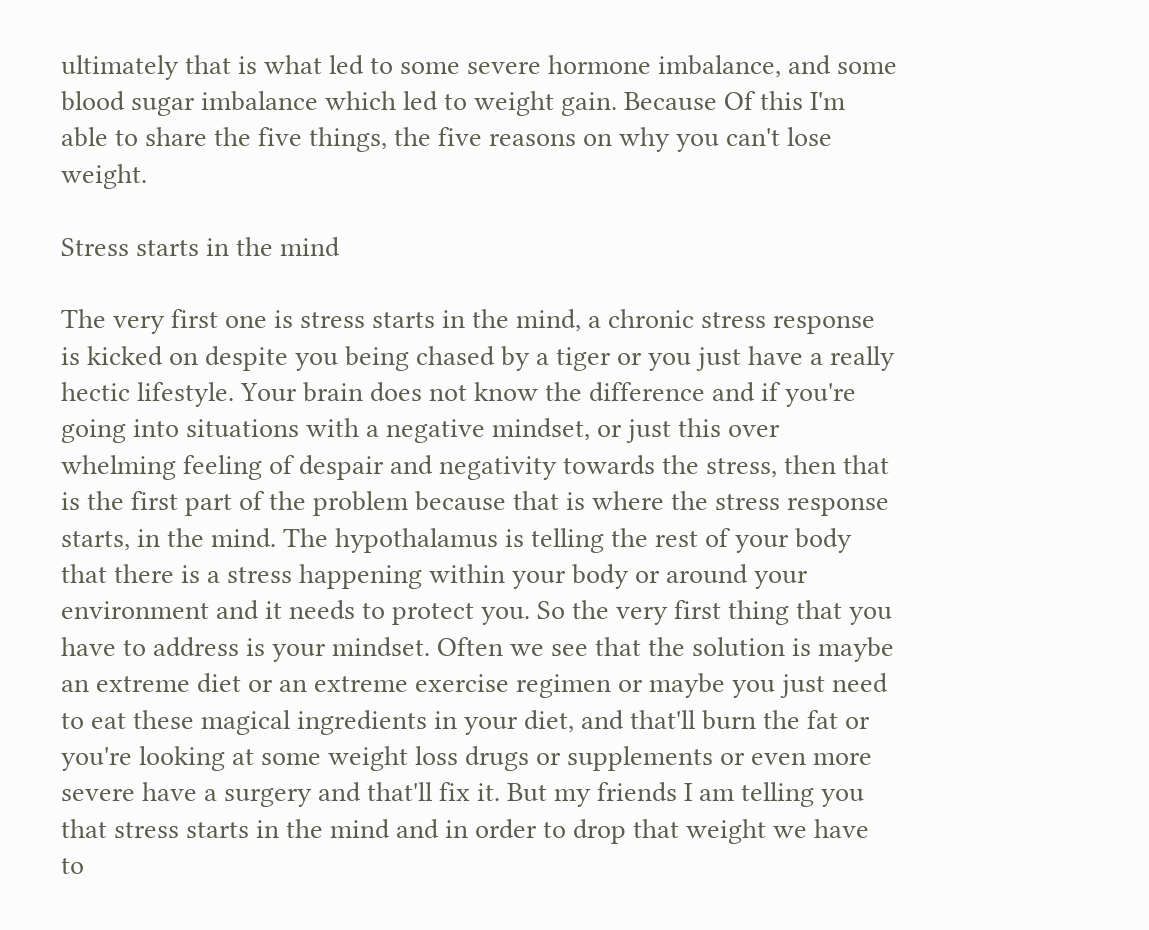ultimately that is what led to some severe hormone imbalance, and some blood sugar imbalance which led to weight gain. Because Of this I'm able to share the five things, the five reasons on why you can't lose weight.

Stress starts in the mind

The very first one is stress starts in the mind, a chronic stress response is kicked on despite you being chased by a tiger or you just have a really hectic lifestyle. Your brain does not know the difference and if you're going into situations with a negative mindset, or just this over whelming feeling of despair and negativity towards the stress, then that is the first part of the problem because that is where the stress response starts, in the mind. The hypothalamus is telling the rest of your body that there is a stress happening within your body or around your environment and it needs to protect you. So the very first thing that you have to address is your mindset. Often we see that the solution is maybe an extreme diet or an extreme exercise regimen or maybe you just need to eat these magical ingredients in your diet, and that'll burn the fat or you're looking at some weight loss drugs or supplements or even more severe have a surgery and that'll fix it. But my friends I am telling you that stress starts in the mind and in order to drop that weight we have to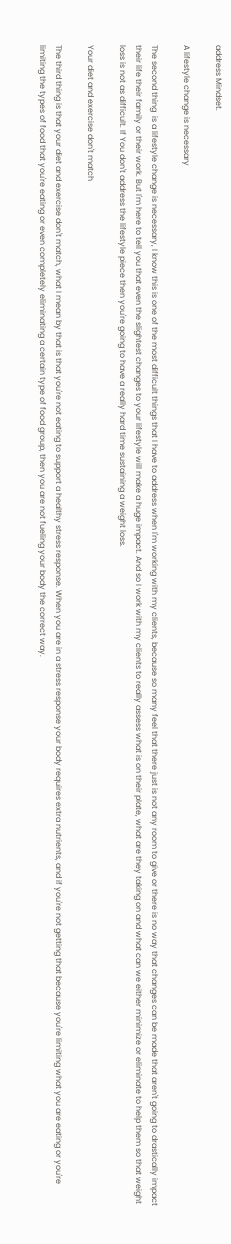address Mindset.

A lifestyle change is necessary

The second thing  is a lifestyle change is necessary, I know this is one of the most difficult things that I have to address when I'm working with my clients, because so many feel that there just is not any room to give or there is no way that changes can be made that aren't going to drastically impact their life their family or their work. But I'm here to tell you that even the slightest changes to your lifestyle will make a huge impact. And so I work with my clients to really assess what is on their plate, what are they taking on and what can we either minimize or eliminate to help them so that weight loss is not as difficult. If You don't address the lifestyle piece then you're going to have a really hard time sustaining a weight loss.

Your diet and exercise don't match

The third thing is that your diet and exercise don't match, what I mean by that is that you're not eating to support a healthy stress response. When you are in a stress response your body requires extra nutrients, and if you're not getting that because you're limiting what you are eating or you're limiting the types of food that you're eating or even completely eliminating a certain type of food group, then you are not fueling your body the correct way.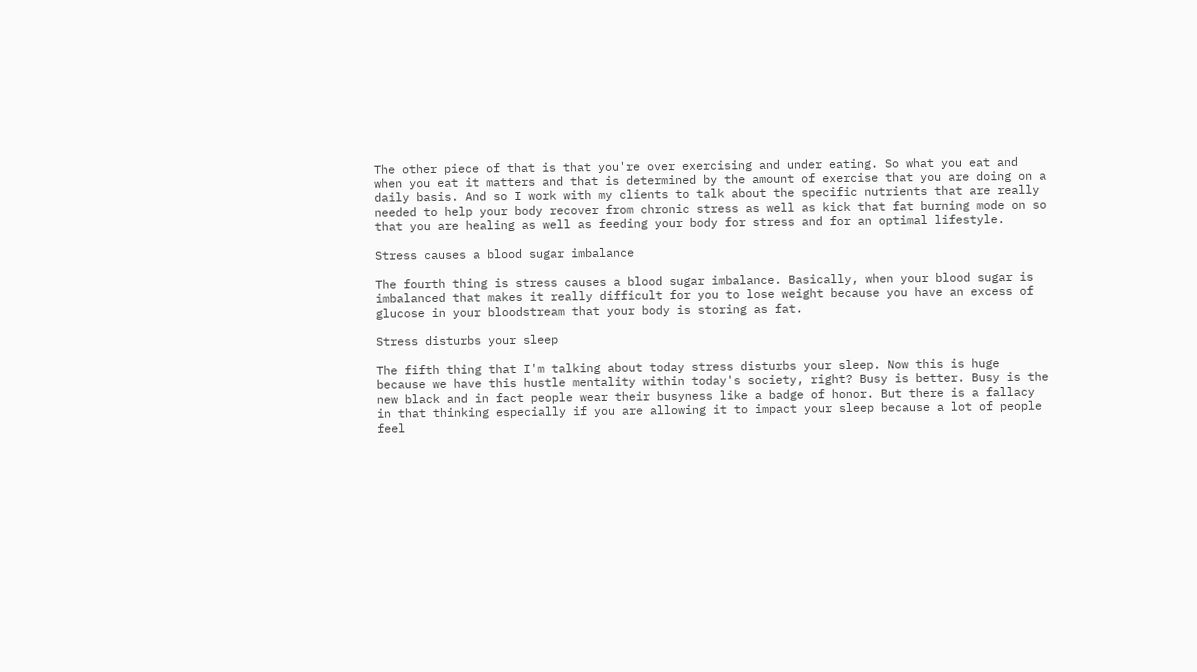The other piece of that is that you're over exercising and under eating. So what you eat and when you eat it matters and that is determined by the amount of exercise that you are doing on a daily basis. And so I work with my clients to talk about the specific nutrients that are really needed to help your body recover from chronic stress as well as kick that fat burning mode on so that you are healing as well as feeding your body for stress and for an optimal lifestyle.

Stress causes a blood sugar imbalance

The fourth thing is stress causes a blood sugar imbalance. Basically, when your blood sugar is imbalanced that makes it really difficult for you to lose weight because you have an excess of glucose in your bloodstream that your body is storing as fat.

Stress disturbs your sleep

The fifth thing that I'm talking about today stress disturbs your sleep. Now this is huge because we have this hustle mentality within today's society, right? Busy is better. Busy is the new black and in fact people wear their busyness like a badge of honor. But there is a fallacy in that thinking especially if you are allowing it to impact your sleep because a lot of people feel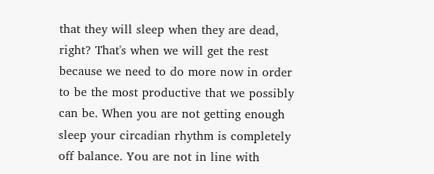that they will sleep when they are dead, right? That's when we will get the rest because we need to do more now in order to be the most productive that we possibly can be. When you are not getting enough sleep your circadian rhythm is completely off balance. You are not in line with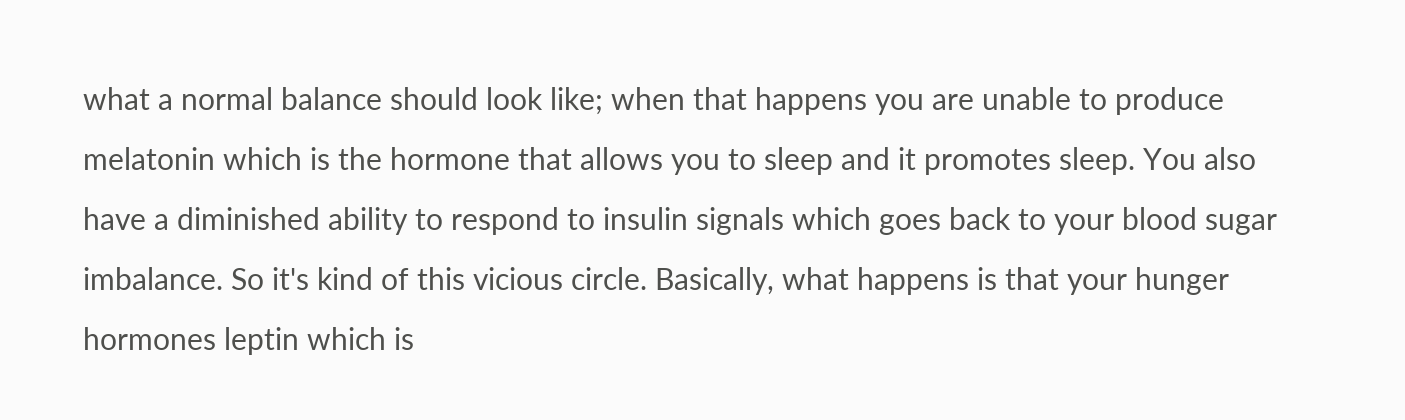what a normal balance should look like; when that happens you are unable to produce melatonin which is the hormone that allows you to sleep and it promotes sleep. You also have a diminished ability to respond to insulin signals which goes back to your blood sugar imbalance. So it's kind of this vicious circle. Basically, what happens is that your hunger hormones leptin which is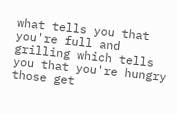what tells you that you're full and grilling which tells you that you're hungry those get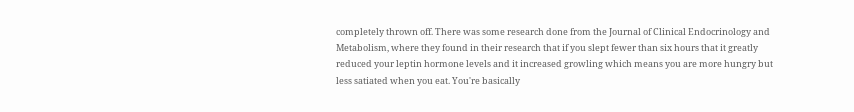completely thrown off. There was some research done from the Journal of Clinical Endocrinology and Metabolism, where they found in their research that if you slept fewer than six hours that it greatly reduced your leptin hormone levels and it increased growling which means you are more hungry but less satiated when you eat. You're basically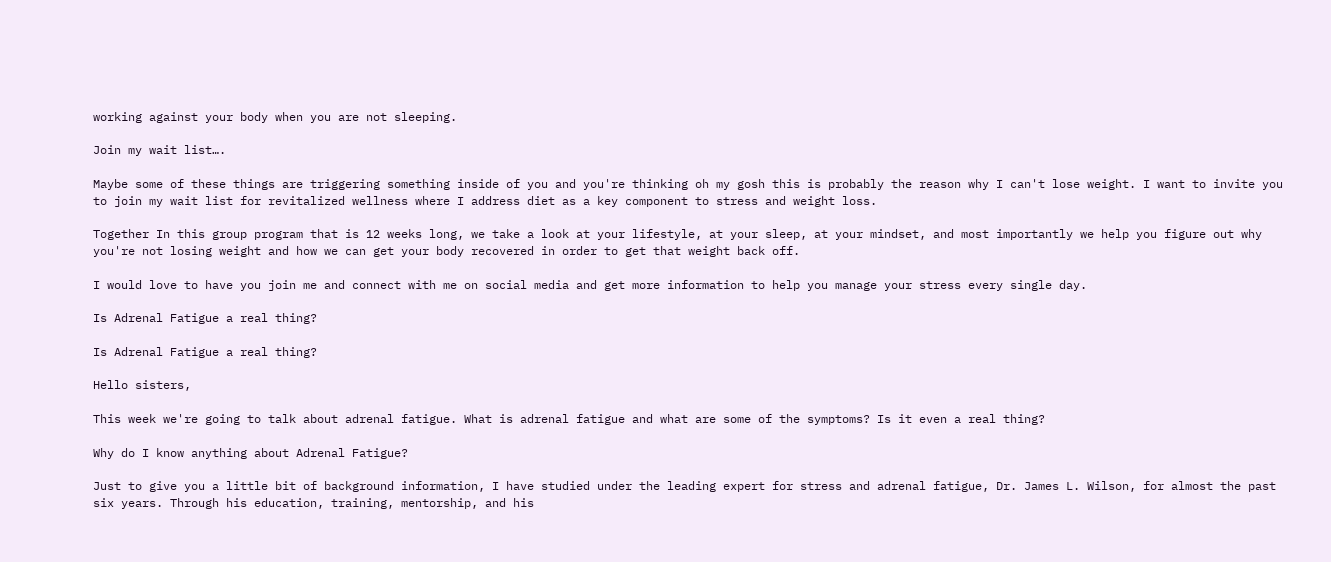working against your body when you are not sleeping.

Join my wait list….

Maybe some of these things are triggering something inside of you and you're thinking oh my gosh this is probably the reason why I can't lose weight. I want to invite you to join my wait list for revitalized wellness where I address diet as a key component to stress and weight loss.

Together In this group program that is 12 weeks long, we take a look at your lifestyle, at your sleep, at your mindset, and most importantly we help you figure out why you're not losing weight and how we can get your body recovered in order to get that weight back off.

I would love to have you join me and connect with me on social media and get more information to help you manage your stress every single day.

Is Adrenal Fatigue a real thing?

Is Adrenal Fatigue a real thing?

Hello sisters,

This week we're going to talk about adrenal fatigue. What is adrenal fatigue and what are some of the symptoms? Is it even a real thing?

Why do I know anything about Adrenal Fatigue?

Just to give you a little bit of background information, I have studied under the leading expert for stress and adrenal fatigue, Dr. James L. Wilson, for almost the past six years. Through his education, training, mentorship, and his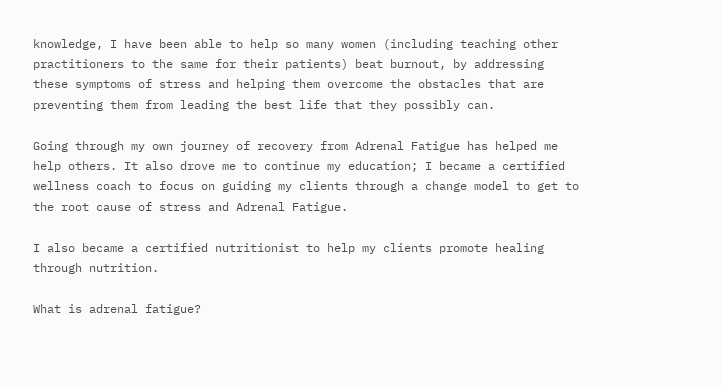knowledge, I have been able to help so many women (including teaching other practitioners to the same for their patients) beat burnout, by addressing these symptoms of stress and helping them overcome the obstacles that are preventing them from leading the best life that they possibly can.

Going through my own journey of recovery from Adrenal Fatigue has helped me help others. It also drove me to continue my education; I became a certified wellness coach to focus on guiding my clients through a change model to get to the root cause of stress and Adrenal Fatigue.

I also became a certified nutritionist to help my clients promote healing through nutrition.

What is adrenal fatigue?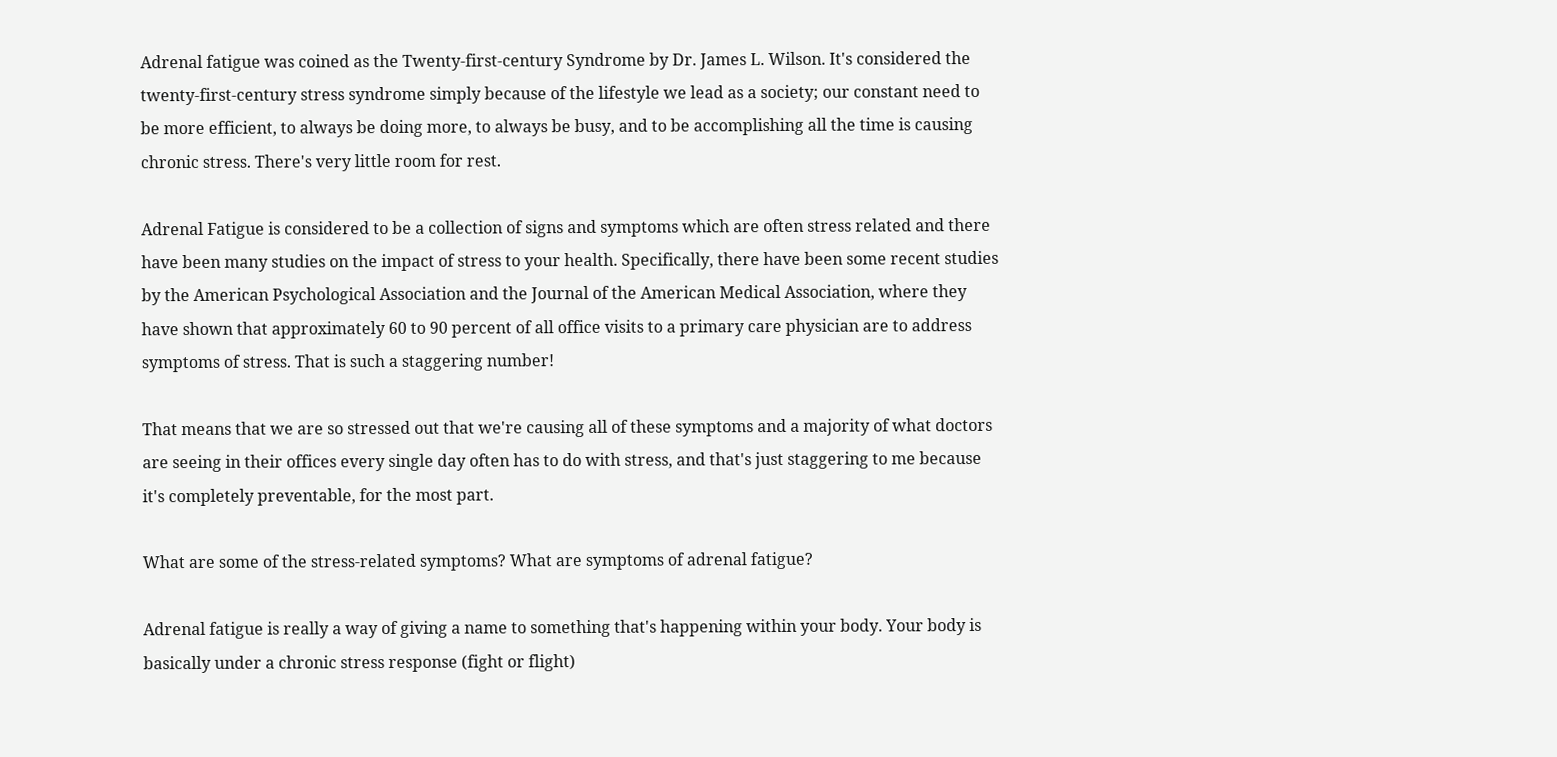Adrenal fatigue was coined as the Twenty-first-century Syndrome by Dr. James L. Wilson. It's considered the twenty-first-century stress syndrome simply because of the lifestyle we lead as a society; our constant need to be more efficient, to always be doing more, to always be busy, and to be accomplishing all the time is causing chronic stress. There's very little room for rest.

Adrenal Fatigue is considered to be a collection of signs and symptoms which are often stress related and there have been many studies on the impact of stress to your health. Specifically, there have been some recent studies by the American Psychological Association and the Journal of the American Medical Association, where they have shown that approximately 60 to 90 percent of all office visits to a primary care physician are to address symptoms of stress. That is such a staggering number!

That means that we are so stressed out that we're causing all of these symptoms and a majority of what doctors are seeing in their offices every single day often has to do with stress, and that's just staggering to me because it's completely preventable, for the most part.

What are some of the stress-related symptoms? What are symptoms of adrenal fatigue?

Adrenal fatigue is really a way of giving a name to something that's happening within your body. Your body is basically under a chronic stress response (fight or flight)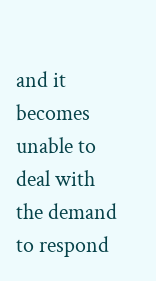and it becomes unable to deal with the demand to respond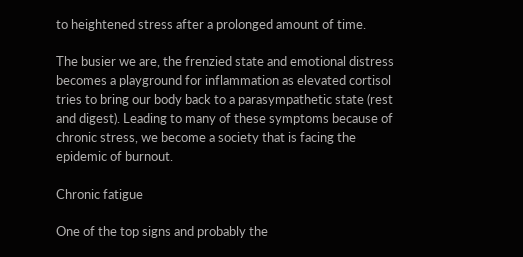to heightened stress after a prolonged amount of time.

The busier we are, the frenzied state and emotional distress becomes a playground for inflammation as elevated cortisol tries to bring our body back to a parasympathetic state (rest and digest). Leading to many of these symptoms because of chronic stress, we become a society that is facing the epidemic of burnout.

Chronic fatigue

One of the top signs and probably the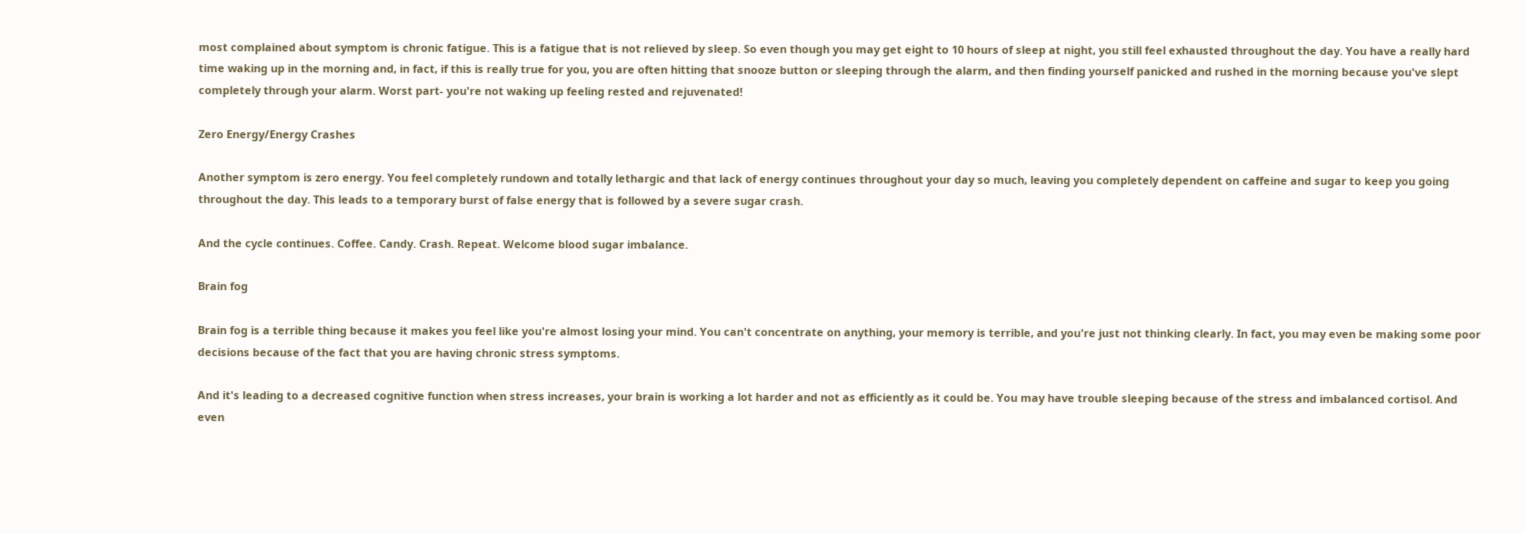most complained about symptom is chronic fatigue. This is a fatigue that is not relieved by sleep. So even though you may get eight to 10 hours of sleep at night, you still feel exhausted throughout the day. You have a really hard time waking up in the morning and, in fact, if this is really true for you, you are often hitting that snooze button or sleeping through the alarm, and then finding yourself panicked and rushed in the morning because you've slept completely through your alarm. Worst part- you're not waking up feeling rested and rejuvenated!

Zero Energy/Energy Crashes

Another symptom is zero energy. You feel completely rundown and totally lethargic and that lack of energy continues throughout your day so much, leaving you completely dependent on caffeine and sugar to keep you going throughout the day. This leads to a temporary burst of false energy that is followed by a severe sugar crash.

And the cycle continues. Coffee. Candy. Crash. Repeat. Welcome blood sugar imbalance.

Brain fog

Brain fog is a terrible thing because it makes you feel like you're almost losing your mind. You can't concentrate on anything, your memory is terrible, and you're just not thinking clearly. In fact, you may even be making some poor decisions because of the fact that you are having chronic stress symptoms.

And it's leading to a decreased cognitive function when stress increases, your brain is working a lot harder and not as efficiently as it could be. You may have trouble sleeping because of the stress and imbalanced cortisol. And even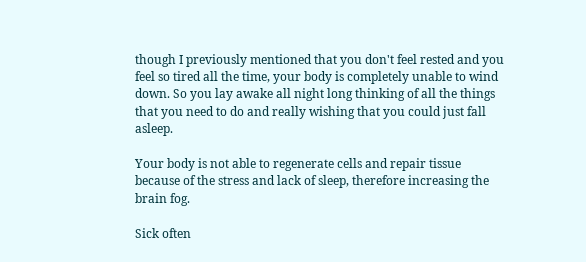though I previously mentioned that you don't feel rested and you feel so tired all the time, your body is completely unable to wind down. So you lay awake all night long thinking of all the things that you need to do and really wishing that you could just fall asleep.

Your body is not able to regenerate cells and repair tissue because of the stress and lack of sleep, therefore increasing the brain fog.

Sick often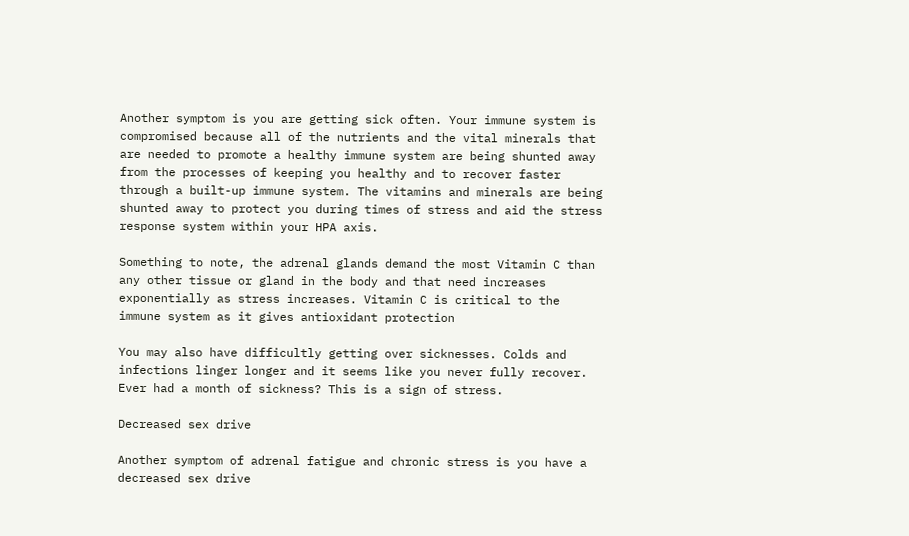Another symptom is you are getting sick often. Your immune system is compromised because all of the nutrients and the vital minerals that are needed to promote a healthy immune system are being shunted away from the processes of keeping you healthy and to recover faster through a built-up immune system. The vitamins and minerals are being shunted away to protect you during times of stress and aid the stress response system within your HPA axis.

Something to note, the adrenal glands demand the most Vitamin C than any other tissue or gland in the body and that need increases exponentially as stress increases. Vitamin C is critical to the immune system as it gives antioxidant protection

You may also have difficultly getting over sicknesses. Colds and infections linger longer and it seems like you never fully recover. Ever had a month of sickness? This is a sign of stress.

Decreased sex drive

Another symptom of adrenal fatigue and chronic stress is you have a decreased sex drive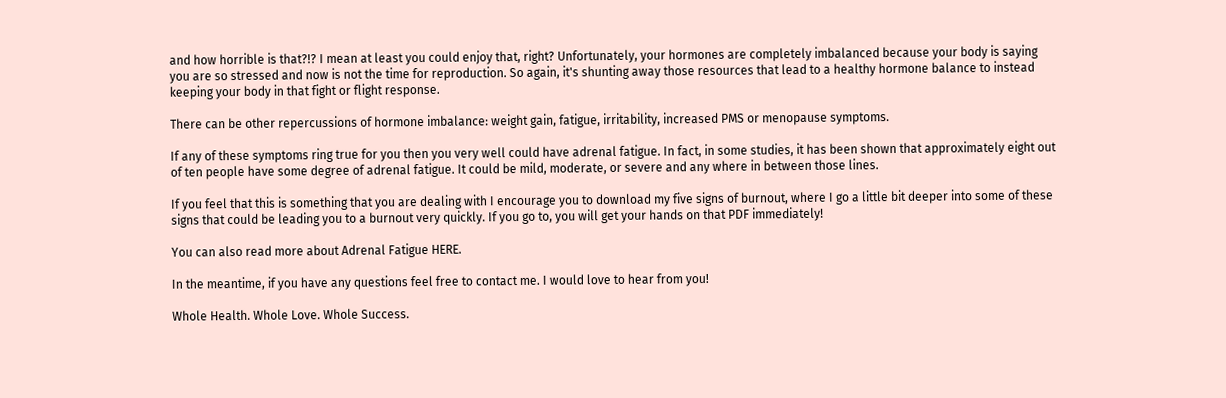and how horrible is that?!? I mean at least you could enjoy that, right? Unfortunately, your hormones are completely imbalanced because your body is saying you are so stressed and now is not the time for reproduction. So again, it's shunting away those resources that lead to a healthy hormone balance to instead keeping your body in that fight or flight response.

There can be other repercussions of hormone imbalance: weight gain, fatigue, irritability, increased PMS or menopause symptoms.

If any of these symptoms ring true for you then you very well could have adrenal fatigue. In fact, in some studies, it has been shown that approximately eight out of ten people have some degree of adrenal fatigue. It could be mild, moderate, or severe and any where in between those lines.

If you feel that this is something that you are dealing with I encourage you to download my five signs of burnout, where I go a little bit deeper into some of these signs that could be leading you to a burnout very quickly. If you go to, you will get your hands on that PDF immediately!

You can also read more about Adrenal Fatigue HERE.

In the meantime, if you have any questions feel free to contact me. I would love to hear from you!

Whole Health. Whole Love. Whole Success.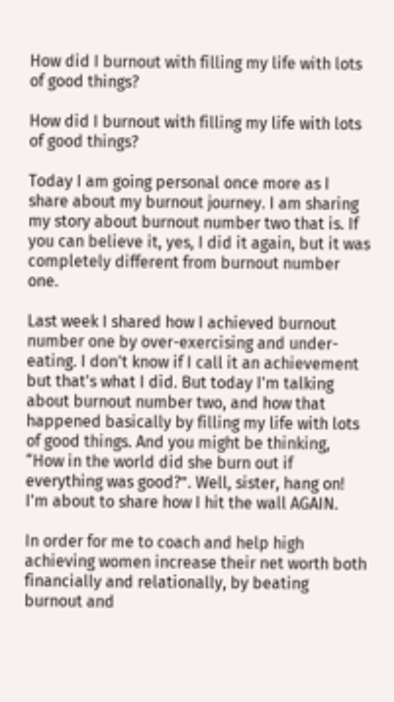How did I burnout with filling my life with lots of good things?

How did I burnout with filling my life with lots of good things?

Today I am going personal once more as I share about my burnout journey. I am sharing my story about burnout number two that is. If you can believe it, yes, I did it again, but it was completely different from burnout number one.

Last week I shared how I achieved burnout number one by over-exercising and under-eating. I don't know if I call it an achievement but that's what I did. But today I'm talking about burnout number two, and how that happened basically by filling my life with lots of good things. And you might be thinking, “How in the world did she burn out if everything was good?”. Well, sister, hang on! I'm about to share how I hit the wall AGAIN.

In order for me to coach and help high achieving women increase their net worth both financially and relationally, by beating burnout and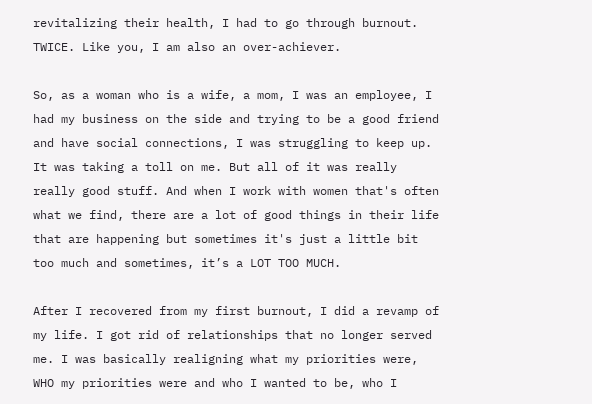revitalizing their health, I had to go through burnout. TWICE. Like you, I am also an over-achiever.

So, as a woman who is a wife, a mom, I was an employee, I had my business on the side and trying to be a good friend and have social connections, I was struggling to keep up. It was taking a toll on me. But all of it was really really good stuff. And when I work with women that's often what we find, there are a lot of good things in their life that are happening but sometimes it's just a little bit too much and sometimes, it’s a LOT TOO MUCH.

After I recovered from my first burnout, I did a revamp of my life. I got rid of relationships that no longer served me. I was basically realigning what my priorities were, WHO my priorities were and who I wanted to be, who I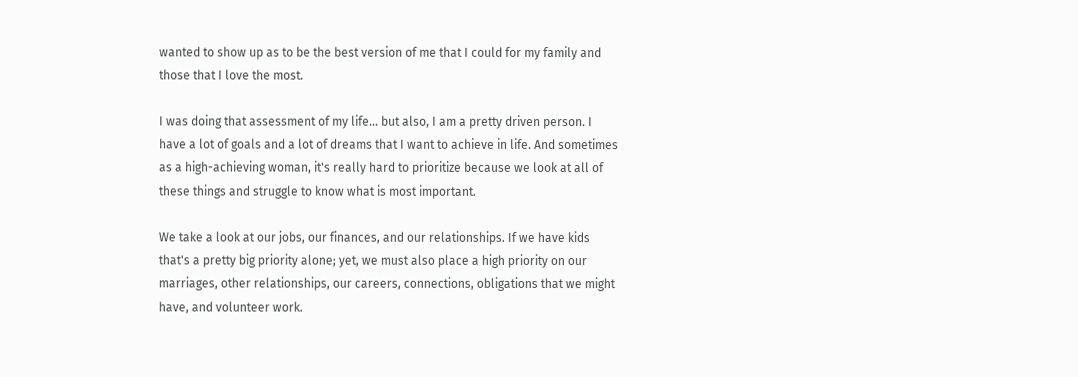wanted to show up as to be the best version of me that I could for my family and those that I love the most.

I was doing that assessment of my life… but also, I am a pretty driven person. I have a lot of goals and a lot of dreams that I want to achieve in life. And sometimes as a high-achieving woman, it's really hard to prioritize because we look at all of these things and struggle to know what is most important.

We take a look at our jobs, our finances, and our relationships. If we have kids that's a pretty big priority alone; yet, we must also place a high priority on our marriages, other relationships, our careers, connections, obligations that we might have, and volunteer work.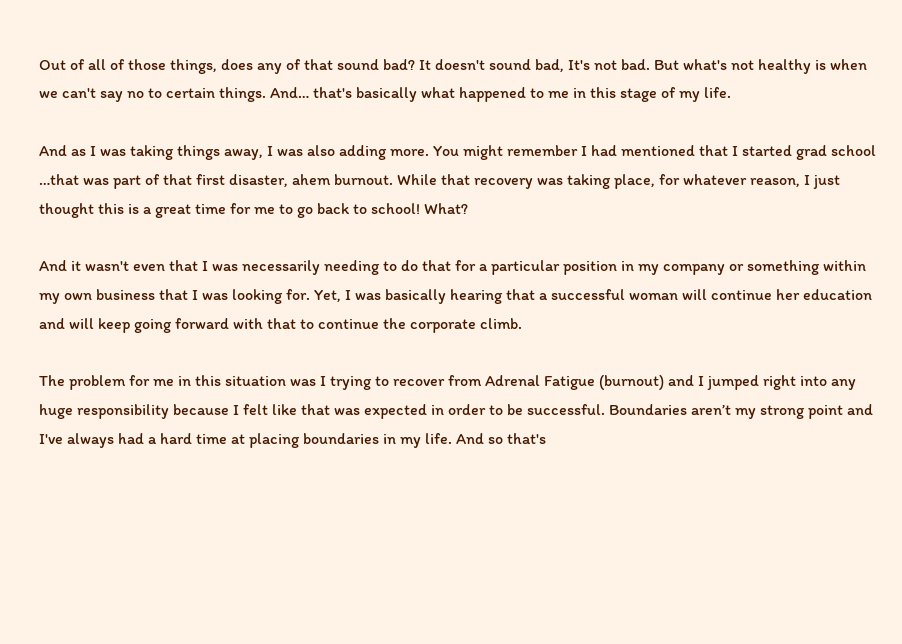Out of all of those things, does any of that sound bad? It doesn't sound bad, It's not bad. But what's not healthy is when we can't say no to certain things. And… that's basically what happened to me in this stage of my life.

And as I was taking things away, I was also adding more. You might remember I had mentioned that I started grad school …that was part of that first disaster, ahem burnout. While that recovery was taking place, for whatever reason, I just thought this is a great time for me to go back to school! What?

And it wasn't even that I was necessarily needing to do that for a particular position in my company or something within my own business that I was looking for. Yet, I was basically hearing that a successful woman will continue her education and will keep going forward with that to continue the corporate climb.

The problem for me in this situation was I trying to recover from Adrenal Fatigue (burnout) and I jumped right into any huge responsibility because I felt like that was expected in order to be successful. Boundaries aren’t my strong point and I've always had a hard time at placing boundaries in my life. And so that's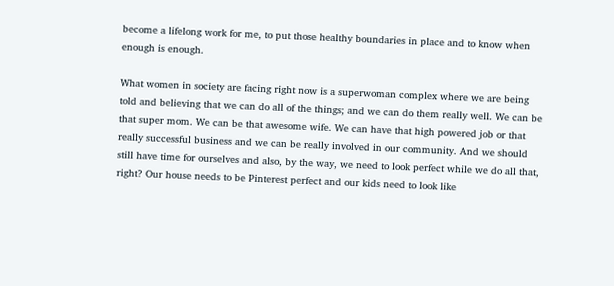become a lifelong work for me, to put those healthy boundaries in place and to know when enough is enough.

What women in society are facing right now is a superwoman complex where we are being told and believing that we can do all of the things; and we can do them really well. We can be that super mom. We can be that awesome wife. We can have that high powered job or that really successful business and we can be really involved in our community. And we should still have time for ourselves and also, by the way, we need to look perfect while we do all that, right? Our house needs to be Pinterest perfect and our kids need to look like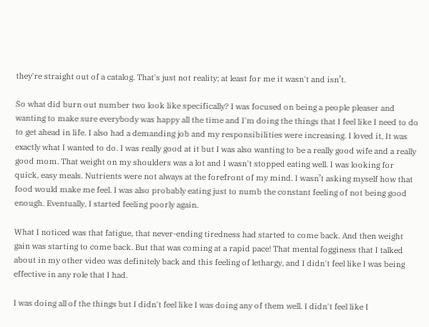they're straight out of a catalog. That's just not reality; at least for me it wasn't and isn’t.

So what did burn out number two look like specifically? I was focused on being a people pleaser and wanting to make sure everybody was happy all the time and I'm doing the things that I feel like I need to do to get ahead in life. I also had a demanding job and my responsibilities were increasing. I loved it, It was exactly what I wanted to do. I was really good at it but I was also wanting to be a really good wife and a really good mom. That weight on my shoulders was a lot and I wasn't stopped eating well. I was looking for quick, easy meals. Nutrients were not always at the forefront of my mind. I wasn’t asking myself how that food would make me feel. I was also probably eating just to numb the constant feeling of not being good enough. Eventually, I started feeling poorly again.

What I noticed was that fatigue, that never-ending tiredness had started to come back. And then weight gain was starting to come back. But that was coming at a rapid pace! That mental fogginess that I talked about in my other video was definitely back and this feeling of lethargy, and I didn't feel like I was being effective in any role that I had.

I was doing all of the things but I didn't feel like I was doing any of them well. I didn't feel like I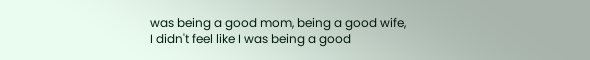was being a good mom, being a good wife, I didn't feel like I was being a good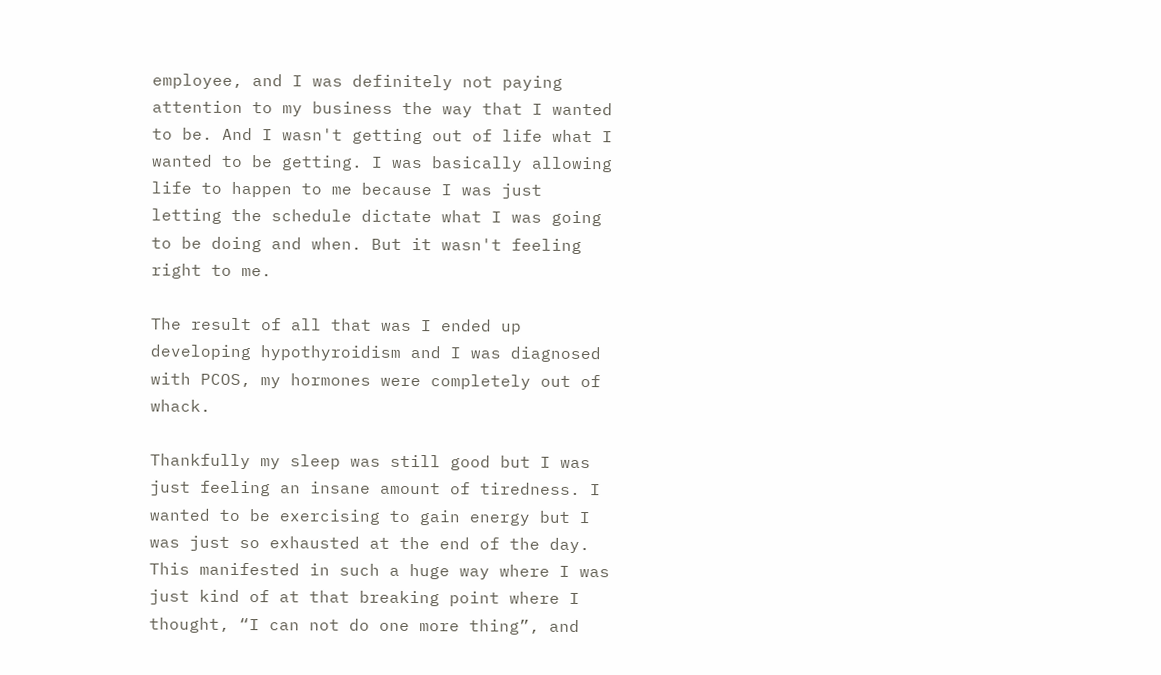employee, and I was definitely not paying attention to my business the way that I wanted to be. And I wasn't getting out of life what I wanted to be getting. I was basically allowing life to happen to me because I was just letting the schedule dictate what I was going to be doing and when. But it wasn't feeling right to me.

The result of all that was I ended up developing hypothyroidism and I was diagnosed with PCOS, my hormones were completely out of whack.

Thankfully my sleep was still good but I was just feeling an insane amount of tiredness. I wanted to be exercising to gain energy but I was just so exhausted at the end of the day. This manifested in such a huge way where I was just kind of at that breaking point where I thought, “I can not do one more thing”, and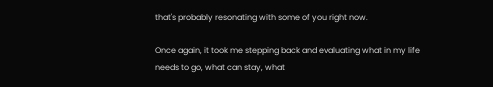that's probably resonating with some of you right now.

Once again, it took me stepping back and evaluating what in my life needs to go, what can stay, what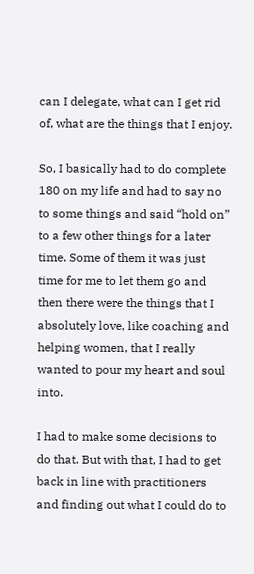can I delegate, what can I get rid of, what are the things that I enjoy.

So, I basically had to do complete 180 on my life and had to say no to some things and said “hold on” to a few other things for a later time. Some of them it was just time for me to let them go and then there were the things that I absolutely love, like coaching and helping women, that I really wanted to pour my heart and soul into.

I had to make some decisions to do that. But with that, I had to get back in line with practitioners and finding out what I could do to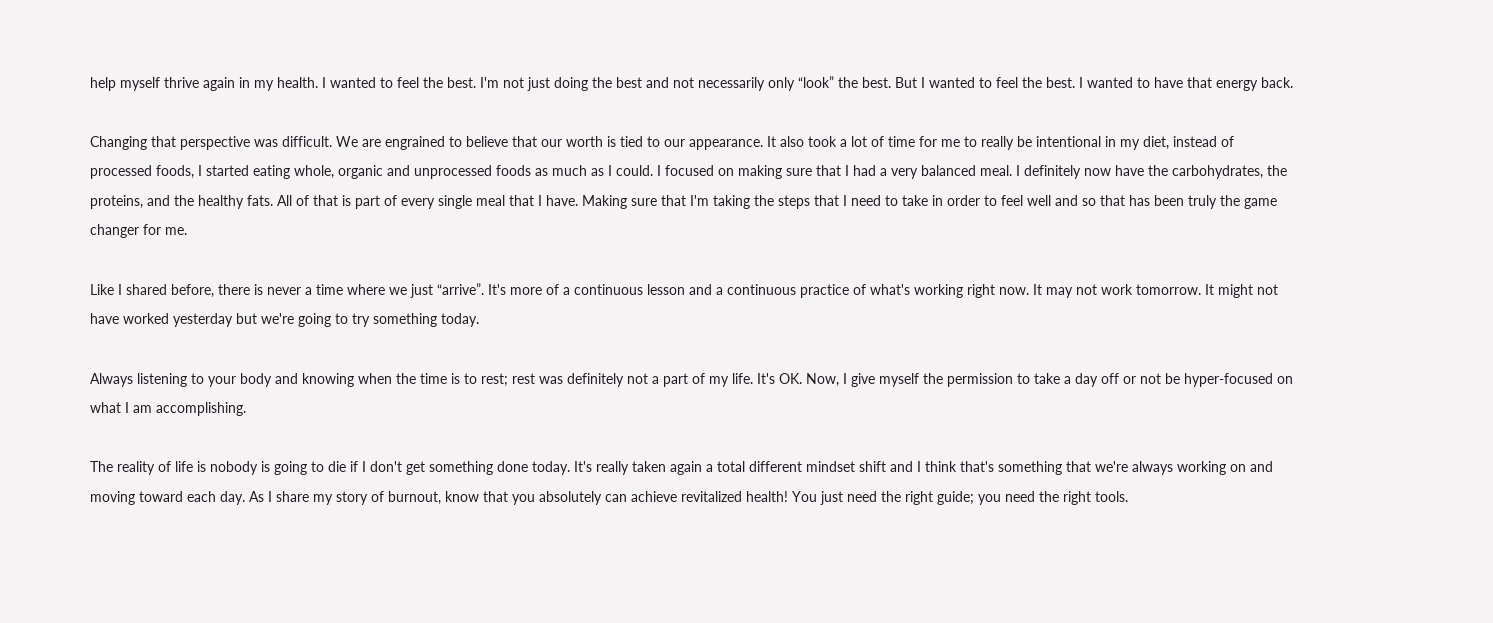help myself thrive again in my health. I wanted to feel the best. I'm not just doing the best and not necessarily only “look” the best. But I wanted to feel the best. I wanted to have that energy back.

Changing that perspective was difficult. We are engrained to believe that our worth is tied to our appearance. It also took a lot of time for me to really be intentional in my diet, instead of processed foods, I started eating whole, organic and unprocessed foods as much as I could. I focused on making sure that I had a very balanced meal. I definitely now have the carbohydrates, the proteins, and the healthy fats. All of that is part of every single meal that I have. Making sure that I'm taking the steps that I need to take in order to feel well and so that has been truly the game changer for me.

Like I shared before, there is never a time where we just “arrive”. It's more of a continuous lesson and a continuous practice of what's working right now. It may not work tomorrow. It might not have worked yesterday but we're going to try something today.

Always listening to your body and knowing when the time is to rest; rest was definitely not a part of my life. It's OK. Now, I give myself the permission to take a day off or not be hyper-focused on what I am accomplishing.

The reality of life is nobody is going to die if I don't get something done today. It's really taken again a total different mindset shift and I think that's something that we're always working on and moving toward each day. As I share my story of burnout, know that you absolutely can achieve revitalized health! You just need the right guide; you need the right tools.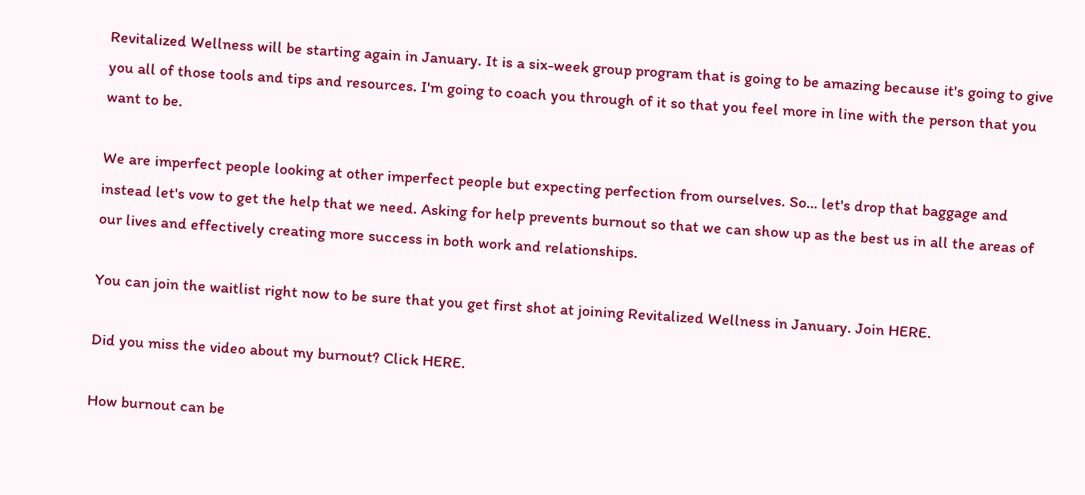Revitalized Wellness will be starting again in January. It is a six-week group program that is going to be amazing because it's going to give you all of those tools and tips and resources. I'm going to coach you through of it so that you feel more in line with the person that you want to be.

We are imperfect people looking at other imperfect people but expecting perfection from ourselves. So… let's drop that baggage and instead let's vow to get the help that we need. Asking for help prevents burnout so that we can show up as the best us in all the areas of our lives and effectively creating more success in both work and relationships.

You can join the waitlist right now to be sure that you get first shot at joining Revitalized Wellness in January. Join HERE.

Did you miss the video about my burnout? Click HERE.

How burnout can be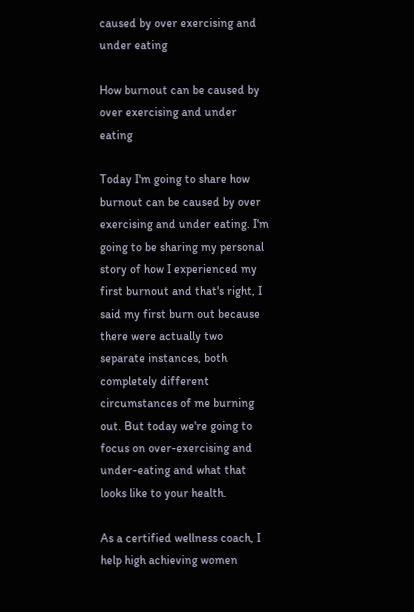caused by over exercising and under eating

How burnout can be caused by over exercising and under eating

Today I'm going to share how burnout can be caused by over exercising and under eating. I'm going to be sharing my personal story of how I experienced my first burnout and that's right, I said my first burn out because there were actually two separate instances, both completely different circumstances of me burning out. But today we're going to focus on over-exercising and under-eating and what that looks like to your health.

As a certified wellness coach, I help high achieving women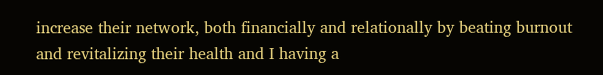increase their network, both financially and relationally by beating burnout and revitalizing their health and I having a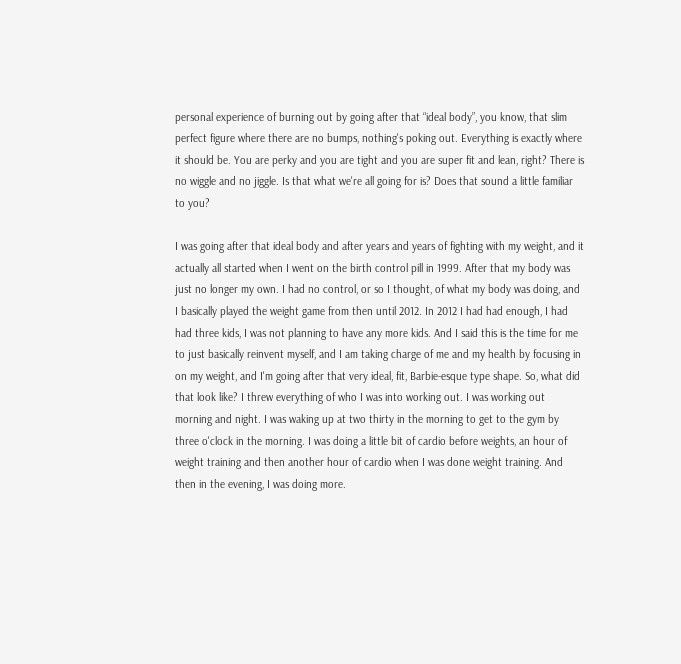personal experience of burning out by going after that “ideal body”, you know, that slim perfect figure where there are no bumps, nothing's poking out. Everything is exactly where it should be. You are perky and you are tight and you are super fit and lean, right? There is no wiggle and no jiggle. Is that what we're all going for is? Does that sound a little familiar to you?

I was going after that ideal body and after years and years of fighting with my weight, and it actually all started when I went on the birth control pill in 1999. After that my body was just no longer my own. I had no control, or so I thought, of what my body was doing, and I basically played the weight game from then until 2012. In 2012 I had had enough, I had had three kids, I was not planning to have any more kids. And I said this is the time for me to just basically reinvent myself, and I am taking charge of me and my health by focusing in on my weight, and I'm going after that very ideal, fit, Barbie-esque type shape. So, what did that look like? I threw everything of who I was into working out. I was working out morning and night. I was waking up at two thirty in the morning to get to the gym by three o'clock in the morning. I was doing a little bit of cardio before weights, an hour of weight training and then another hour of cardio when I was done weight training. And then in the evening, I was doing more.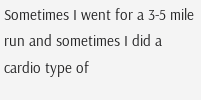Sometimes I went for a 3-5 mile run and sometimes I did a cardio type of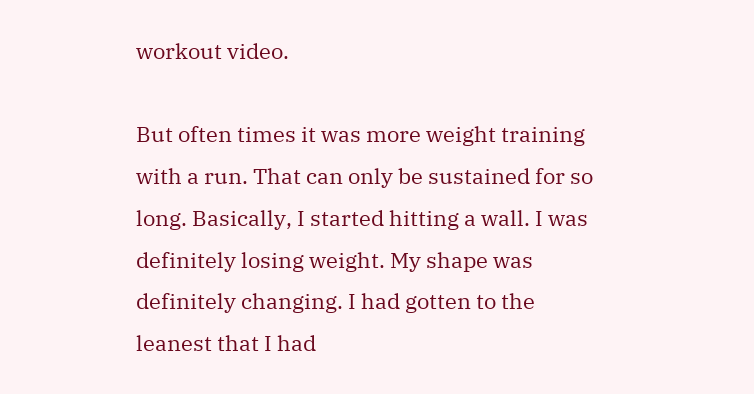workout video.

But often times it was more weight training with a run. That can only be sustained for so long. Basically, I started hitting a wall. I was definitely losing weight. My shape was definitely changing. I had gotten to the leanest that I had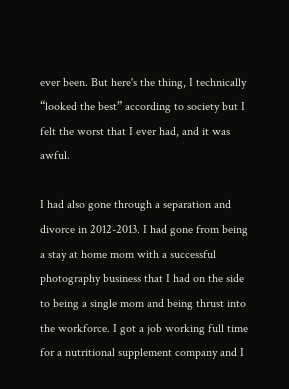ever been. But here's the thing, I technically “looked the best” according to society but I felt the worst that I ever had, and it was awful.

I had also gone through a separation and divorce in 2012-2013. I had gone from being a stay at home mom with a successful photography business that I had on the side to being a single mom and being thrust into the workforce. I got a job working full time for a nutritional supplement company and I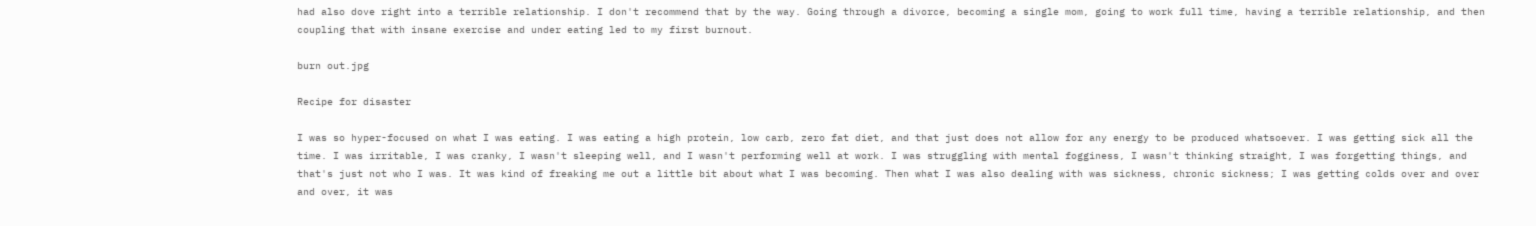had also dove right into a terrible relationship. I don't recommend that by the way. Going through a divorce, becoming a single mom, going to work full time, having a terrible relationship, and then coupling that with insane exercise and under eating led to my first burnout.

burn out.jpg

Recipe for disaster

I was so hyper-focused on what I was eating. I was eating a high protein, low carb, zero fat diet, and that just does not allow for any energy to be produced whatsoever. I was getting sick all the time. I was irritable, I was cranky, I wasn't sleeping well, and I wasn't performing well at work. I was struggling with mental fogginess, I wasn't thinking straight, I was forgetting things, and that's just not who I was. It was kind of freaking me out a little bit about what I was becoming. Then what I was also dealing with was sickness, chronic sickness; I was getting colds over and over and over, it was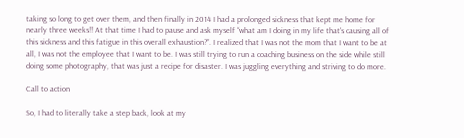taking so long to get over them, and then finally in 2014 I had a prolonged sickness that kept me home for nearly three weeks!! At that time I had to pause and ask myself “what am I doing in my life that's causing all of this sickness and this fatigue in this overall exhaustion?”. I realized that I was not the mom that I want to be at all, I was not the employee that I want to be. I was still trying to run a coaching business on the side while still doing some photography, that was just a recipe for disaster. I was juggling everything and striving to do more.

Call to action

So, I had to literally take a step back, look at my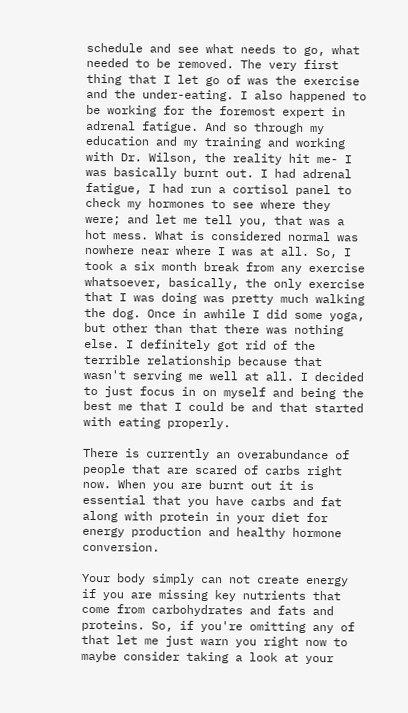schedule and see what needs to go, what needed to be removed. The very first thing that I let go of was the exercise and the under-eating. I also happened to be working for the foremost expert in adrenal fatigue. And so through my education and my training and working with Dr. Wilson, the reality hit me- I was basically burnt out. I had adrenal fatigue, I had run a cortisol panel to check my hormones to see where they were; and let me tell you, that was a hot mess. What is considered normal was nowhere near where I was at all. So, I took a six month break from any exercise whatsoever, basically, the only exercise that I was doing was pretty much walking the dog. Once in awhile I did some yoga, but other than that there was nothing else. I definitely got rid of the terrible relationship because that wasn't serving me well at all. I decided to just focus in on myself and being the best me that I could be and that started with eating properly.

There is currently an overabundance of people that are scared of carbs right now. When you are burnt out it is essential that you have carbs and fat along with protein in your diet for energy production and healthy hormone conversion.

Your body simply can not create energy if you are missing key nutrients that come from carbohydrates and fats and proteins. So, if you're omitting any of that let me just warn you right now to maybe consider taking a look at your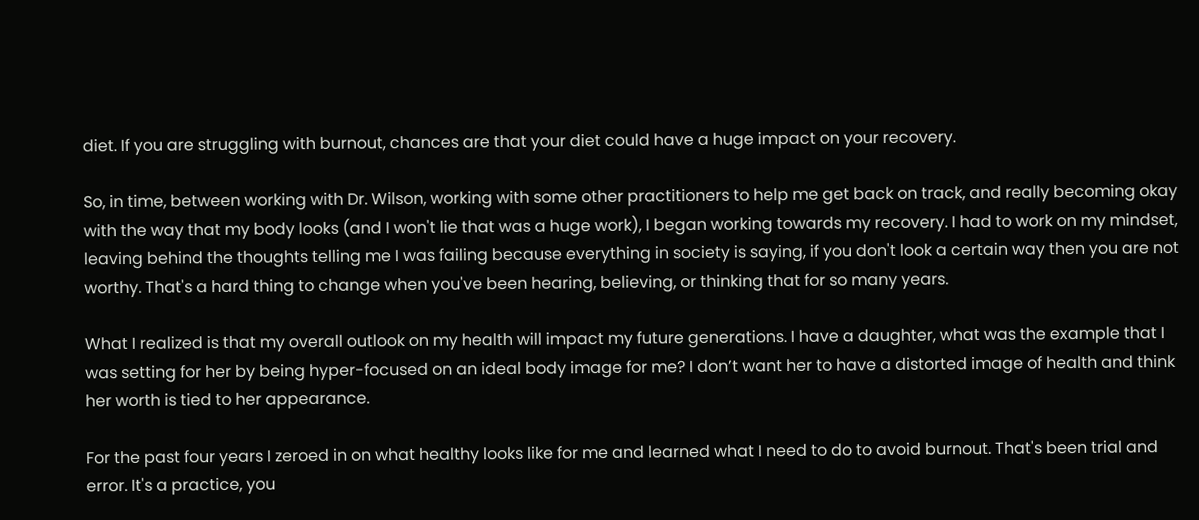diet. If you are struggling with burnout, chances are that your diet could have a huge impact on your recovery.

So, in time, between working with Dr. Wilson, working with some other practitioners to help me get back on track, and really becoming okay with the way that my body looks (and I won't lie that was a huge work), I began working towards my recovery. I had to work on my mindset, leaving behind the thoughts telling me I was failing because everything in society is saying, if you don't look a certain way then you are not worthy. That's a hard thing to change when you've been hearing, believing, or thinking that for so many years.

What I realized is that my overall outlook on my health will impact my future generations. I have a daughter, what was the example that I was setting for her by being hyper-focused on an ideal body image for me? I don’t want her to have a distorted image of health and think her worth is tied to her appearance.

For the past four years I zeroed in on what healthy looks like for me and learned what I need to do to avoid burnout. That's been trial and error. It's a practice, you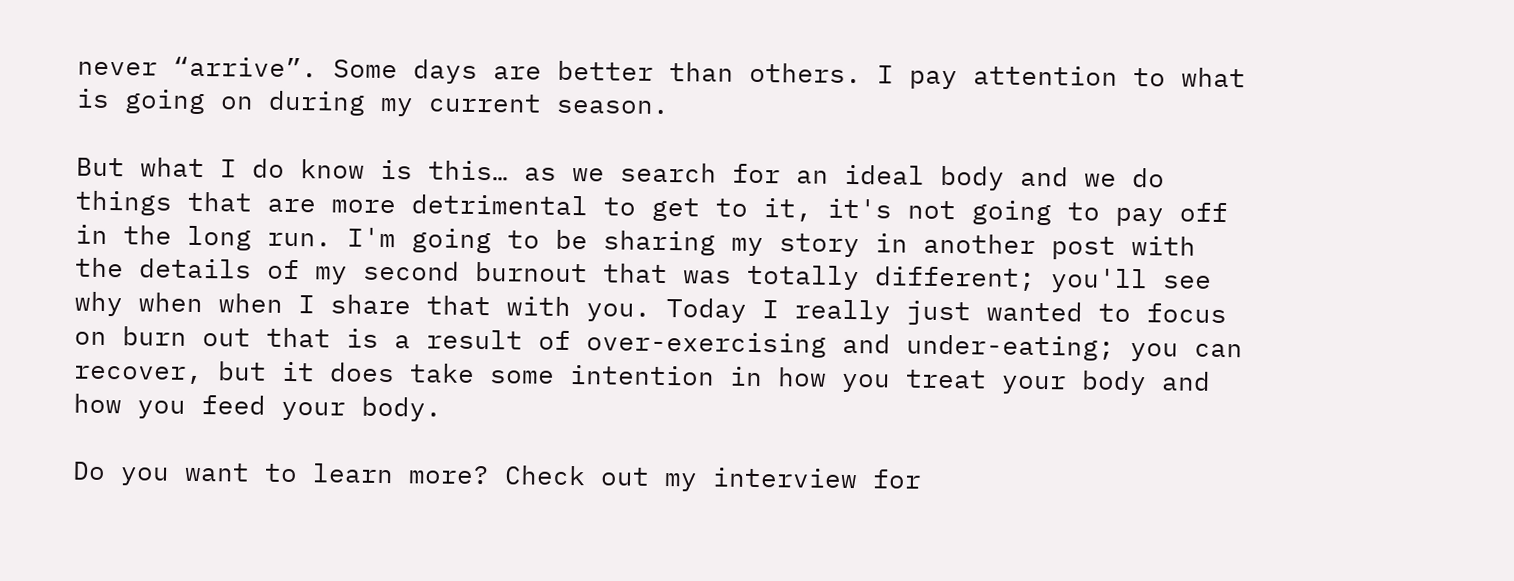never “arrive”. Some days are better than others. I pay attention to what is going on during my current season.

But what I do know is this… as we search for an ideal body and we do things that are more detrimental to get to it, it's not going to pay off in the long run. I'm going to be sharing my story in another post with the details of my second burnout that was totally different; you'll see why when when I share that with you. Today I really just wanted to focus on burn out that is a result of over-exercising and under-eating; you can recover, but it does take some intention in how you treat your body and how you feed your body.

Do you want to learn more? Check out my interview for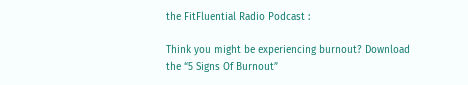the FitFluential Radio Podcast :

Think you might be experiencing burnout? Download the “5 Signs Of Burnout”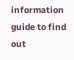information guide to find out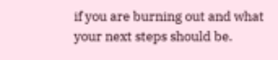if you are burning out and what your next steps should be.